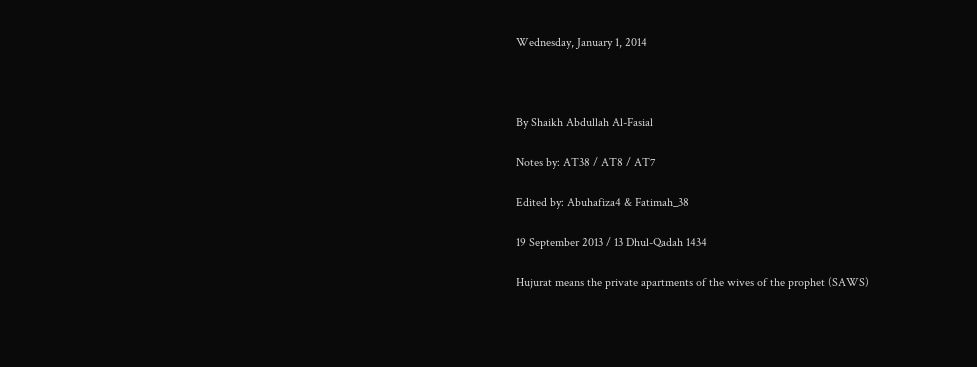Wednesday, January 1, 2014



By Shaikh Abdullah Al-Fasial

Notes by: AT38 / AT8 / AT7

Edited by: Abuhafiza4 & Fatimah_38

19 September 2013 / 13 Dhul-Qadah 1434

Hujurat means the private apartments of the wives of the prophet (SAWS)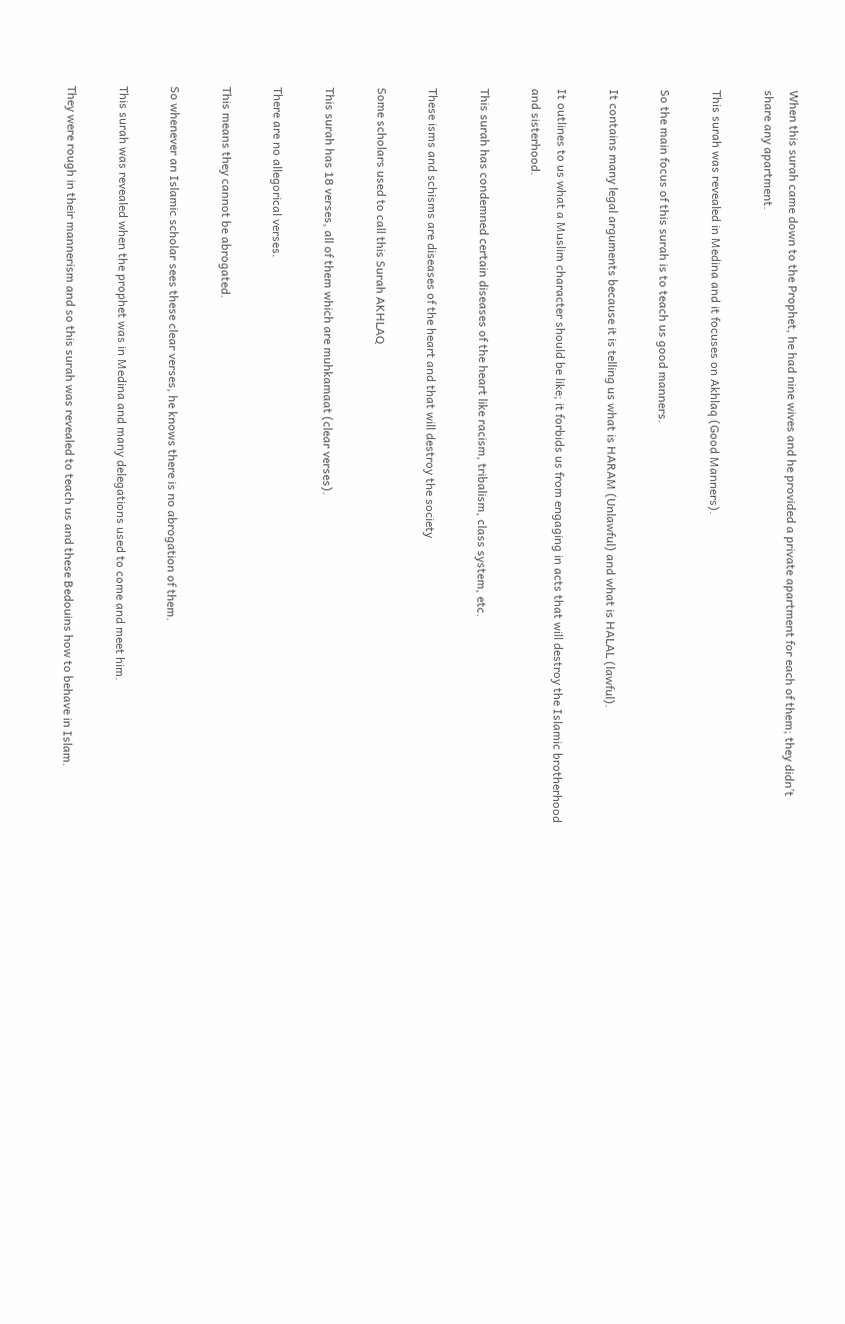When this surah came down to the Prophet, he had nine wives and he provided a private apartment for each of them; they didn’t share any apartment.

This surah was revealed in Medina and it focuses on Akhlaq (Good Manners).

So the main focus of this surah is to teach us good manners.

It contains many legal arguments because it is telling us what is HARAM (Unlawful) and what is HALAL (lawful).

It outlines to us what a Muslim character should be like; it forbids us from engaging in acts that will destroy the Islamic brotherhood and sisterhood.

This surah has condemned certain diseases of the heart like racism, tribalism, class system, etc.

These isms and schisms are diseases of the heart and that will destroy the society

Some scholars used to call this Surah AKHLAQ

This surah has 18 verses, all of them which are muhkamaat (clear verses).

There are no allegorical verses.

This means they cannot be abrogated.

So whenever an Islamic scholar sees these clear verses, he knows there is no abrogation of them.

This surah was revealed when the prophet was in Medina and many delegations used to come and meet him.

They were rough in their mannerism and so this surah was revealed to teach us and these Bedouins how to behave in Islam.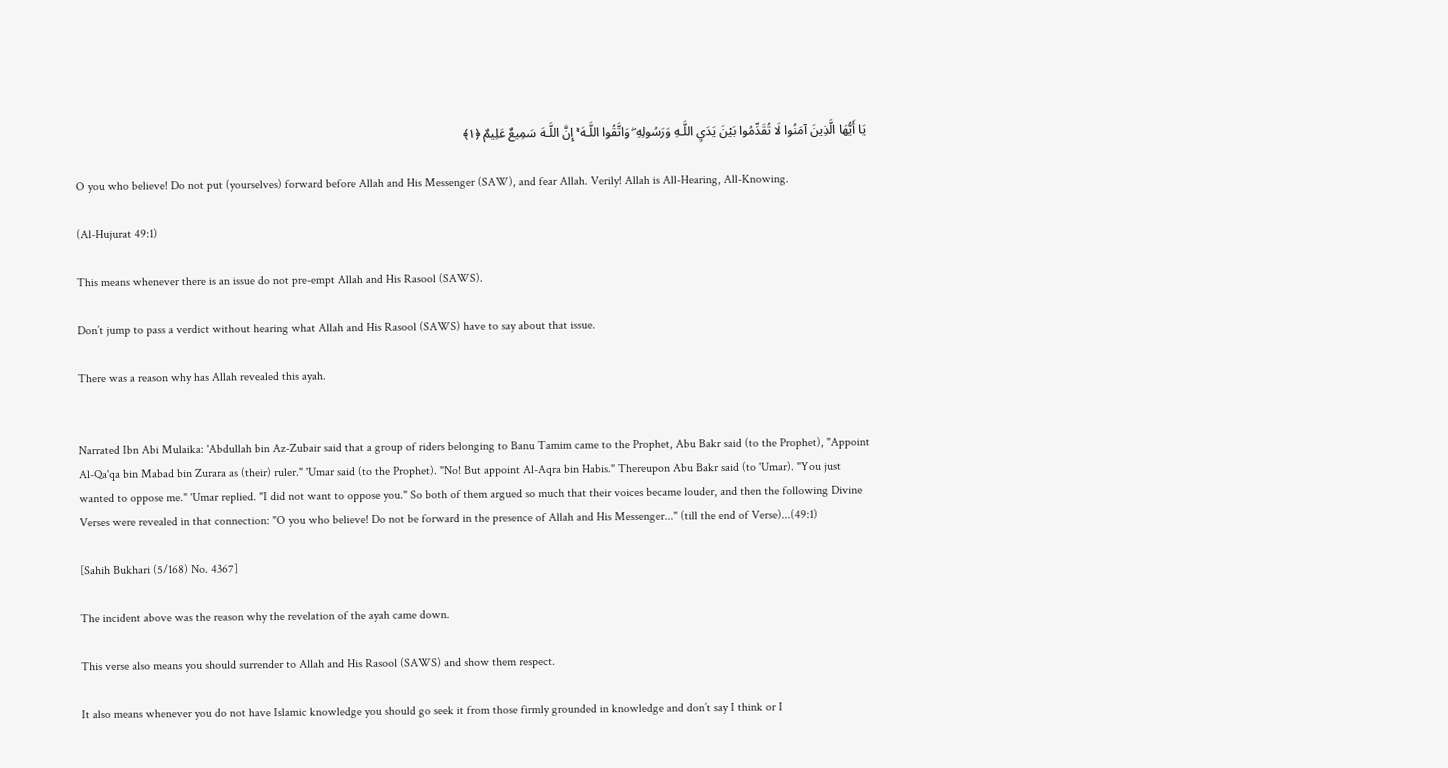يَا أَيُّهَا الَّذِينَ آمَنُوا لَا تُقَدِّمُوا بَيْنَ يَدَيِ اللَّـهِ وَرَسُولِهِ ۖ وَاتَّقُوا اللَّـهَ ۚ إِنَّ اللَّـهَ سَمِيعٌ عَلِيمٌ ﴿١﴾

O you who believe! Do not put (yourselves) forward before Allah and His Messenger (SAW), and fear Allah. Verily! Allah is All-Hearing, All-Knowing.

(Al-Hujurat 49:1)

This means whenever there is an issue do not pre-empt Allah and His Rasool (SAWS).

Don’t jump to pass a verdict without hearing what Allah and His Rasool (SAWS) have to say about that issue.

There was a reason why has Allah revealed this ayah.


Narrated Ibn Abi Mulaika: 'Abdullah bin Az-Zubair said that a group of riders belonging to Banu Tamim came to the Prophet, Abu Bakr said (to the Prophet), "Appoint Al-Qa'qa bin Mabad bin Zurara as (their) ruler." 'Umar said (to the Prophet). "No! But appoint Al-Aqra bin Habis." Thereupon Abu Bakr said (to 'Umar). "You just wanted to oppose me." 'Umar replied. "I did not want to oppose you." So both of them argued so much that their voices became louder, and then the following Divine Verses were revealed in that connection: "O you who believe! Do not be forward in the presence of Allah and His Messenger..." (till the end of Verse)...(49:1)

[Sahih Bukhari (5/168) No. 4367]

The incident above was the reason why the revelation of the ayah came down.

This verse also means you should surrender to Allah and His Rasool (SAWS) and show them respect.

It also means whenever you do not have Islamic knowledge you should go seek it from those firmly grounded in knowledge and don’t say I think or I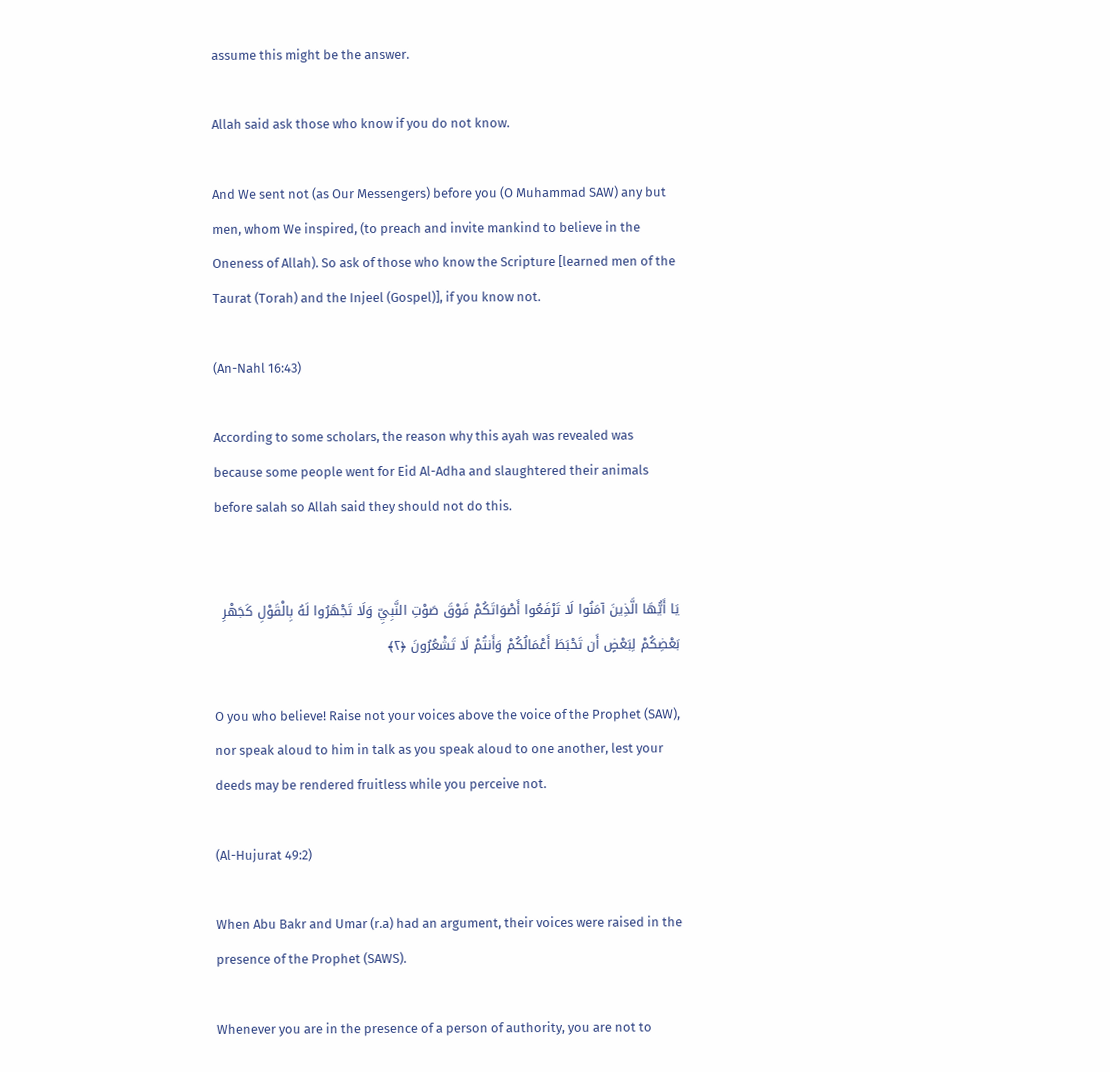assume this might be the answer.

Allah said ask those who know if you do not know.

And We sent not (as Our Messengers) before you (O Muhammad SAW) any but men, whom We inspired, (to preach and invite mankind to believe in the Oneness of Allah). So ask of those who know the Scripture [learned men of the Taurat (Torah) and the Injeel (Gospel)], if you know not.

(An-Nahl 16:43)

According to some scholars, the reason why this ayah was revealed was because some people went for Eid Al-Adha and slaughtered their animals before salah so Allah said they should not do this.


يَا أَيُّهَا الَّذِينَ آمَنُوا لَا تَرْفَعُوا أَصْوَاتَكُمْ فَوْقَ صَوْتِ النَّبِيِّ وَلَا تَجْهَرُوا لَهُ بِالْقَوْلِ كَجَهْرِ بَعْضِكُمْ لِبَعْضٍ أَن تَحْبَطَ أَعْمَالُكُمْ وَأَنتُمْ لَا تَشْعُرُونَ ﴿٢﴾

O you who believe! Raise not your voices above the voice of the Prophet (SAW), nor speak aloud to him in talk as you speak aloud to one another, lest your deeds may be rendered fruitless while you perceive not.

(Al-Hujurat 49:2)

When Abu Bakr and Umar (r.a) had an argument, their voices were raised in the presence of the Prophet (SAWS).

Whenever you are in the presence of a person of authority, you are not to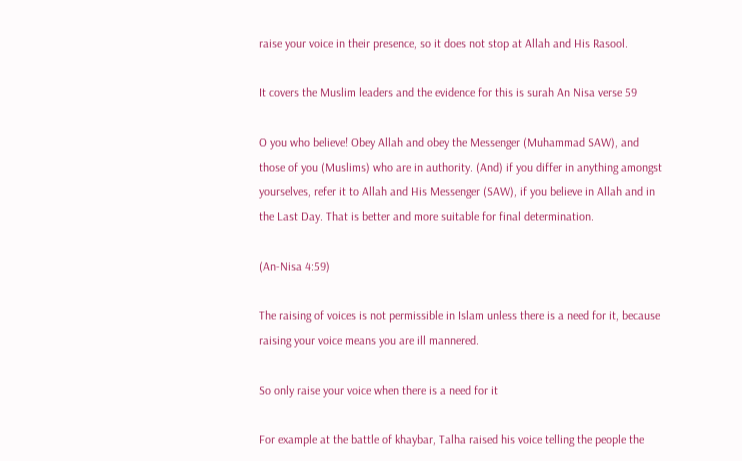raise your voice in their presence, so it does not stop at Allah and His Rasool.

It covers the Muslim leaders and the evidence for this is surah An Nisa verse 59

O you who believe! Obey Allah and obey the Messenger (Muhammad SAW), and those of you (Muslims) who are in authority. (And) if you differ in anything amongst yourselves, refer it to Allah and His Messenger (SAW), if you believe in Allah and in the Last Day. That is better and more suitable for final determination.

(An-Nisa 4:59)

The raising of voices is not permissible in Islam unless there is a need for it, because raising your voice means you are ill mannered.

So only raise your voice when there is a need for it

For example at the battle of khaybar, Talha raised his voice telling the people the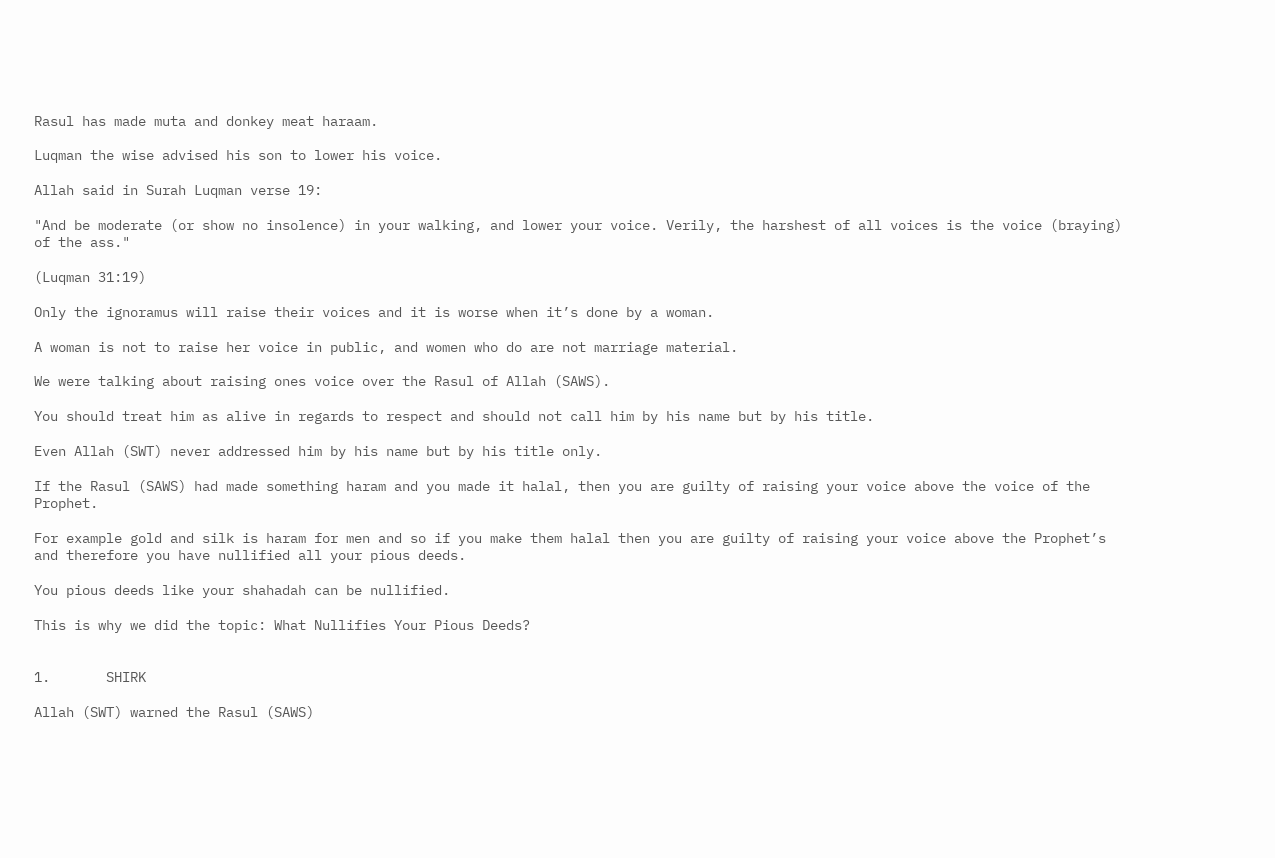Rasul has made muta and donkey meat haraam.

Luqman the wise advised his son to lower his voice.

Allah said in Surah Luqman verse 19:

"And be moderate (or show no insolence) in your walking, and lower your voice. Verily, the harshest of all voices is the voice (braying) of the ass."

(Luqman 31:19)

Only the ignoramus will raise their voices and it is worse when it’s done by a woman.

A woman is not to raise her voice in public, and women who do are not marriage material.

We were talking about raising ones voice over the Rasul of Allah (SAWS).

You should treat him as alive in regards to respect and should not call him by his name but by his title.

Even Allah (SWT) never addressed him by his name but by his title only.

If the Rasul (SAWS) had made something haram and you made it halal, then you are guilty of raising your voice above the voice of the Prophet.

For example gold and silk is haram for men and so if you make them halal then you are guilty of raising your voice above the Prophet’s and therefore you have nullified all your pious deeds.

You pious deeds like your shahadah can be nullified.

This is why we did the topic: What Nullifies Your Pious Deeds?


1.       SHIRK

Allah (SWT) warned the Rasul (SAWS)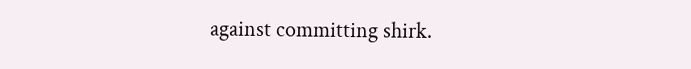against committing shirk.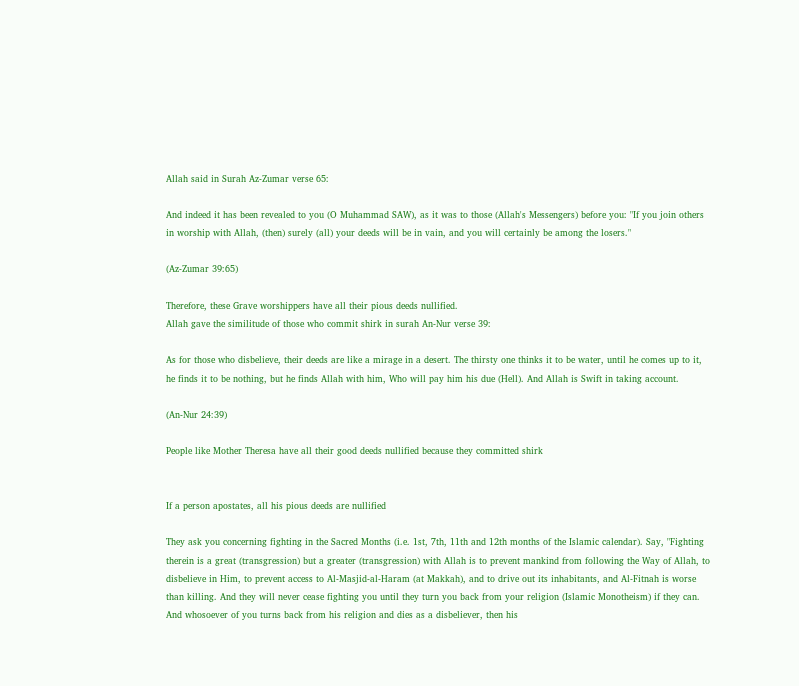Allah said in Surah Az-Zumar verse 65:

And indeed it has been revealed to you (O Muhammad SAW), as it was to those (Allah's Messengers) before you: "If you join others in worship with Allah, (then) surely (all) your deeds will be in vain, and you will certainly be among the losers."

(Az-Zumar 39:65)

Therefore, these Grave worshippers have all their pious deeds nullified.
Allah gave the similitude of those who commit shirk in surah An-Nur verse 39:

As for those who disbelieve, their deeds are like a mirage in a desert. The thirsty one thinks it to be water, until he comes up to it, he finds it to be nothing, but he finds Allah with him, Who will pay him his due (Hell). And Allah is Swift in taking account.

(An-Nur 24:39)

People like Mother Theresa have all their good deeds nullified because they committed shirk


If a person apostates, all his pious deeds are nullified

They ask you concerning fighting in the Sacred Months (i.e. 1st, 7th, 11th and 12th months of the Islamic calendar). Say, "Fighting therein is a great (transgression) but a greater (transgression) with Allah is to prevent mankind from following the Way of Allah, to disbelieve in Him, to prevent access to Al-Masjid-al-Haram (at Makkah), and to drive out its inhabitants, and Al-Fitnah is worse than killing. And they will never cease fighting you until they turn you back from your religion (Islamic Monotheism) if they can. And whosoever of you turns back from his religion and dies as a disbeliever, then his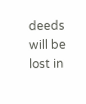deeds will be lost in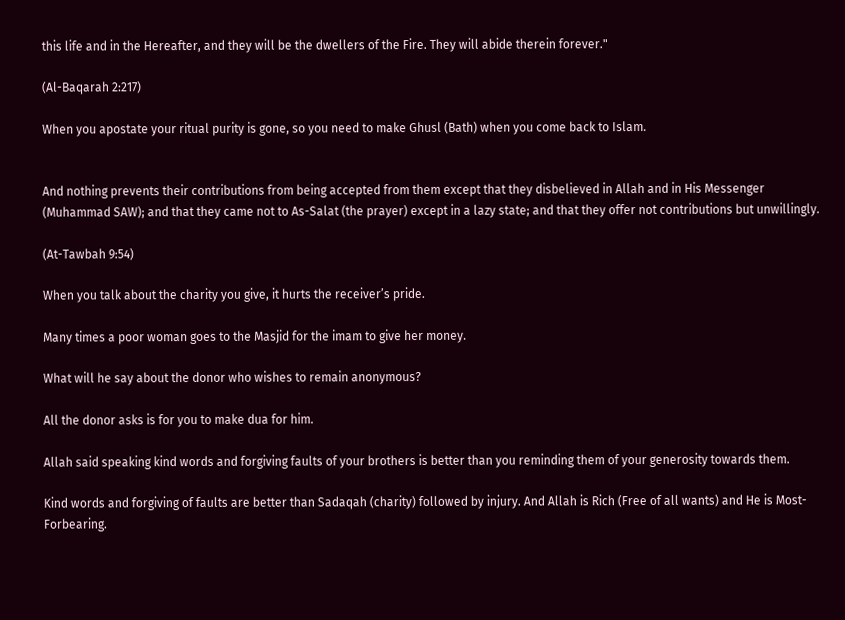this life and in the Hereafter, and they will be the dwellers of the Fire. They will abide therein forever."

(Al-Baqarah 2:217)

When you apostate your ritual purity is gone, so you need to make Ghusl (Bath) when you come back to Islam.


And nothing prevents their contributions from being accepted from them except that they disbelieved in Allah and in His Messenger (Muhammad SAW); and that they came not to As-Salat (the prayer) except in a lazy state; and that they offer not contributions but unwillingly.

(At-Tawbah 9:54)

When you talk about the charity you give, it hurts the receiver’s pride.

Many times a poor woman goes to the Masjid for the imam to give her money.

What will he say about the donor who wishes to remain anonymous?

All the donor asks is for you to make dua for him.

Allah said speaking kind words and forgiving faults of your brothers is better than you reminding them of your generosity towards them.

Kind words and forgiving of faults are better than Sadaqah (charity) followed by injury. And Allah is Rich (Free of all wants) and He is Most-Forbearing.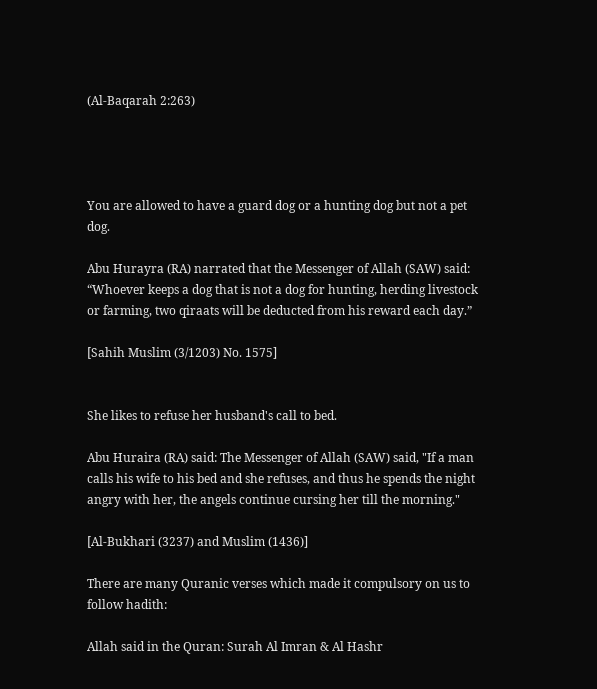(Al-Baqarah 2:263)




You are allowed to have a guard dog or a hunting dog but not a pet dog.

Abu Hurayra (RA) narrated that the Messenger of Allah (SAW) said: “Whoever keeps a dog that is not a dog for hunting, herding livestock or farming, two qiraats will be deducted from his reward each day.”

[Sahih Muslim (3/1203) No. 1575]


She likes to refuse her husband's call to bed.

Abu Huraira (RA) said: The Messenger of Allah (SAW) said, "If a man calls his wife to his bed and she refuses, and thus he spends the night angry with her, the angels continue cursing her till the morning."

[Al-Bukhari (3237) and Muslim (1436)]

There are many Quranic verses which made it compulsory on us to follow hadith:

Allah said in the Quran: Surah Al Imran & Al Hashr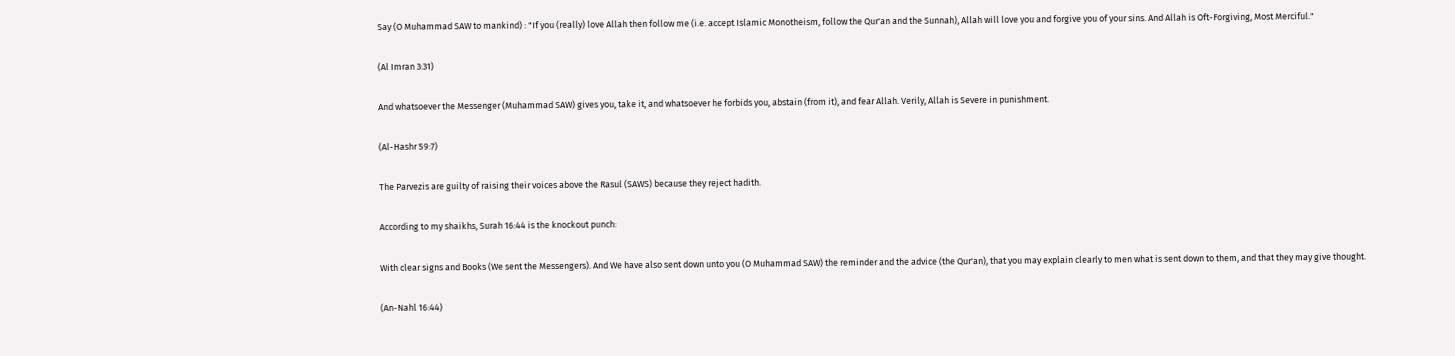Say (O Muhammad SAW to mankind) : "If you (really) love Allah then follow me (i.e. accept Islamic Monotheism, follow the Qur'an and the Sunnah), Allah will love you and forgive you of your sins. And Allah is Oft-Forgiving, Most Merciful."

(Al Imran 3:31)

And whatsoever the Messenger (Muhammad SAW) gives you, take it, and whatsoever he forbids you, abstain (from it), and fear Allah. Verily, Allah is Severe in punishment.

(Al-Hashr 59:7)

The Parvezis are guilty of raising their voices above the Rasul (SAWS) because they reject hadith.

According to my shaikhs, Surah 16:44 is the knockout punch:

With clear signs and Books (We sent the Messengers). And We have also sent down unto you (O Muhammad SAW) the reminder and the advice (the Qur'an), that you may explain clearly to men what is sent down to them, and that they may give thought.

(An-Nahl 16:44)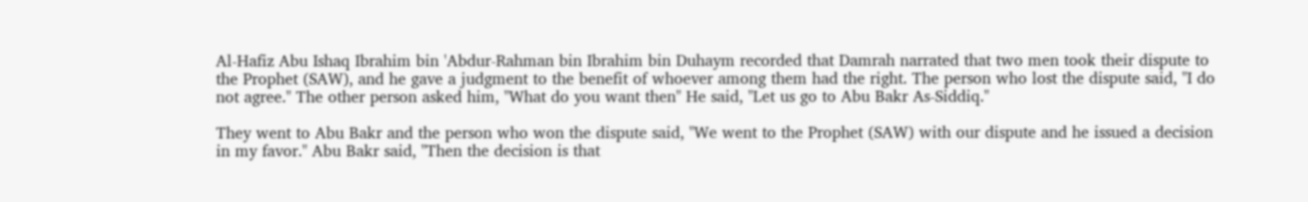Al-Hafiz Abu Ishaq Ibrahim bin 'Abdur-Rahman bin Ibrahim bin Duhaym recorded that Damrah narrated that two men took their dispute to the Prophet (SAW), and he gave a judgment to the benefit of whoever among them had the right. The person who lost the dispute said, "I do not agree." The other person asked him, "What do you want then" He said, "Let us go to Abu Bakr As-Siddiq."

They went to Abu Bakr and the person who won the dispute said, "We went to the Prophet (SAW) with our dispute and he issued a decision in my favor." Abu Bakr said, "Then the decision is that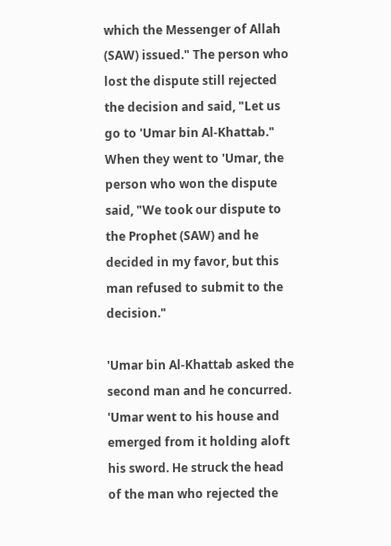which the Messenger of Allah (SAW) issued." The person who lost the dispute still rejected the decision and said, "Let us go to 'Umar bin Al-Khattab." When they went to 'Umar, the person who won the dispute said, "We took our dispute to the Prophet (SAW) and he decided in my favor, but this man refused to submit to the decision."

'Umar bin Al-Khattab asked the second man and he concurred. 'Umar went to his house and emerged from it holding aloft his sword. He struck the head of the man who rejected the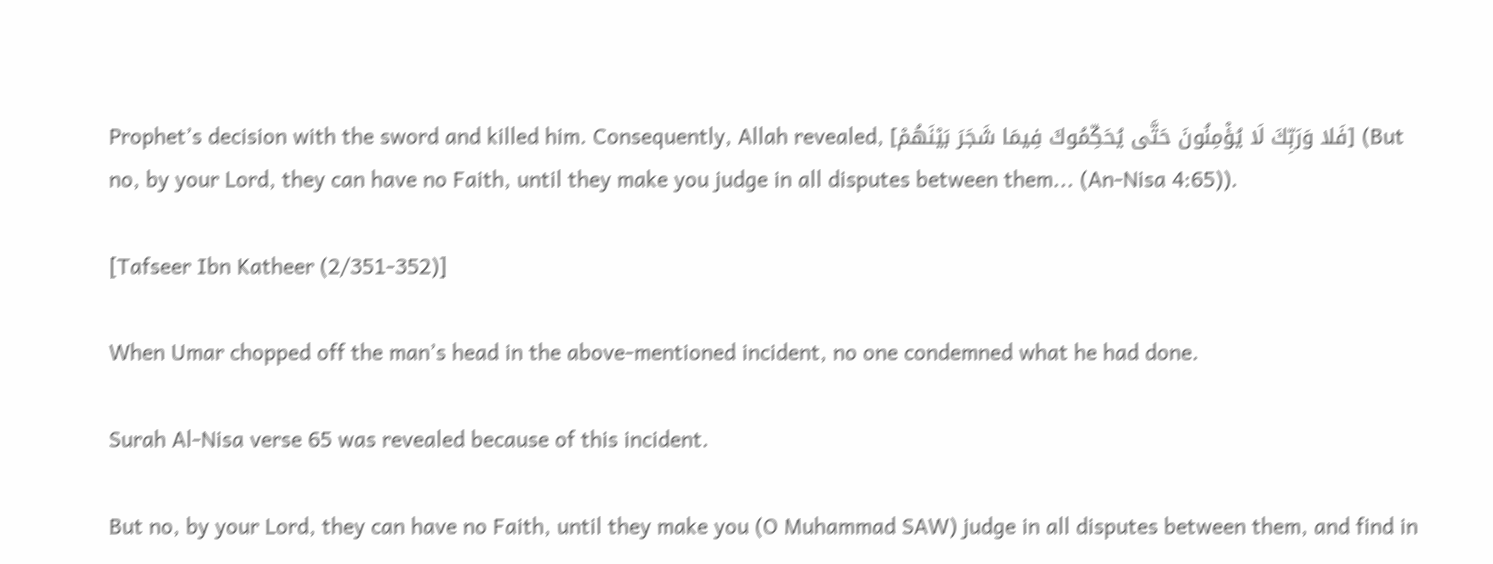Prophet’s decision with the sword and killed him. Consequently, Allah revealed, [فَلا وَرَبِّكَ لَا يُؤْمِنُونَ حَتَّى يُحَكِّمُوكَ فِيمَا شَجَرَ بَيْنَهُمْ] (But no, by your Lord, they can have no Faith, until they make you judge in all disputes between them... (An-Nisa 4:65)).

[Tafseer Ibn Katheer (2/351-352)]

When Umar chopped off the man’s head in the above-mentioned incident, no one condemned what he had done.

Surah Al-Nisa verse 65 was revealed because of this incident.

But no, by your Lord, they can have no Faith, until they make you (O Muhammad SAW) judge in all disputes between them, and find in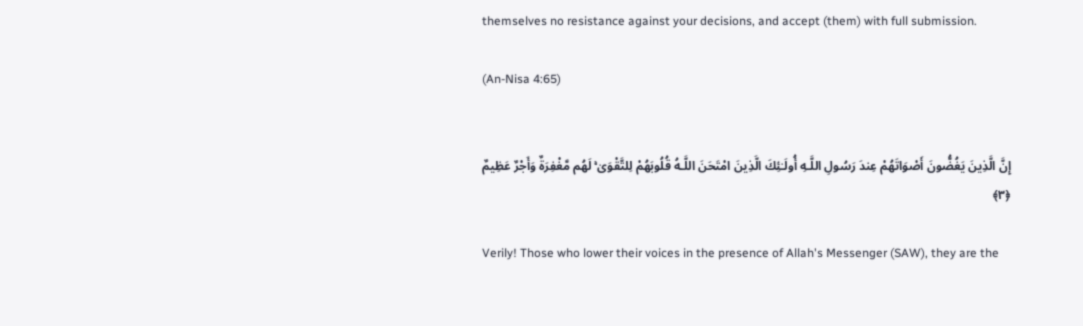themselves no resistance against your decisions, and accept (them) with full submission.

(An-Nisa 4:65)


إِنَّ الَّذِينَ يَغُضُّونَ أَصْوَاتَهُمْ عِندَ رَسُولِ اللَّـهِ أُولَـٰئِكَ الَّذِينَ امْتَحَنَ اللَّـهُ قُلُوبَهُمْ لِلتَّقْوَىٰ ۚ لَهُم مَّغْفِرَةٌ وَأَجْرٌ عَظِيمٌ ﴿٣﴾

Verily! Those who lower their voices in the presence of Allah's Messenger (SAW), they are the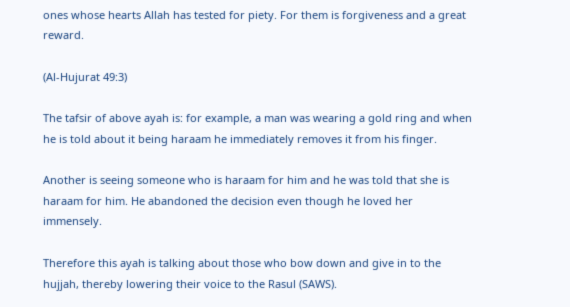ones whose hearts Allah has tested for piety. For them is forgiveness and a great reward.

(Al-Hujurat 49:3)

The tafsir of above ayah is: for example, a man was wearing a gold ring and when he is told about it being haraam he immediately removes it from his finger.

Another is seeing someone who is haraam for him and he was told that she is haraam for him. He abandoned the decision even though he loved her immensely.

Therefore this ayah is talking about those who bow down and give in to the hujjah, thereby lowering their voice to the Rasul (SAWS).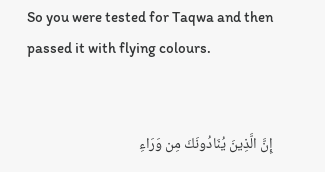So you were tested for Taqwa and then passed it with flying colours.


إِنَّ الَّذِينَ يُنَادُونَكَ مِن وَرَاءِ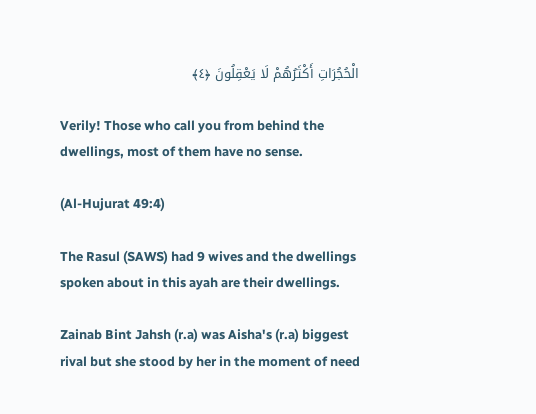الْحُجُرَاتِ أَكْثَرُهُمْ لَا يَعْقِلُونَ ﴿٤﴾

Verily! Those who call you from behind the dwellings, most of them have no sense.

(Al-Hujurat 49:4)

The Rasul (SAWS) had 9 wives and the dwellings spoken about in this ayah are their dwellings.

Zainab Bint Jahsh (r.a) was Aisha's (r.a) biggest rival but she stood by her in the moment of need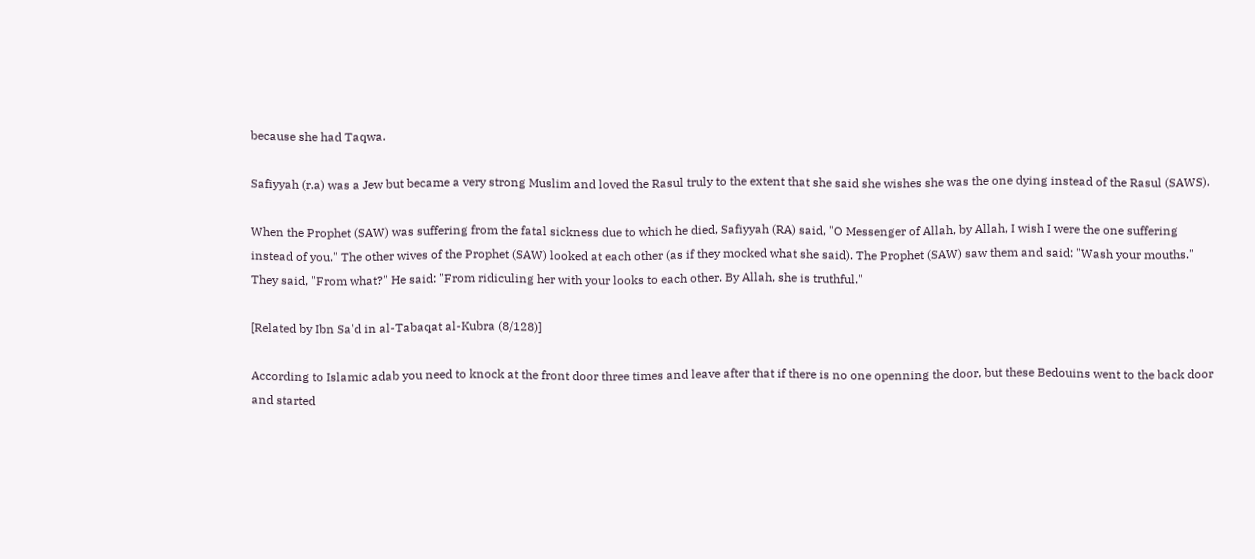because she had Taqwa.

Safiyyah (r.a) was a Jew but became a very strong Muslim and loved the Rasul truly to the extent that she said she wishes she was the one dying instead of the Rasul (SAWS).

When the Prophet (SAW) was suffering from the fatal sickness due to which he died, Safiyyah (RA) said, "O Messenger of Allah, by Allah, I wish I were the one suffering instead of you." The other wives of the Prophet (SAW) looked at each other (as if they mocked what she said). The Prophet (SAW) saw them and said: "Wash your mouths." They said, "From what?" He said: "From ridiculing her with your looks to each other. By Allah, she is truthful."

[Related by Ibn Sa'd in al-Tabaqat al-Kubra (8/128)]

According to Islamic adab you need to knock at the front door three times and leave after that if there is no one openning the door, but these Bedouins went to the back door and started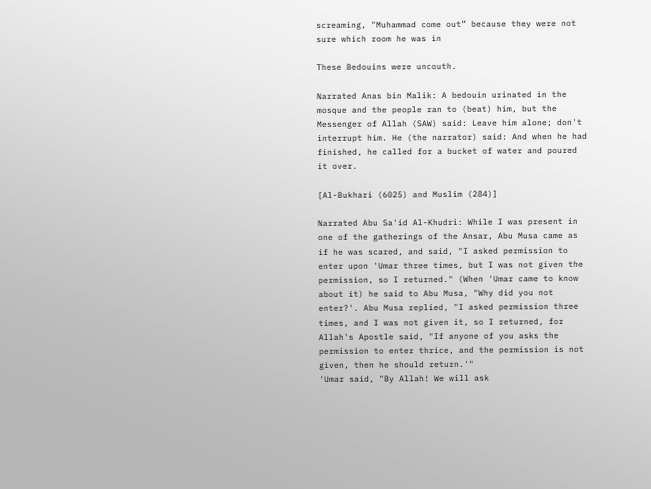screaming, "Muhammad come out” because they were not sure which room he was in

These Bedouins were uncouth.

Narrated Anas bin Malik: A bedouin urinated in the mosque and the people ran to (beat) him, but the Messenger of Allah (SAW) said: Leave him alone; don't interrupt him. He (the narrator) said: And when he had finished, he called for a bucket of water and poured it over.

[Al-Bukhari (6025) and Muslim (284)]

Narrated Abu Sa'id Al-Khudri: While I was present in one of the gatherings of the Ansar, Abu Musa came as if he was scared, and said, "I asked permission to enter upon 'Umar three times, but I was not given the permission, so I returned." (When 'Umar came to know about it) he said to Abu Musa, "Why did you not enter?'. Abu Musa replied, "I asked permission three times, and I was not given it, so I returned, for Allah's Apostle said, "If anyone of you asks the permission to enter thrice, and the permission is not given, then he should return.'"
'Umar said, "By Allah! We will ask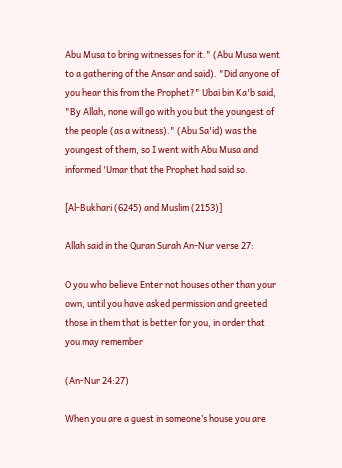Abu Musa to bring witnesses for it." (Abu Musa went to a gathering of the Ansar and said). "Did anyone of you hear this from the Prophet?" Ubai bin Ka'b said, "By Allah, none will go with you but the youngest of the people (as a witness)." (Abu Sa'id) was the youngest of them, so I went with Abu Musa and informed 'Umar that the Prophet had said so.

[Al-Bukhari (6245) and Muslim (2153)]

Allah said in the Quran Surah An-Nur verse 27:

O you who believe Enter not houses other than your own, until you have asked permission and greeted those in them that is better for you, in order that you may remember

(An-Nur 24:27)

When you are a guest in someone’s house you are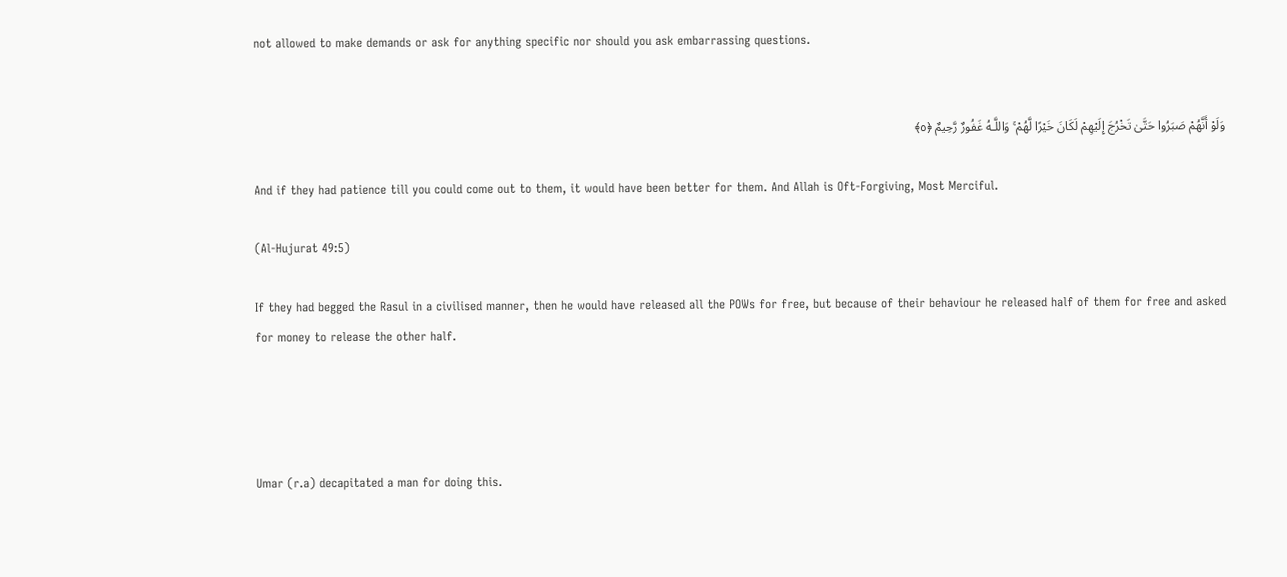not allowed to make demands or ask for anything specific nor should you ask embarrassing questions.


وَلَوْ أَنَّهُمْ صَبَرُوا حَتَّىٰ تَخْرُجَ إِلَيْهِمْ لَكَانَ خَيْرًا لَّهُمْ ۚ وَاللَّـهُ غَفُورٌ رَّحِيمٌ ﴿٥﴾

And if they had patience till you could come out to them, it would have been better for them. And Allah is Oft-Forgiving, Most Merciful.

(Al-Hujurat 49:5)

If they had begged the Rasul in a civilised manner, then he would have released all the POWs for free, but because of their behaviour he released half of them for free and asked for money to release the other half.




Umar (r.a) decapitated a man for doing this.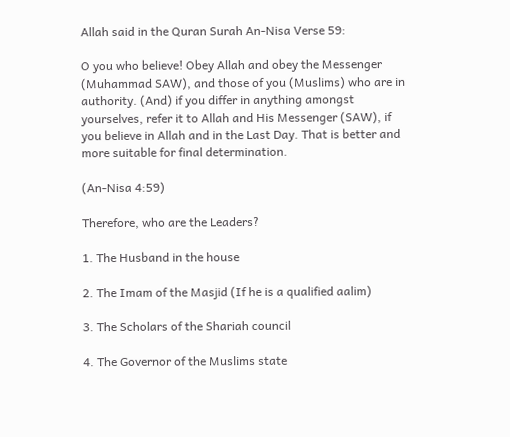Allah said in the Quran Surah An-Nisa Verse 59:

O you who believe! Obey Allah and obey the Messenger (Muhammad SAW), and those of you (Muslims) who are in authority. (And) if you differ in anything amongst yourselves, refer it to Allah and His Messenger (SAW), if you believe in Allah and in the Last Day. That is better and more suitable for final determination.

(An-Nisa 4:59)

Therefore, who are the Leaders?

1. The Husband in the house

2. The Imam of the Masjid (If he is a qualified aalim)

3. The Scholars of the Shariah council

4. The Governor of the Muslims state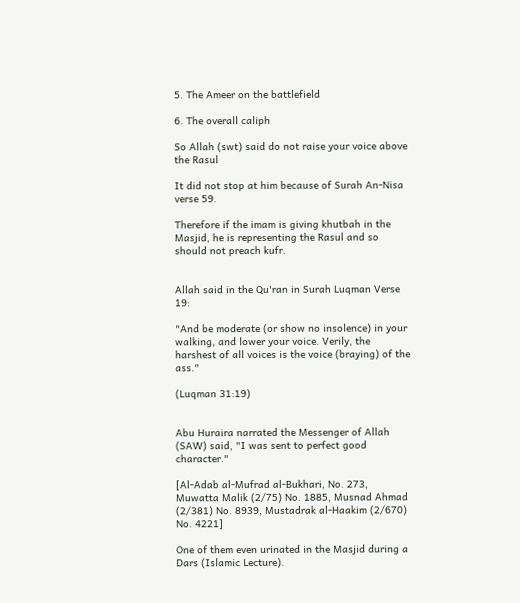5. The Ameer on the battlefield

6. The overall caliph

So Allah (swt) said do not raise your voice above the Rasul

It did not stop at him because of Surah An-Nisa verse 59.

Therefore if the imam is giving khutbah in the Masjid, he is representing the Rasul and so should not preach kufr.


Allah said in the Qu'ran in Surah Luqman Verse 19:

"And be moderate (or show no insolence) in your walking, and lower your voice. Verily, the harshest of all voices is the voice (braying) of the ass."

(Luqman 31:19)


Abu Huraira narrated the Messenger of Allah (SAW) said, "I was sent to perfect good character."

[Al-Adab al-Mufrad al-Bukhari, No. 273, Muwatta Malik (2/75) No. 1885, Musnad Ahmad (2/381) No. 8939, Mustadrak al-Haakim (2/670) No. 4221]

One of them even urinated in the Masjid during a Dars (Islamic Lecture).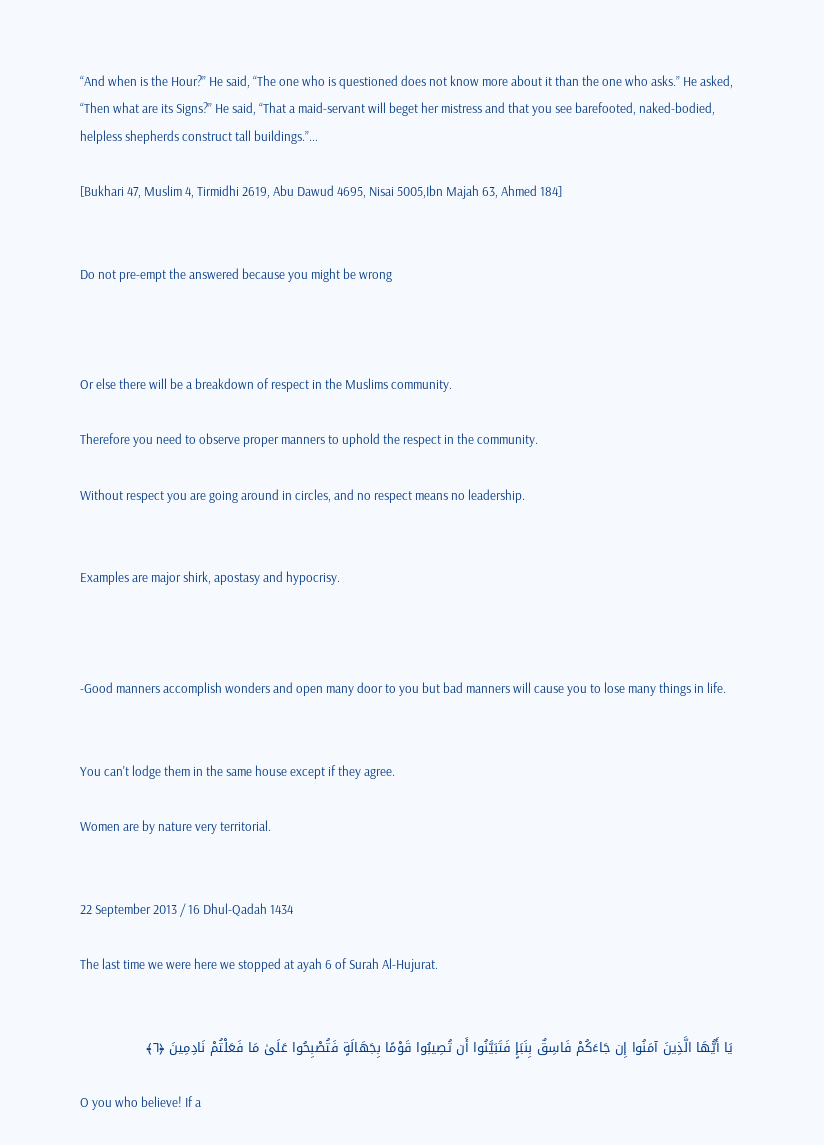“And when is the Hour?” He said, “The one who is questioned does not know more about it than the one who asks.” He asked, “Then what are its Signs?” He said, “That a maid-servant will beget her mistress and that you see barefooted, naked-bodied, helpless shepherds construct tall buildings.”...

[Bukhari 47, Muslim 4, Tirmidhi 2619, Abu Dawud 4695, Nisai 5005,Ibn Majah 63, Ahmed 184]


Do not pre-empt the answered because you might be wrong



Or else there will be a breakdown of respect in the Muslims community.

Therefore you need to observe proper manners to uphold the respect in the community.

Without respect you are going around in circles, and no respect means no leadership.


Examples are major shirk, apostasy and hypocrisy.



-Good manners accomplish wonders and open many door to you but bad manners will cause you to lose many things in life.


You can't lodge them in the same house except if they agree.

Women are by nature very territorial.


22 September 2013 / 16 Dhul-Qadah 1434

The last time we were here we stopped at ayah 6 of Surah Al-Hujurat.


يَا أَيُّهَا الَّذِينَ آمَنُوا إِن جَاءَكُمْ فَاسِقٌ بِنَبَإٍ فَتَبَيَّنُوا أَن تُصِيبُوا قَوْمًا بِجَهَالَةٍ فَتُصْبِحُوا عَلَىٰ مَا فَعَلْتُمْ نَادِمِينَ ﴿٦﴾

O you who believe! If a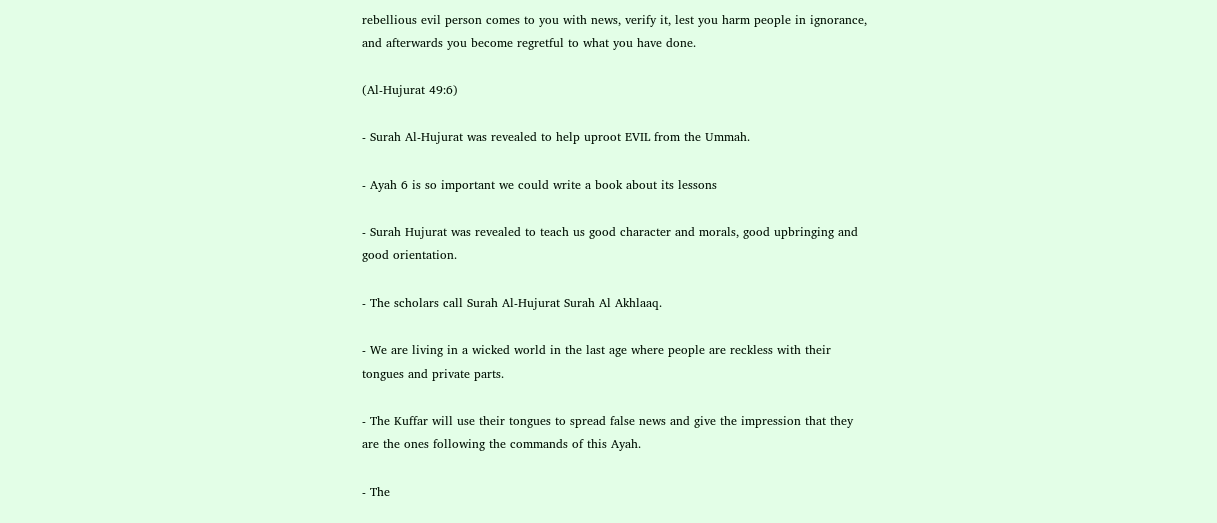rebellious evil person comes to you with news, verify it, lest you harm people in ignorance, and afterwards you become regretful to what you have done.

(Al-Hujurat 49:6)

- Surah Al-Hujurat was revealed to help uproot EVIL from the Ummah.

- Ayah 6 is so important we could write a book about its lessons

- Surah Hujurat was revealed to teach us good character and morals, good upbringing and good orientation.

- The scholars call Surah Al-Hujurat Surah Al Akhlaaq.

- We are living in a wicked world in the last age where people are reckless with their tongues and private parts.

- The Kuffar will use their tongues to spread false news and give the impression that they are the ones following the commands of this Ayah.

- The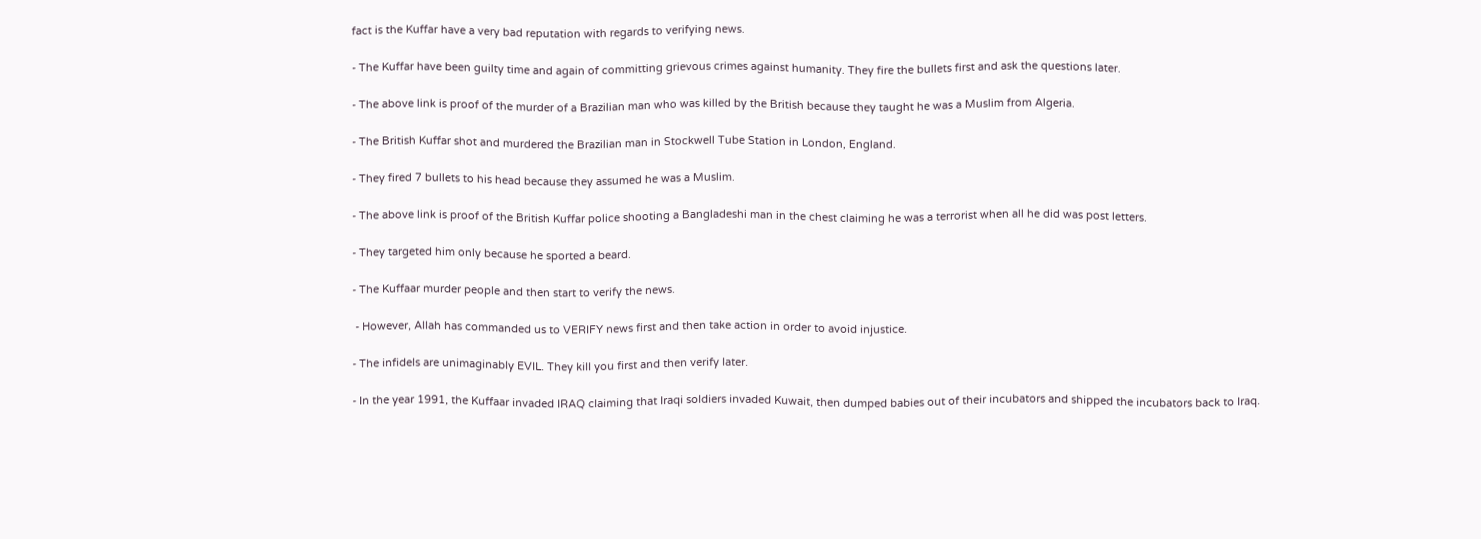fact is the Kuffar have a very bad reputation with regards to verifying news.

- The Kuffar have been guilty time and again of committing grievous crimes against humanity. They fire the bullets first and ask the questions later.

- The above link is proof of the murder of a Brazilian man who was killed by the British because they taught he was a Muslim from Algeria.

- The British Kuffar shot and murdered the Brazilian man in Stockwell Tube Station in London, England.

- They fired 7 bullets to his head because they assumed he was a Muslim.

- The above link is proof of the British Kuffar police shooting a Bangladeshi man in the chest claiming he was a terrorist when all he did was post letters.

- They targeted him only because he sported a beard.

- The Kuffaar murder people and then start to verify the news.

 - However, Allah has commanded us to VERIFY news first and then take action in order to avoid injustice.

- The infidels are unimaginably EVIL. They kill you first and then verify later.

- In the year 1991, the Kuffaar invaded IRAQ claiming that Iraqi soldiers invaded Kuwait, then dumped babies out of their incubators and shipped the incubators back to Iraq.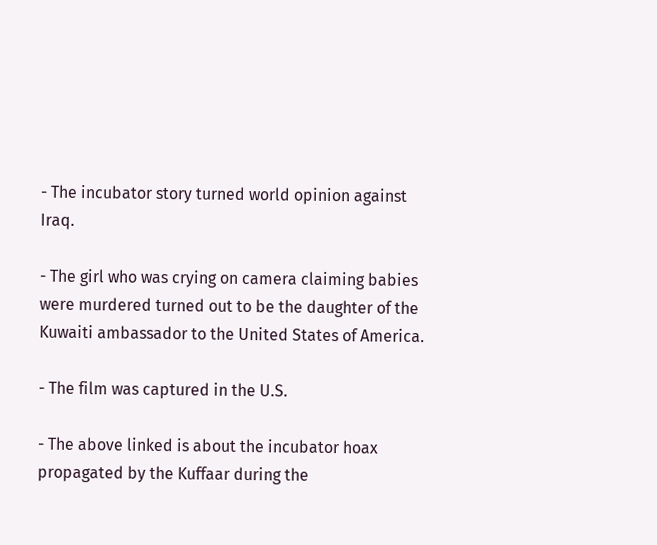- The incubator story turned world opinion against Iraq.

- The girl who was crying on camera claiming babies were murdered turned out to be the daughter of the Kuwaiti ambassador to the United States of America.

- The film was captured in the U.S.

- The above linked is about the incubator hoax propagated by the Kuffaar during the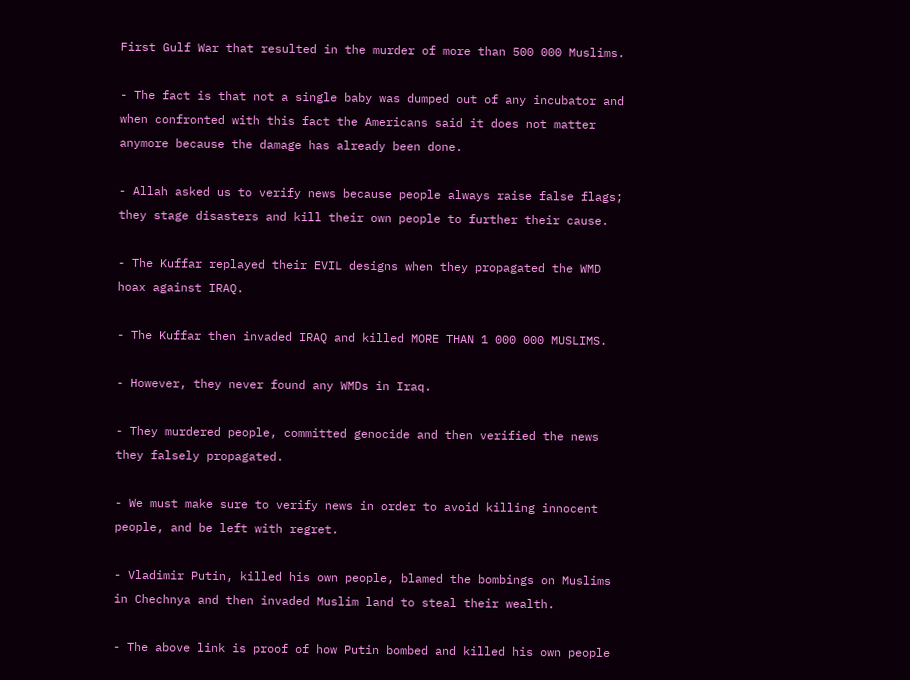First Gulf War that resulted in the murder of more than 500 000 Muslims.

- The fact is that not a single baby was dumped out of any incubator and when confronted with this fact the Americans said it does not matter anymore because the damage has already been done.

- Allah asked us to verify news because people always raise false flags; they stage disasters and kill their own people to further their cause.

- The Kuffar replayed their EVIL designs when they propagated the WMD hoax against IRAQ.

- The Kuffar then invaded IRAQ and killed MORE THAN 1 000 000 MUSLIMS.

- However, they never found any WMDs in Iraq.

- They murdered people, committed genocide and then verified the news they falsely propagated.

- We must make sure to verify news in order to avoid killing innocent people, and be left with regret.

- Vladimir Putin, killed his own people, blamed the bombings on Muslims in Chechnya and then invaded Muslim land to steal their wealth.

- The above link is proof of how Putin bombed and killed his own people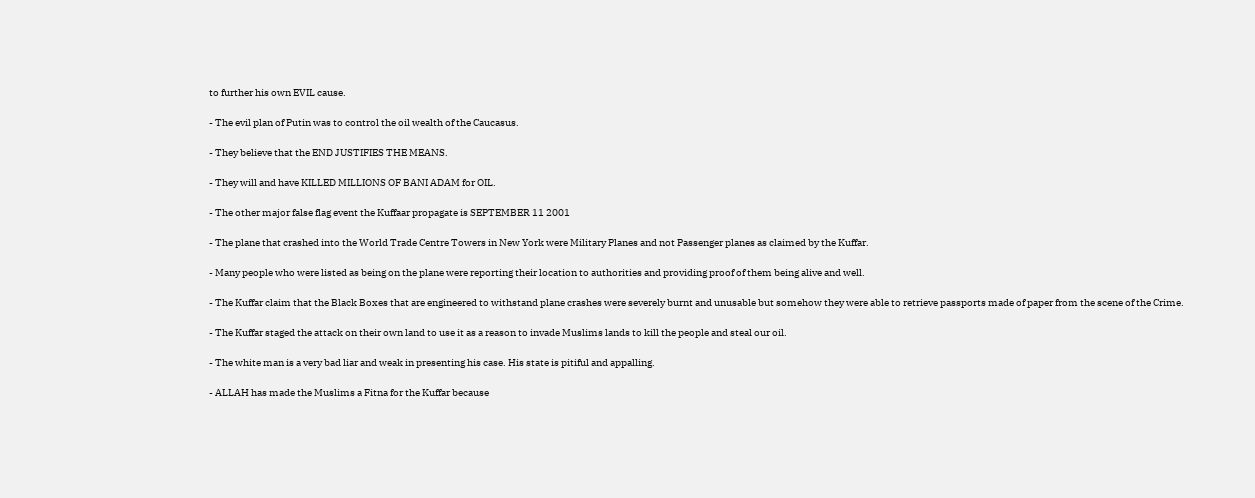to further his own EVIL cause.

- The evil plan of Putin was to control the oil wealth of the Caucasus.

- They believe that the END JUSTIFIES THE MEANS.

- They will and have KILLED MILLIONS OF BANI ADAM for OIL.

- The other major false flag event the Kuffaar propagate is SEPTEMBER 11 2001

- The plane that crashed into the World Trade Centre Towers in New York were Military Planes and not Passenger planes as claimed by the Kuffar.

- Many people who were listed as being on the plane were reporting their location to authorities and providing proof of them being alive and well.

- The Kuffar claim that the Black Boxes that are engineered to withstand plane crashes were severely burnt and unusable but somehow they were able to retrieve passports made of paper from the scene of the Crime.

- The Kuffar staged the attack on their own land to use it as a reason to invade Muslims lands to kill the people and steal our oil.

- The white man is a very bad liar and weak in presenting his case. His state is pitiful and appalling.

- ALLAH has made the Muslims a Fitna for the Kuffar because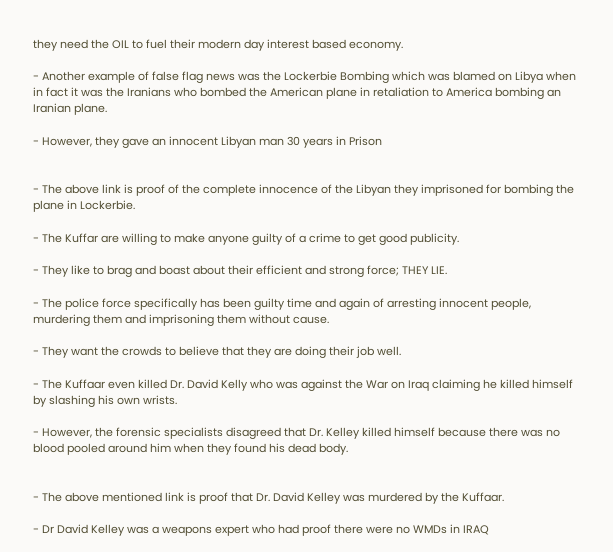they need the OIL to fuel their modern day interest based economy.

- Another example of false flag news was the Lockerbie Bombing which was blamed on Libya when in fact it was the Iranians who bombed the American plane in retaliation to America bombing an Iranian plane.

- However, they gave an innocent Libyan man 30 years in Prison


- The above link is proof of the complete innocence of the Libyan they imprisoned for bombing the plane in Lockerbie.

- The Kuffar are willing to make anyone guilty of a crime to get good publicity.

- They like to brag and boast about their efficient and strong force; THEY LIE.

- The police force specifically has been guilty time and again of arresting innocent people, murdering them and imprisoning them without cause.

- They want the crowds to believe that they are doing their job well.

- The Kuffaar even killed Dr. David Kelly who was against the War on Iraq claiming he killed himself by slashing his own wrists.

- However, the forensic specialists disagreed that Dr. Kelley killed himself because there was no blood pooled around him when they found his dead body.


- The above mentioned link is proof that Dr. David Kelley was murdered by the Kuffaar.

- Dr David Kelley was a weapons expert who had proof there were no WMDs in IRAQ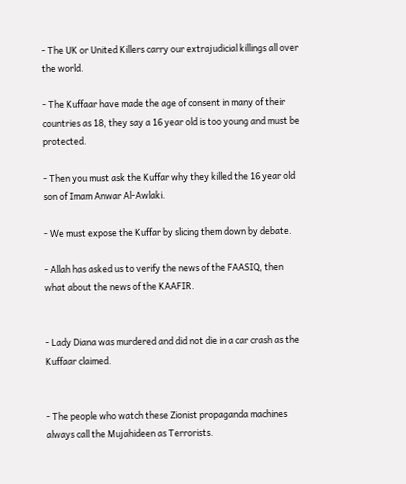- The UK or United Killers carry our extrajudicial killings all over the world.

- The Kuffaar have made the age of consent in many of their countries as 18, they say a 16 year old is too young and must be protected.

- Then you must ask the Kuffar why they killed the 16 year old son of Imam Anwar Al-Awlaki.

- We must expose the Kuffar by slicing them down by debate.

- Allah has asked us to verify the news of the FAASIQ, then what about the news of the KAAFIR.


- Lady Diana was murdered and did not die in a car crash as the Kuffaar claimed.


- The people who watch these Zionist propaganda machines always call the Mujahideen as Terrorists.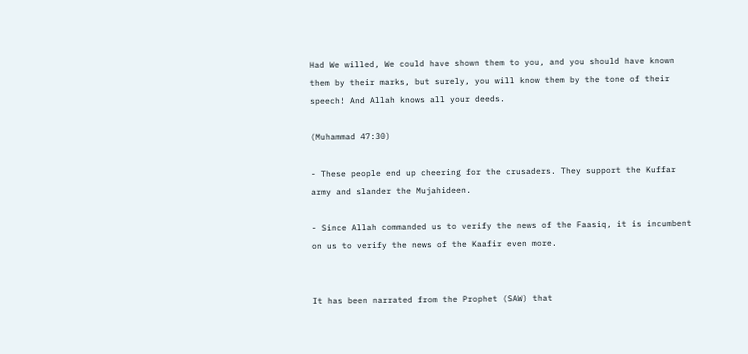Had We willed, We could have shown them to you, and you should have known them by their marks, but surely, you will know them by the tone of their speech! And Allah knows all your deeds.

(Muhammad 47:30)

- These people end up cheering for the crusaders. They support the Kuffar army and slander the Mujahideen.

- Since Allah commanded us to verify the news of the Faasiq, it is incumbent on us to verify the news of the Kaafir even more.


It has been narrated from the Prophet (SAW) that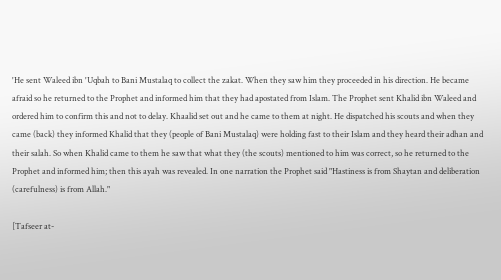'He sent Waleed ibn 'Uqbah to Bani Mustalaq to collect the zakat. When they saw him they proceeded in his direction. He became afraid so he returned to the Prophet and informed him that they had apostated from Islam. The Prophet sent Khalid ibn Waleed and ordered him to confirm this and not to delay. Khaalid set out and he came to them at night. He dispatched his scouts and when they came (back) they informed Khalid that they (people of Bani Mustalaq) were holding fast to their Islam and they heard their adhan and their salah. So when Khalid came to them he saw that what they (the scouts) mentioned to him was correct, so he returned to the Prophet and informed him; then this ayah was revealed. In one narration the Prophet said "Hastiness is from Shaytan and deliberation (carefulness) is from Allah."

[Tafseer at-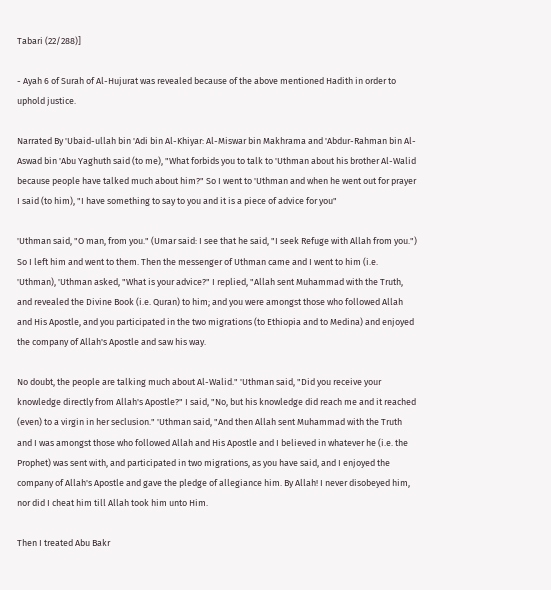Tabari (22/288)]

- Ayah 6 of Surah of Al-Hujurat was revealed because of the above mentioned Hadith in order to uphold justice.

Narrated By 'Ubaid-ullah bin 'Adi bin Al-Khiyar: Al-Miswar bin Makhrama and 'Abdur-Rahman bin Al-Aswad bin 'Abu Yaghuth said (to me), "What forbids you to talk to 'Uthman about his brother Al-Walid because people have talked much about him?" So I went to 'Uthman and when he went out for prayer I said (to him), "I have something to say to you and it is a piece of advice for you"

'Uthman said, "O man, from you." (Umar said: I see that he said, "I seek Refuge with Allah from you.") So I left him and went to them. Then the messenger of Uthman came and I went to him (i.e. 'Uthman), 'Uthman asked, "What is your advice?" I replied, "Allah sent Muhammad with the Truth, and revealed the Divine Book (i.e. Quran) to him; and you were amongst those who followed Allah and His Apostle, and you participated in the two migrations (to Ethiopia and to Medina) and enjoyed the company of Allah's Apostle and saw his way.

No doubt, the people are talking much about Al-Walid." 'Uthman said, "Did you receive your knowledge directly from Allah's Apostle?" I said, "No, but his knowledge did reach me and it reached (even) to a virgin in her seclusion." 'Uthman said, "And then Allah sent Muhammad with the Truth and I was amongst those who followed Allah and His Apostle and I believed in whatever he (i.e. the Prophet) was sent with, and participated in two migrations, as you have said, and I enjoyed the company of Allah's Apostle and gave the pledge of allegiance him. By Allah! I never disobeyed him, nor did I cheat him till Allah took him unto Him.

Then I treated Abu Bakr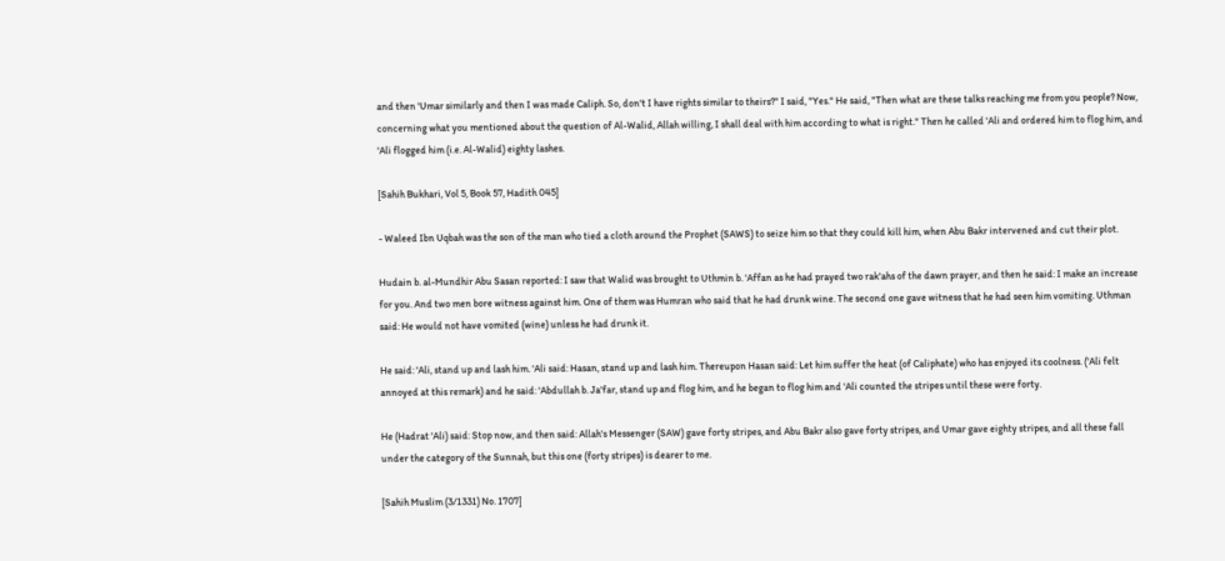and then 'Umar similarly and then I was made Caliph. So, don't I have rights similar to theirs?" I said, "Yes." He said, "Then what are these talks reaching me from you people? Now, concerning what you mentioned about the question of Al-Walid, Allah willing, I shall deal with him according to what is right." Then he called 'Ali and ordered him to flog him, and 'Ali flogged him (i.e. Al-Walid) eighty lashes.

[Sahih Bukhari, Vol 5, Book 57, Hadith 045]

- Waleed Ibn Uqbah was the son of the man who tied a cloth around the Prophet (SAWS) to seize him so that they could kill him, when Abu Bakr intervened and cut their plot.

Hudain b. al-Mundhir Abu Sasan reported: I saw that Walid was brought to Uthmin b. 'Affan as he had prayed two rak'ahs of the dawn prayer, and then he said: I make an increase for you. And two men bore witness against him. One of them was Humran who said that he had drunk wine. The second one gave witness that he had seen him vomiting. Uthman said: He would not have vomited (wine) unless he had drunk it.

He said: 'Ali, stand up and lash him. 'Ali said: Hasan, stand up and lash him. Thereupon Hasan said: Let him suffer the heat (of Caliphate) who has enjoyed its coolness. ('Ali felt annoyed at this remark) and he said: 'Abdullah b. Ja'far, stand up and flog him, and he began to flog him and 'Ali counted the stripes until these were forty.

He (Hadrat 'Ali) said: Stop now, and then said: Allah's Messenger (SAW) gave forty stripes, and Abu Bakr also gave forty stripes, and Umar gave eighty stripes, and all these fall under the category of the Sunnah, but this one (forty stripes) is dearer to me.

[Sahih Muslim (3/1331) No. 1707]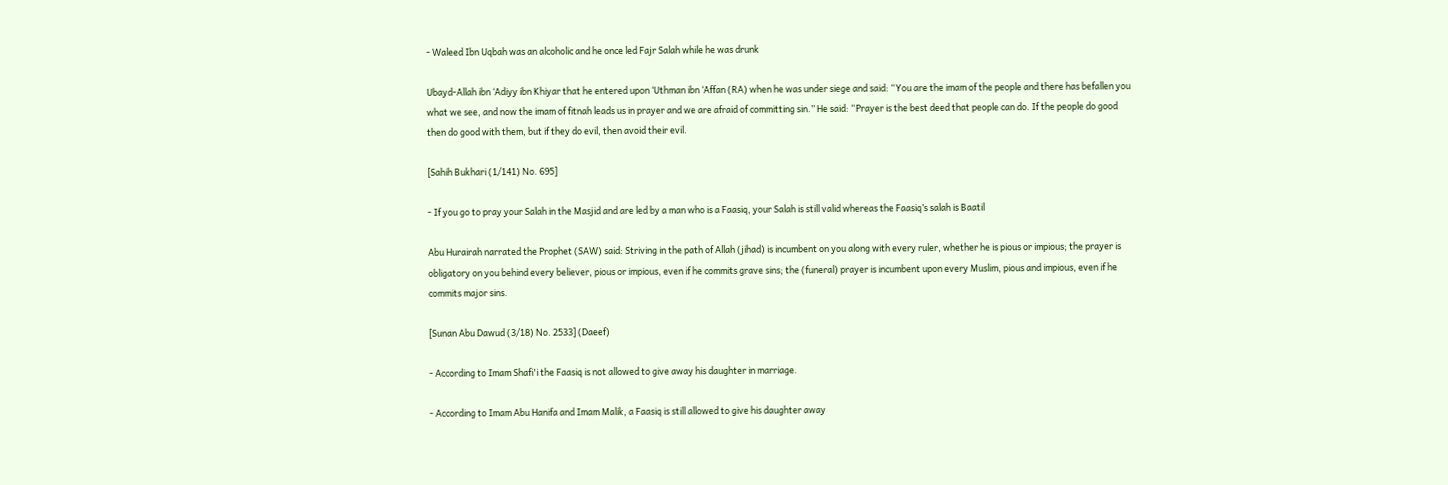- Waleed Ibn Uqbah was an alcoholic and he once led Fajr Salah while he was drunk

Ubayd-Allah ibn ‘Adiyy ibn Khiyar that he entered upon ‘Uthman ibn ‘Affan (RA) when he was under siege and said: “You are the imam of the people and there has befallen you what we see, and now the imam of fitnah leads us in prayer and we are afraid of committing sin.” He said: “Prayer is the best deed that people can do. If the people do good then do good with them, but if they do evil, then avoid their evil.

[Sahih Bukhari (1/141) No. 695]

- If you go to pray your Salah in the Masjid and are led by a man who is a Faasiq, your Salah is still valid whereas the Faasiq’s salah is Baatil

Abu Hurairah narrated the Prophet (SAW) said: Striving in the path of Allah (jihad) is incumbent on you along with every ruler, whether he is pious or impious; the prayer is obligatory on you behind every believer, pious or impious, even if he commits grave sins; the (funeral) prayer is incumbent upon every Muslim, pious and impious, even if he commits major sins.

[Sunan Abu Dawud (3/18) No. 2533] (Daeef)

- According to Imam Shafi'i the Faasiq is not allowed to give away his daughter in marriage.

- According to Imam Abu Hanifa and Imam Malik, a Faasiq is still allowed to give his daughter away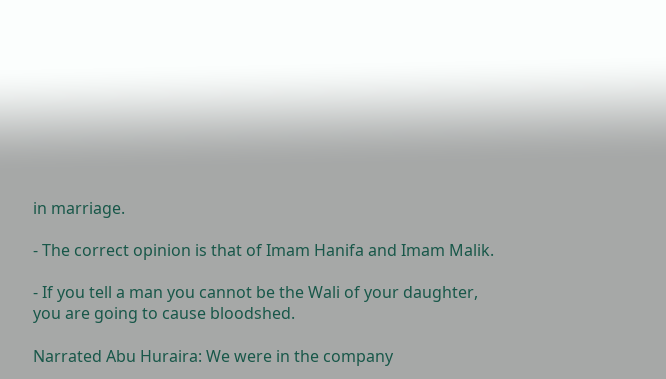in marriage.

- The correct opinion is that of Imam Hanifa and Imam Malik.

- If you tell a man you cannot be the Wali of your daughter, you are going to cause bloodshed.

Narrated Abu Huraira: We were in the company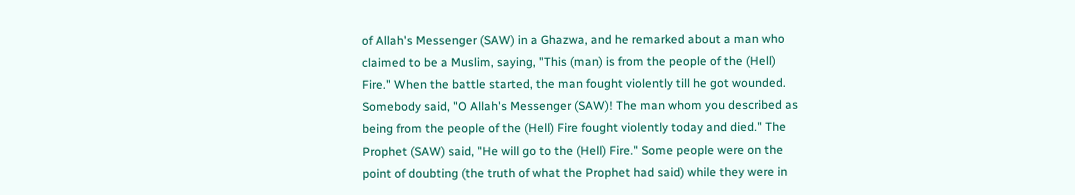of Allah's Messenger (SAW) in a Ghazwa, and he remarked about a man who claimed to be a Muslim, saying, "This (man) is from the people of the (Hell) Fire." When the battle started, the man fought violently till he got wounded. Somebody said, "O Allah's Messenger (SAW)! The man whom you described as being from the people of the (Hell) Fire fought violently today and died." The Prophet (SAW) said, "He will go to the (Hell) Fire." Some people were on the point of doubting (the truth of what the Prophet had said) while they were in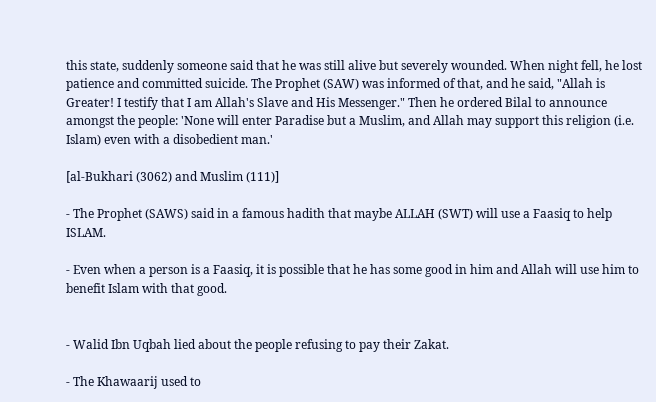this state, suddenly someone said that he was still alive but severely wounded. When night fell, he lost patience and committed suicide. The Prophet (SAW) was informed of that, and he said, "Allah is Greater! I testify that I am Allah's Slave and His Messenger." Then he ordered Bilal to announce amongst the people: 'None will enter Paradise but a Muslim, and Allah may support this religion (i.e. Islam) even with a disobedient man.'

[al-Bukhari (3062) and Muslim (111)]

- The Prophet (SAWS) said in a famous hadith that maybe ALLAH (SWT) will use a Faasiq to help ISLAM.

- Even when a person is a Faasiq, it is possible that he has some good in him and Allah will use him to benefit Islam with that good.


- Walid Ibn Uqbah lied about the people refusing to pay their Zakat.

- The Khawaarij used to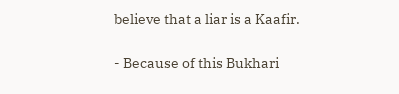believe that a liar is a Kaafir.

- Because of this Bukhari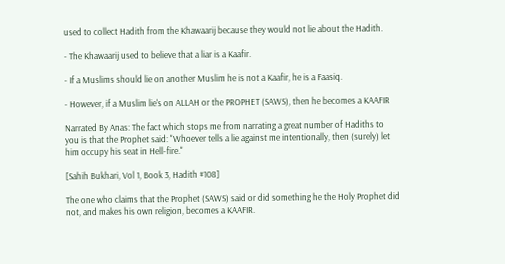used to collect Hadith from the Khawaarij because they would not lie about the Hadith.

- The Khawaarij used to believe that a liar is a Kaafir.

- If a Muslims should lie on another Muslim he is not a Kaafir, he is a Faasiq.

- However, if a Muslim lie's on ALLAH or the PROPHET (SAWS), then he becomes a KAAFIR

Narrated By Anas: The fact which stops me from narrating a great number of Hadiths to you is that the Prophet said: "Whoever tells a lie against me intentionally, then (surely) let him occupy his seat in Hell-fire."

[Sahih Bukhari, Vol 1, Book 3, Hadith #108]

The one who claims that the Prophet (SAWS) said or did something he the Holy Prophet did not, and makes his own religion, becomes a KAAFIR.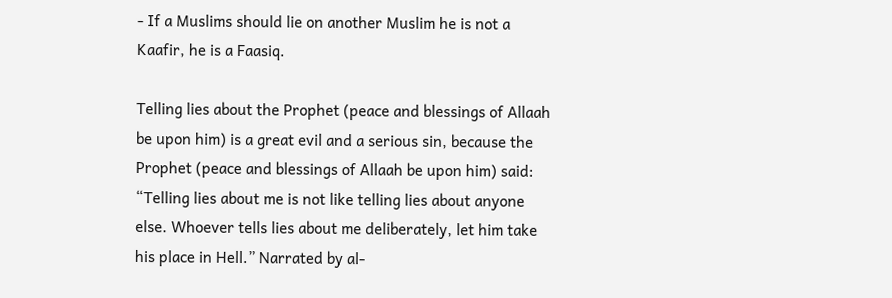- If a Muslims should lie on another Muslim he is not a Kaafir, he is a Faasiq.

Telling lies about the Prophet (peace and blessings of Allaah be upon him) is a great evil and a serious sin, because the Prophet (peace and blessings of Allaah be upon him) said: “Telling lies about me is not like telling lies about anyone else. Whoever tells lies about me deliberately, let him take his place in Hell.” Narrated by al-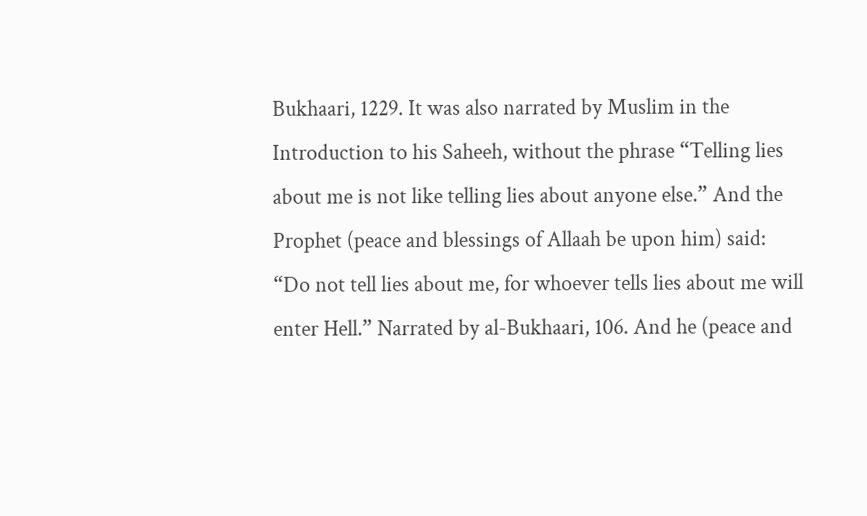Bukhaari, 1229. It was also narrated by Muslim in the Introduction to his Saheeh, without the phrase “Telling lies about me is not like telling lies about anyone else.” And the Prophet (peace and blessings of Allaah be upon him) said: “Do not tell lies about me, for whoever tells lies about me will enter Hell.” Narrated by al-Bukhaari, 106. And he (peace and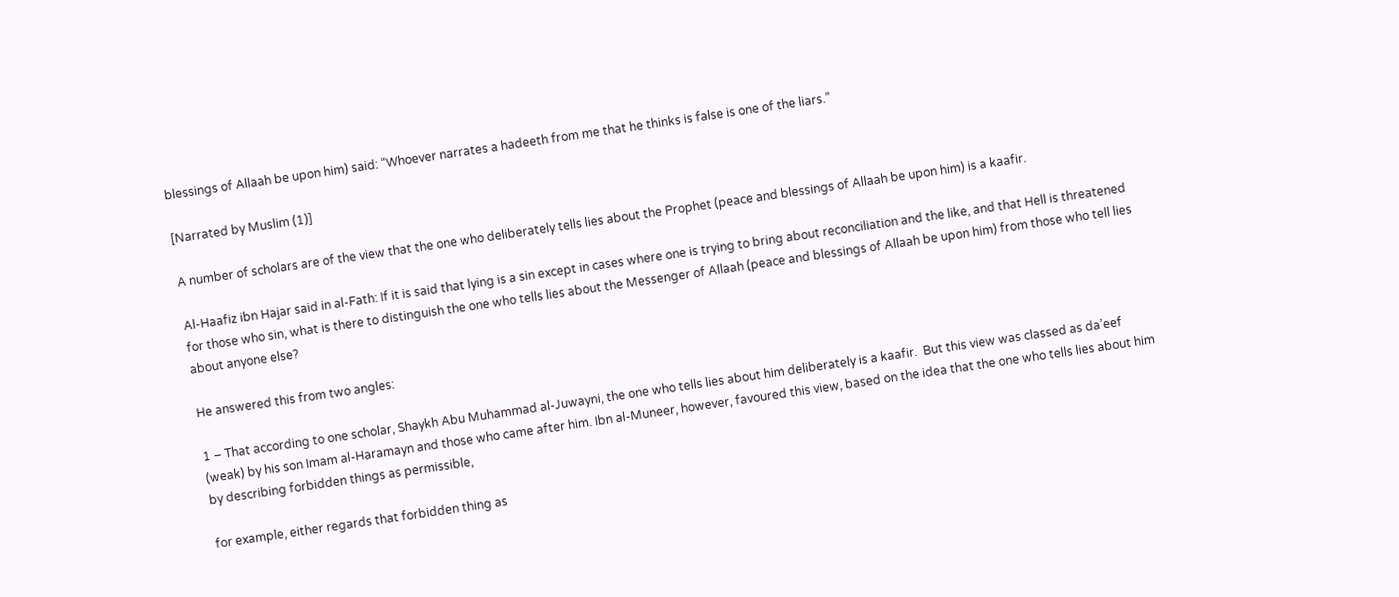blessings of Allaah be upon him) said: “Whoever narrates a hadeeth from me that he thinks is false is one of the liars.”

[Narrated by Muslim (1)]

A number of scholars are of the view that the one who deliberately tells lies about the Prophet (peace and blessings of Allaah be upon him) is a kaafir.

Al-Haafiz ibn Hajar said in al-Fath: If it is said that lying is a sin except in cases where one is trying to bring about reconciliation and the like, and that Hell is threatened for those who sin, what is there to distinguish the one who tells lies about the Messenger of Allaah (peace and blessings of Allaah be upon him) from those who tell lies about anyone else?

He answered this from two angles:

1 – That according to one scholar, Shaykh Abu Muhammad al-Juwayni, the one who tells lies about him deliberately is a kaafir.  But this view was classed as da’eef (weak) by his son Imam al-Haramayn and those who came after him. Ibn al-Muneer, however, favoured this view, based on the idea that the one who tells lies about him by describing forbidden things as permissible,

for example, either regards that forbidden thing as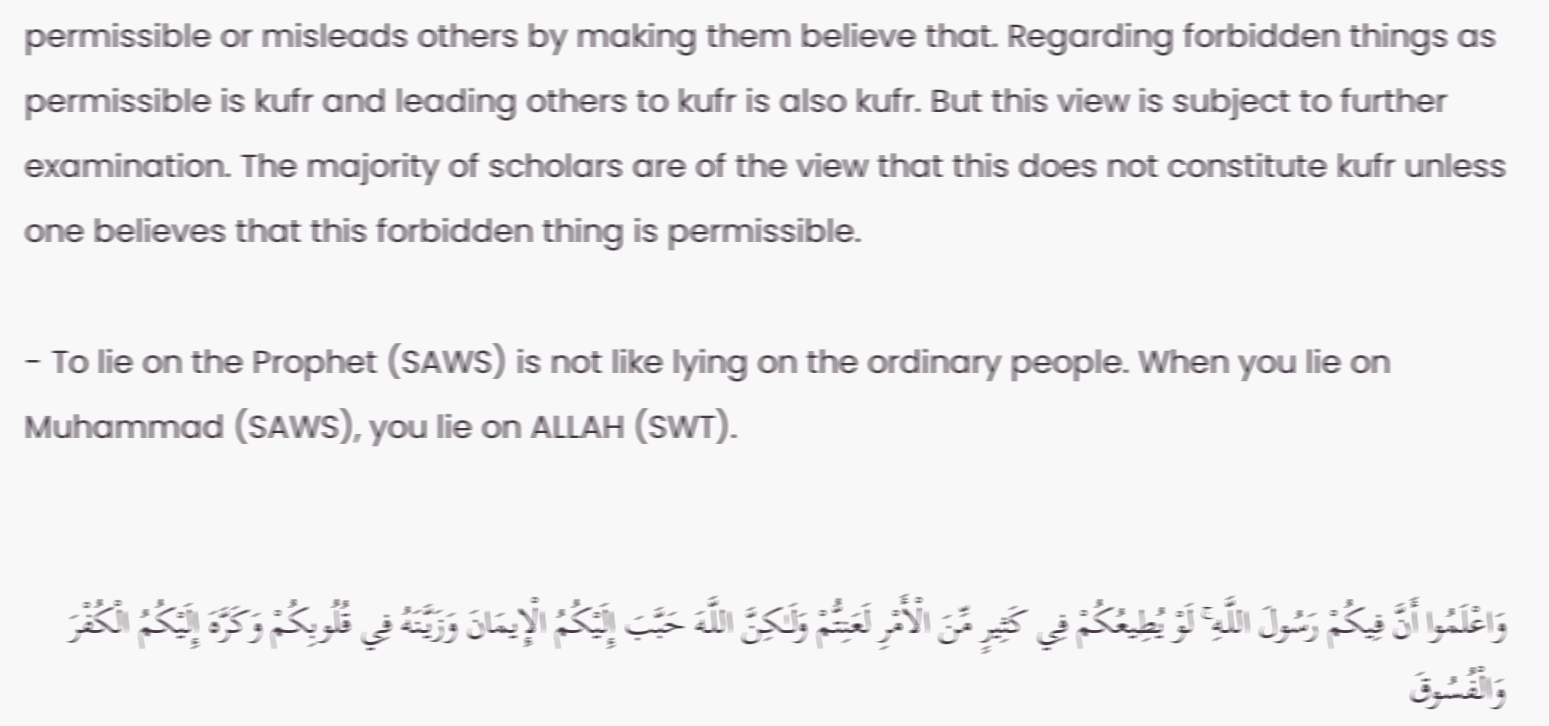permissible or misleads others by making them believe that. Regarding forbidden things as permissible is kufr and leading others to kufr is also kufr. But this view is subject to further examination. The majority of scholars are of the view that this does not constitute kufr unless one believes that this forbidden thing is permissible.

- To lie on the Prophet (SAWS) is not like lying on the ordinary people. When you lie on Muhammad (SAWS), you lie on ALLAH (SWT).


وَاعْلَمُوا أَنَّ فِيكُمْ رَسُولَ اللَّـهِ ۚ لَوْ يُطِيعُكُمْ فِي كَثِيرٍ مِّنَ الْأَمْرِ لَعَنِتُّمْ وَلَـٰكِنَّ اللَّـهَ حَبَّبَ إِلَيْكُمُ الْإِيمَانَ وَزَيَّنَهُ فِي قُلُوبِكُمْ وَكَرَّهَ إِلَيْكُمُ الْكُفْرَ وَالْفُسُوقَ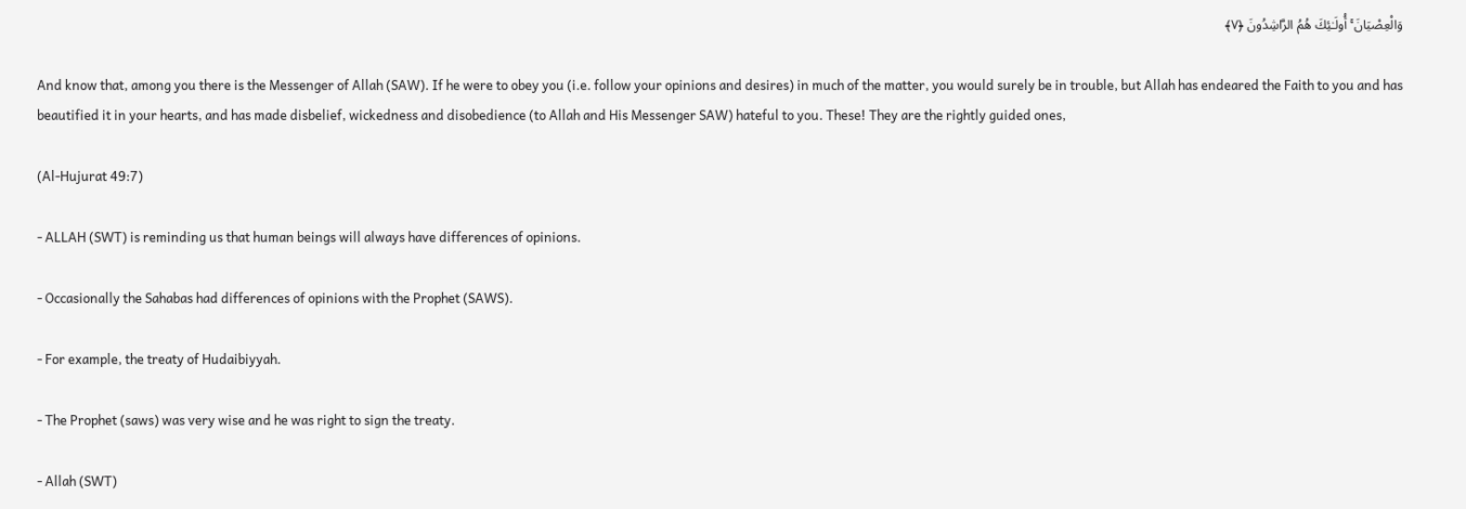وَالْعِصْيَانَ ۚ أُولَـٰئِكَ هُمُ الرَّاشِدُونَ ﴿٧﴾

And know that, among you there is the Messenger of Allah (SAW). If he were to obey you (i.e. follow your opinions and desires) in much of the matter, you would surely be in trouble, but Allah has endeared the Faith to you and has beautified it in your hearts, and has made disbelief, wickedness and disobedience (to Allah and His Messenger SAW) hateful to you. These! They are the rightly guided ones,

(Al-Hujurat 49:7)

- ALLAH (SWT) is reminding us that human beings will always have differences of opinions.

- Occasionally the Sahabas had differences of opinions with the Prophet (SAWS).

- For example, the treaty of Hudaibiyyah.

- The Prophet (saws) was very wise and he was right to sign the treaty.

- Allah (SWT)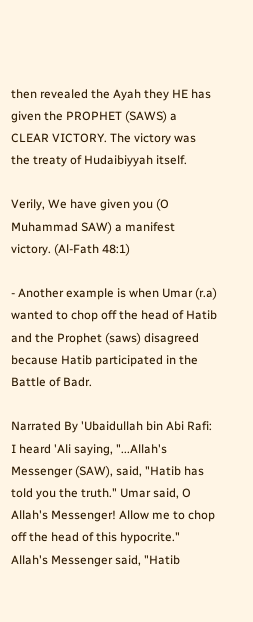then revealed the Ayah they HE has given the PROPHET (SAWS) a CLEAR VICTORY. The victory was the treaty of Hudaibiyyah itself.

Verily, We have given you (O Muhammad SAW) a manifest victory. (Al-Fath 48:1)

- Another example is when Umar (r.a) wanted to chop off the head of Hatib and the Prophet (saws) disagreed because Hatib participated in the Battle of Badr.

Narrated By 'Ubaidullah bin Abi Rafi: I heard 'Ali saying, "...Allah's Messenger (SAW), said, "Hatib has told you the truth." Umar said, O Allah's Messenger! Allow me to chop off the head of this hypocrite." Allah's Messenger said, "Hatib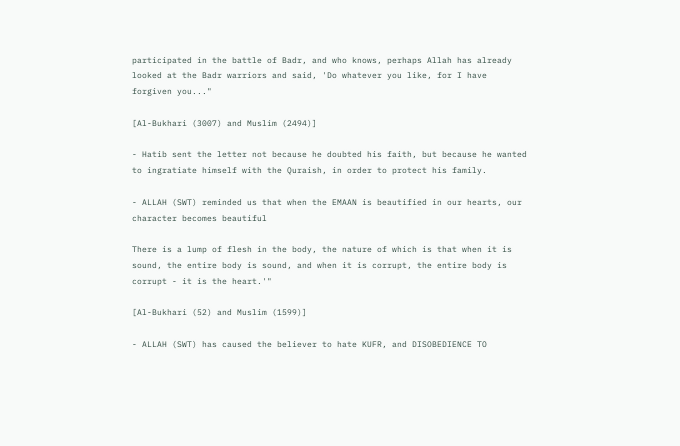participated in the battle of Badr, and who knows, perhaps Allah has already looked at the Badr warriors and said, 'Do whatever you like, for I have forgiven you..."

[Al-Bukhari (3007) and Muslim (2494)]

- Hatib sent the letter not because he doubted his faith, but because he wanted to ingratiate himself with the Quraish, in order to protect his family.

- ALLAH (SWT) reminded us that when the EMAAN is beautified in our hearts, our character becomes beautiful

There is a lump of flesh in the body, the nature of which is that when it is sound, the entire body is sound, and when it is corrupt, the entire body is corrupt - it is the heart.'"

[Al-Bukhari (52) and Muslim (1599)]

- ALLAH (SWT) has caused the believer to hate KUFR, and DISOBEDIENCE TO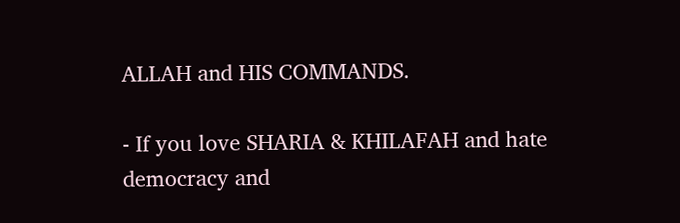ALLAH and HIS COMMANDS.

- If you love SHARIA & KHILAFAH and hate democracy and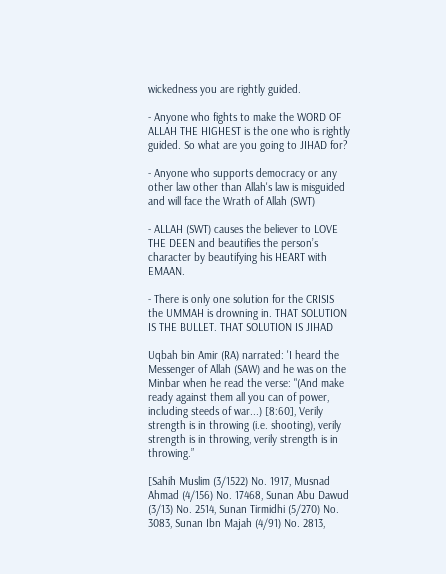wickedness you are rightly guided.

- Anyone who fights to make the WORD OF ALLAH THE HIGHEST is the one who is rightly guided. So what are you going to JIHAD for?

- Anyone who supports democracy or any other law other than Allah's law is misguided and will face the Wrath of Allah (SWT)

- ALLAH (SWT) causes the believer to LOVE THE DEEN and beautifies the person’s character by beautifying his HEART with EMAAN.

- There is only one solution for the CRISIS the UMMAH is drowning in. THAT SOLUTION IS THE BULLET. THAT SOLUTION IS JIHAD

Uqbah bin Amir (RA) narrated: 'I heard the Messenger of Allah (SAW) and he was on the Minbar when he read the verse: "(And make ready against them all you can of power, including steeds of war...) [8:60], Verily strength is in throwing (i.e. shooting), verily strength is in throwing, verily strength is in throwing.”

[Sahih Muslim (3/1522) No. 1917, Musnad Ahmad (4/156) No. 17468, Sunan Abu Dawud (3/13) No. 2514, Sunan Tirmidhi (5/270) No. 3083, Sunan Ibn Majah (4/91) No. 2813,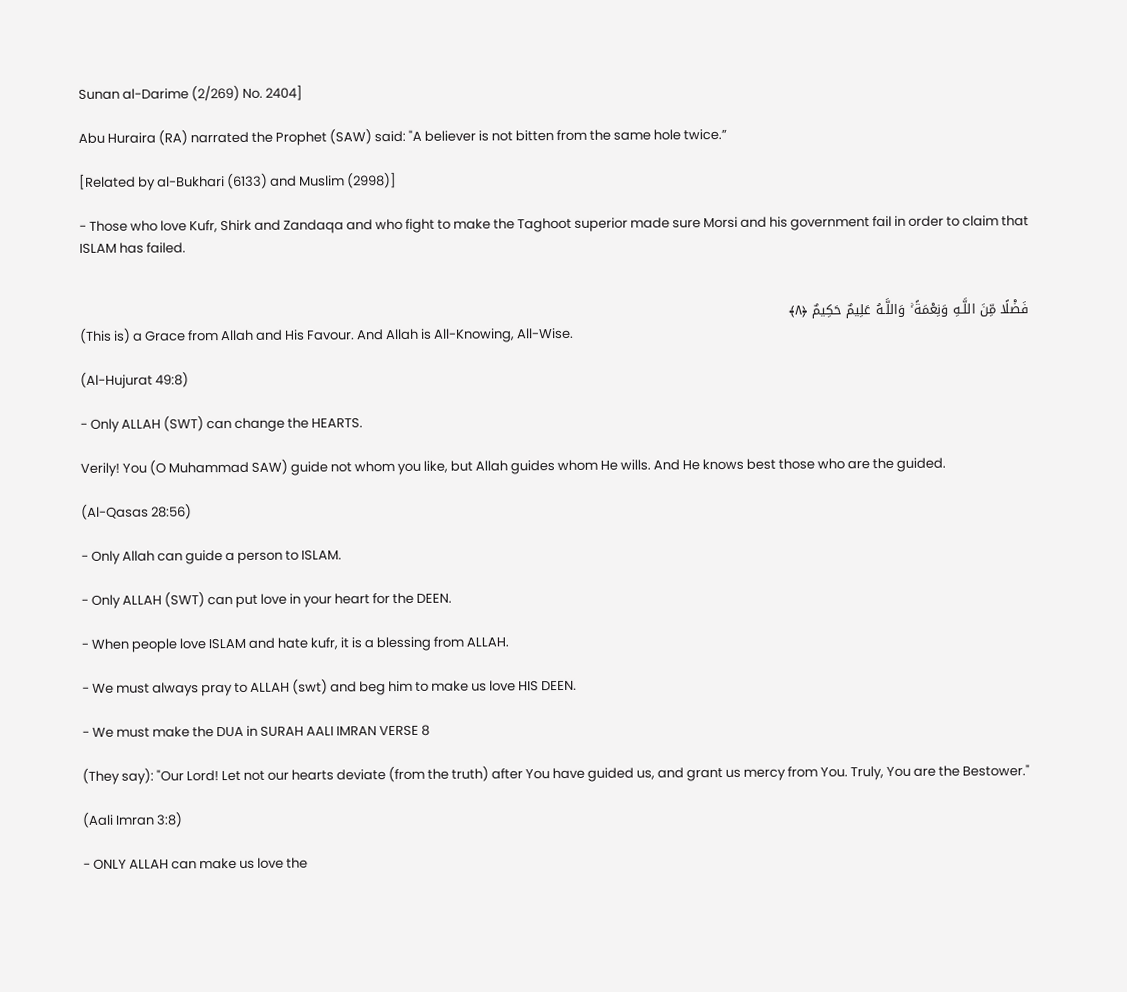Sunan al-Darime (2/269) No. 2404]

Abu Huraira (RA) narrated the Prophet (SAW) said: "A believer is not bitten from the same hole twice.”

[Related by al-Bukhari (6133) and Muslim (2998)]

- Those who love Kufr, Shirk and Zandaqa and who fight to make the Taghoot superior made sure Morsi and his government fail in order to claim that ISLAM has failed.


فَضْلًا مِّنَ اللَّـهِ وَنِعْمَةً ۚ وَاللَّـهُ عَلِيمٌ حَكِيمٌ ﴿٨﴾
(This is) a Grace from Allah and His Favour. And Allah is All-Knowing, All-Wise.

(Al-Hujurat 49:8)

- Only ALLAH (SWT) can change the HEARTS.

Verily! You (O Muhammad SAW) guide not whom you like, but Allah guides whom He wills. And He knows best those who are the guided.

(Al-Qasas 28:56)

- Only Allah can guide a person to ISLAM.

- Only ALLAH (SWT) can put love in your heart for the DEEN.

- When people love ISLAM and hate kufr, it is a blessing from ALLAH.

- We must always pray to ALLAH (swt) and beg him to make us love HIS DEEN.

- We must make the DUA in SURAH AALI IMRAN VERSE 8

(They say): "Our Lord! Let not our hearts deviate (from the truth) after You have guided us, and grant us mercy from You. Truly, You are the Bestower."

(Aali Imran 3:8)

- ONLY ALLAH can make us love the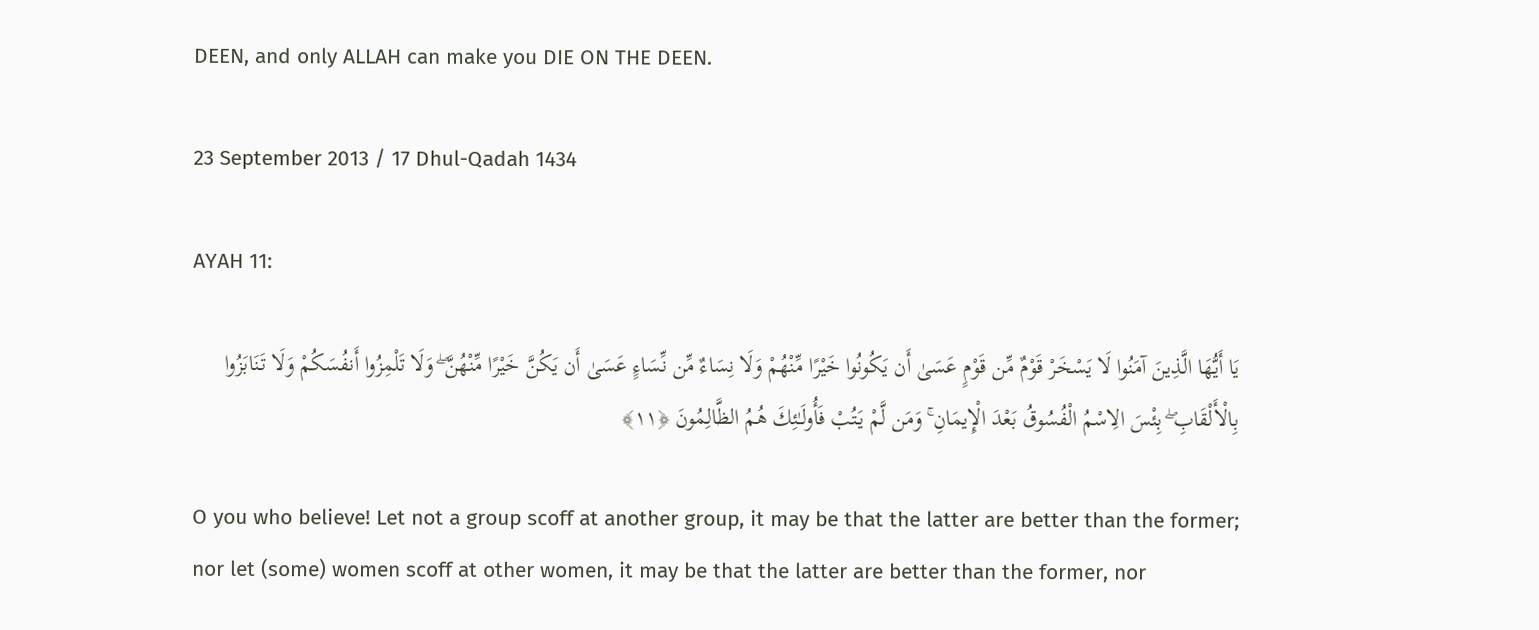DEEN, and only ALLAH can make you DIE ON THE DEEN.

23 September 2013 / 17 Dhul-Qadah 1434

AYAH 11:

يَا أَيُّهَا الَّذِينَ آمَنُوا لَا يَسْخَرْ قَوْمٌ مِّن قَوْمٍ عَسَىٰ أَن يَكُونُوا خَيْرًا مِّنْهُمْ وَلَا نِسَاءٌ مِّن نِّسَاءٍ عَسَىٰ أَن يَكُنَّ خَيْرًا مِّنْهُنَّ ۖ وَلَا تَلْمِزُوا أَنفُسَكُمْ وَلَا تَنَابَزُوا بِالْأَلْقَابِ ۖ بِئْسَ الِاسْمُ الْفُسُوقُ بَعْدَ الْإِيمَانِ ۚ وَمَن لَّمْ يَتُبْ فَأُولَـٰئِكَ هُمُ الظَّالِمُونَ ﴿١١﴾

O you who believe! Let not a group scoff at another group, it may be that the latter are better than the former; nor let (some) women scoff at other women, it may be that the latter are better than the former, nor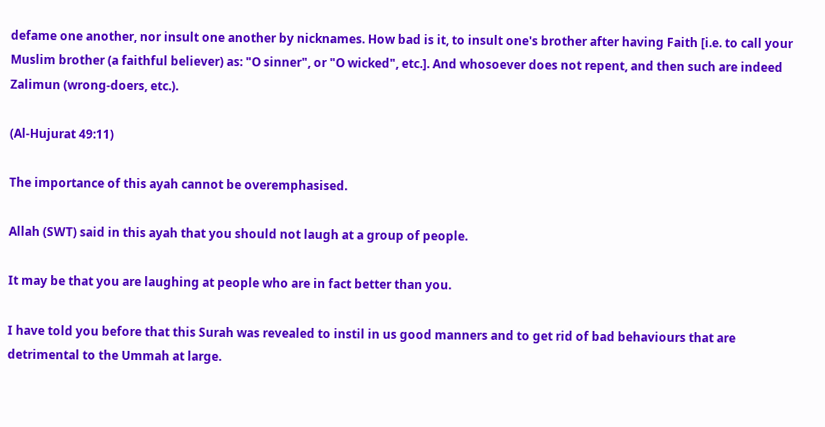defame one another, nor insult one another by nicknames. How bad is it, to insult one's brother after having Faith [i.e. to call your Muslim brother (a faithful believer) as: "O sinner", or "O wicked", etc.]. And whosoever does not repent, and then such are indeed Zalimun (wrong-doers, etc.).

(Al-Hujurat 49:11)

The importance of this ayah cannot be overemphasised.

Allah (SWT) said in this ayah that you should not laugh at a group of people.

It may be that you are laughing at people who are in fact better than you.

I have told you before that this Surah was revealed to instil in us good manners and to get rid of bad behaviours that are detrimental to the Ummah at large.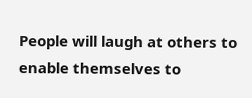People will laugh at others to enable themselves to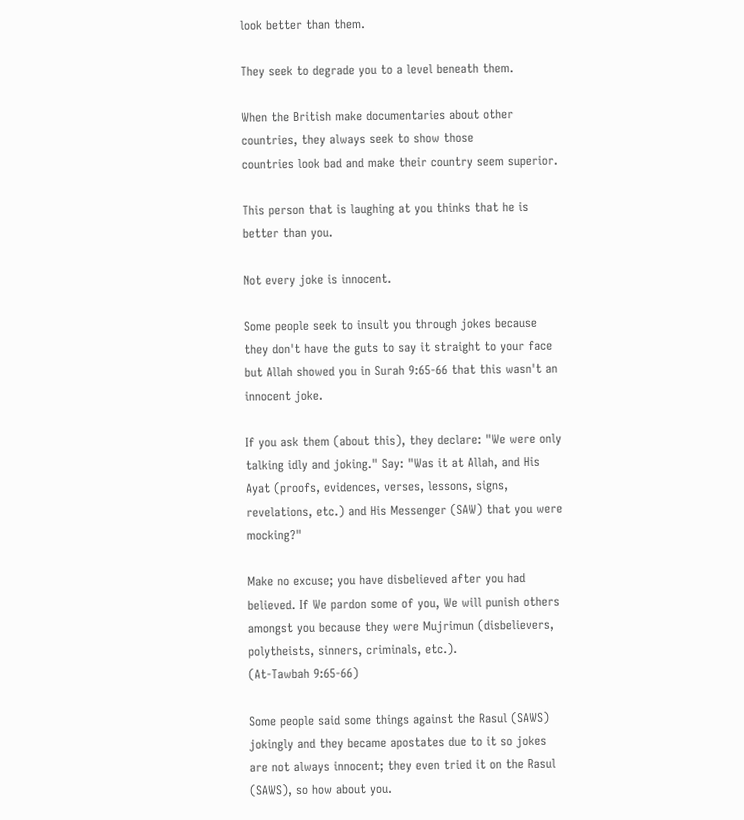look better than them.

They seek to degrade you to a level beneath them.

When the British make documentaries about other countries, they always seek to show those
countries look bad and make their country seem superior.

This person that is laughing at you thinks that he is better than you.

Not every joke is innocent.

Some people seek to insult you through jokes because they don't have the guts to say it straight to your face but Allah showed you in Surah 9:65-66 that this wasn't an innocent joke.

If you ask them (about this), they declare: "We were only talking idly and joking." Say: "Was it at Allah, and His Ayat (proofs, evidences, verses, lessons, signs, revelations, etc.) and His Messenger (SAW) that you were mocking?"

Make no excuse; you have disbelieved after you had believed. If We pardon some of you, We will punish others amongst you because they were Mujrimun (disbelievers, polytheists, sinners, criminals, etc.).
(At-Tawbah 9:65-66)

Some people said some things against the Rasul (SAWS) jokingly and they became apostates due to it so jokes are not always innocent; they even tried it on the Rasul (SAWS), so how about you.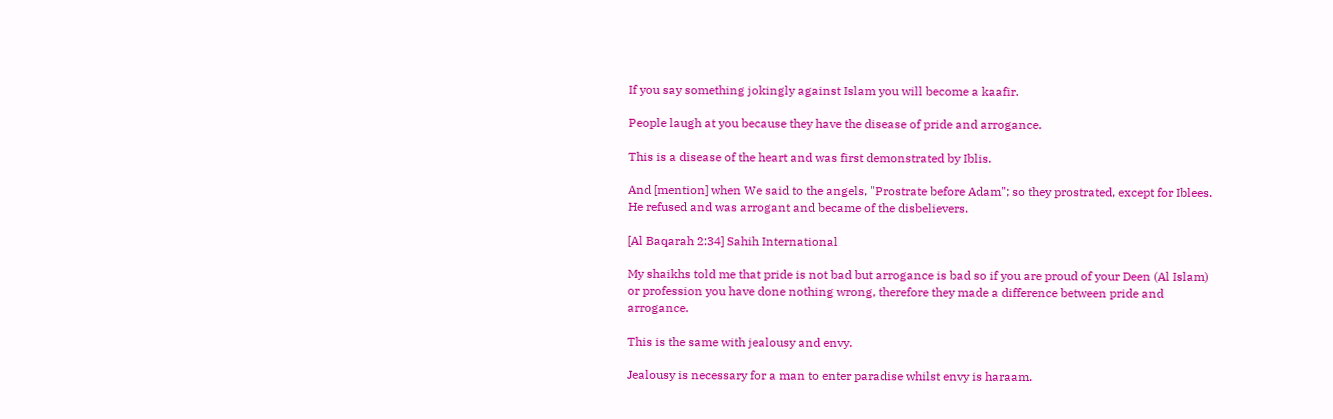If you say something jokingly against Islam you will become a kaafir.

People laugh at you because they have the disease of pride and arrogance.

This is a disease of the heart and was first demonstrated by Iblis.

And [mention] when We said to the angels, "Prostrate before Adam"; so they prostrated, except for Iblees. He refused and was arrogant and became of the disbelievers.

[Al Baqarah 2:34] Sahih International

My shaikhs told me that pride is not bad but arrogance is bad so if you are proud of your Deen (Al Islam) or profession you have done nothing wrong, therefore they made a difference between pride and arrogance.

This is the same with jealousy and envy.

Jealousy is necessary for a man to enter paradise whilst envy is haraam.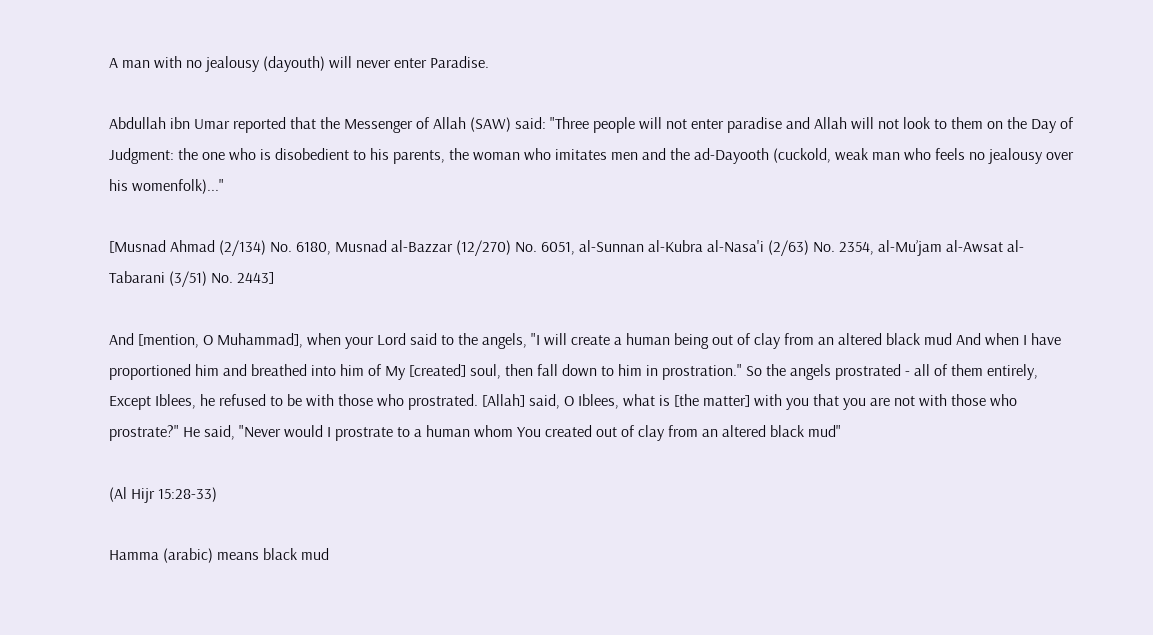A man with no jealousy (dayouth) will never enter Paradise.

Abdullah ibn Umar reported that the Messenger of Allah (SAW) said: "Three people will not enter paradise and Allah will not look to them on the Day of Judgment: the one who is disobedient to his parents, the woman who imitates men and the ad-Dayooth (cuckold, weak man who feels no jealousy over his womenfolk)..."

[Musnad Ahmad (2/134) No. 6180, Musnad al-Bazzar (12/270) No. 6051, al-Sunnan al-Kubra al-Nasa'i (2/63) No. 2354, al-Mu’jam al-Awsat al-Tabarani (3/51) No. 2443]

And [mention, O Muhammad], when your Lord said to the angels, "I will create a human being out of clay from an altered black mud And when I have proportioned him and breathed into him of My [created] soul, then fall down to him in prostration." So the angels prostrated - all of them entirely, Except Iblees, he refused to be with those who prostrated. [Allah] said, O Iblees, what is [the matter] with you that you are not with those who prostrate?" He said, "Never would I prostrate to a human whom You created out of clay from an altered black mud"

(Al Hijr 15:28-33)

Hamma (arabic) means black mud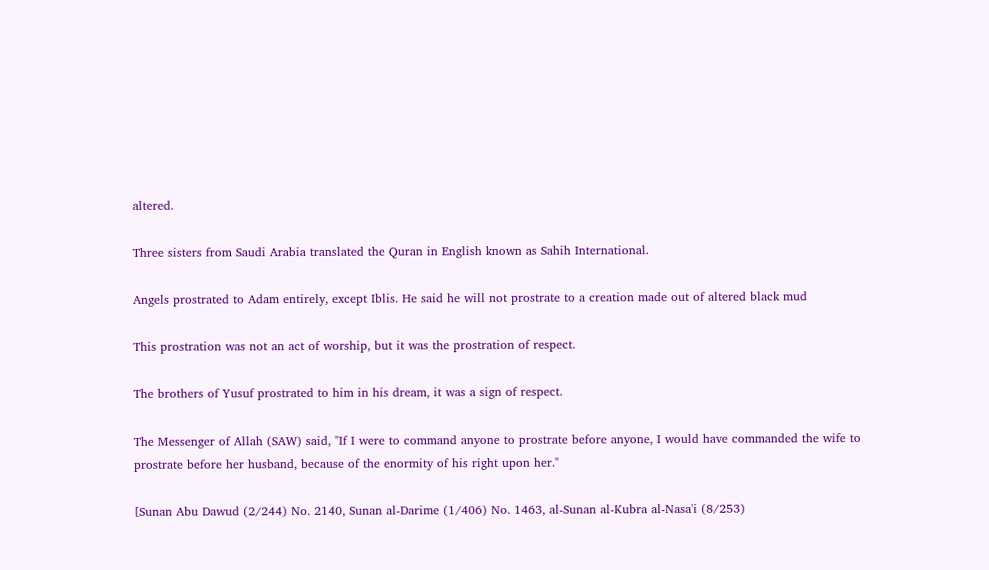altered.

Three sisters from Saudi Arabia translated the Quran in English known as Sahih International.

Angels prostrated to Adam entirely, except Iblis. He said he will not prostrate to a creation made out of altered black mud

This prostration was not an act of worship, but it was the prostration of respect.

The brothers of Yusuf prostrated to him in his dream, it was a sign of respect.

The Messenger of Allah (SAW) said, "If I were to command anyone to prostrate before anyone, I would have commanded the wife to prostrate before her husband, because of the enormity of his right upon her."

[Sunan Abu Dawud (2/244) No. 2140, Sunan al-Darime (1/406) No. 1463, al-Sunan al-Kubra al-Nasa'i (8/253)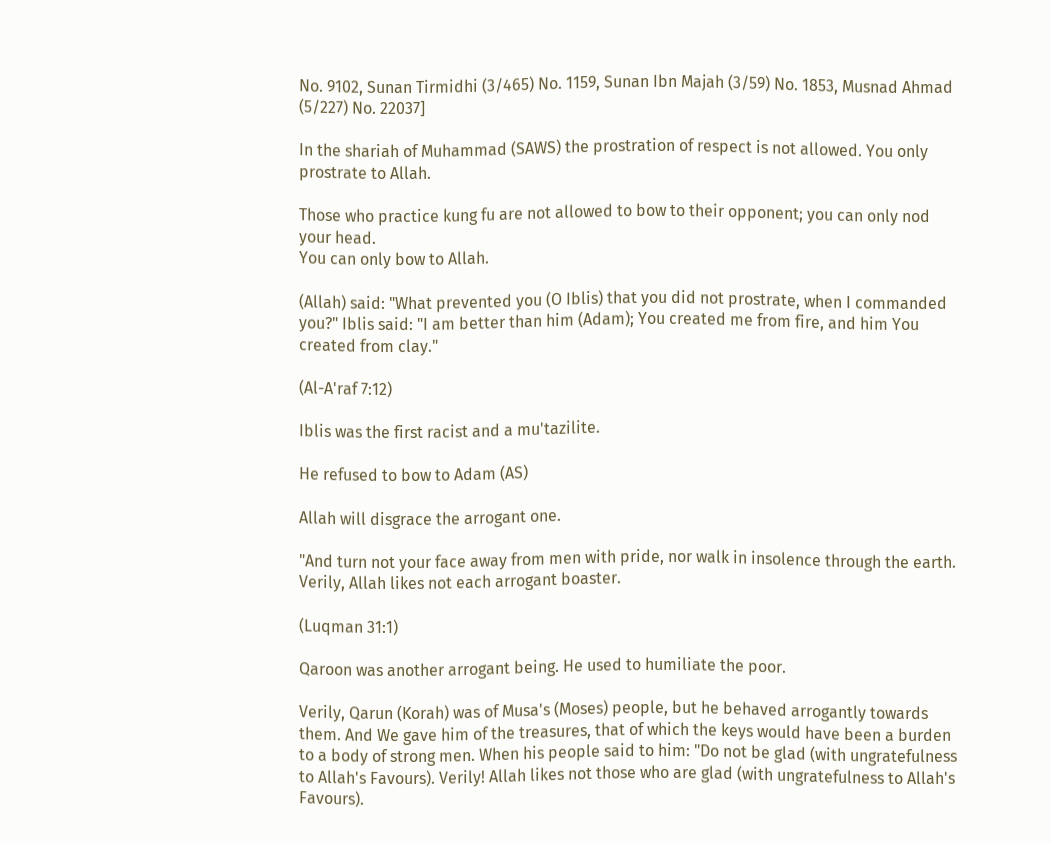No. 9102, Sunan Tirmidhi (3/465) No. 1159, Sunan Ibn Majah (3/59) No. 1853, Musnad Ahmad (5/227) No. 22037]

In the shariah of Muhammad (SAWS) the prostration of respect is not allowed. You only prostrate to Allah.

Those who practice kung fu are not allowed to bow to their opponent; you can only nod your head.
You can only bow to Allah.

(Allah) said: "What prevented you (O Iblis) that you did not prostrate, when I commanded you?" Iblis said: "I am better than him (Adam); You created me from fire, and him You created from clay."

(Al-A'raf 7:12)

Iblis was the first racist and a mu'tazilite.

He refused to bow to Adam (AS)

Allah will disgrace the arrogant one.

"And turn not your face away from men with pride, nor walk in insolence through the earth. Verily, Allah likes not each arrogant boaster.

(Luqman 31:1)

Qaroon was another arrogant being. He used to humiliate the poor.

Verily, Qarun (Korah) was of Musa's (Moses) people, but he behaved arrogantly towards them. And We gave him of the treasures, that of which the keys would have been a burden to a body of strong men. When his people said to him: "Do not be glad (with ungratefulness to Allah's Favours). Verily! Allah likes not those who are glad (with ungratefulness to Allah's Favours).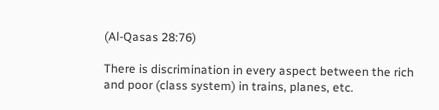(Al-Qasas 28:76)

There is discrimination in every aspect between the rich and poor (class system) in trains, planes, etc.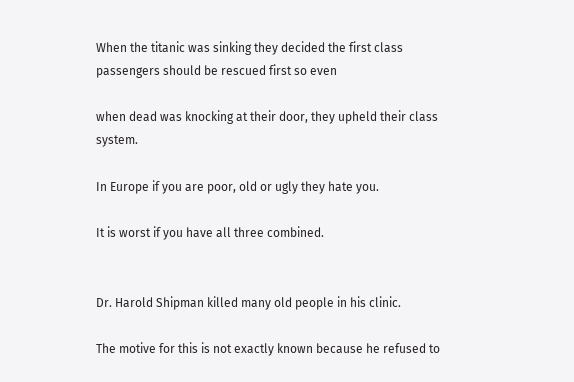When the titanic was sinking they decided the first class passengers should be rescued first so even

when dead was knocking at their door, they upheld their class system.

In Europe if you are poor, old or ugly they hate you.

It is worst if you have all three combined.


Dr. Harold Shipman killed many old people in his clinic.

The motive for this is not exactly known because he refused to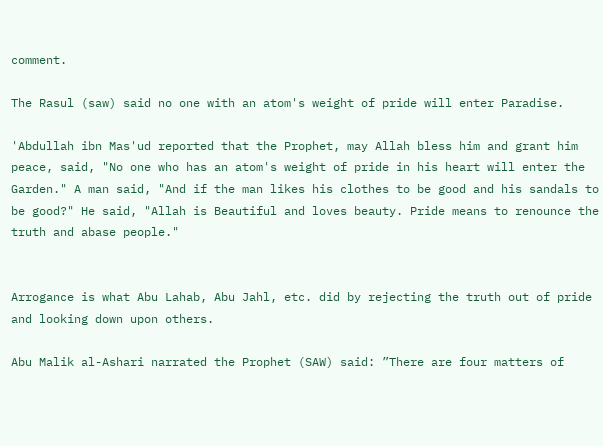comment.

The Rasul (saw) said no one with an atom's weight of pride will enter Paradise.

'Abdullah ibn Mas'ud reported that the Prophet, may Allah bless him and grant him peace, said, "No one who has an atom's weight of pride in his heart will enter the Garden." A man said, "And if the man likes his clothes to be good and his sandals to be good?" He said, "Allah is Beautiful and loves beauty. Pride means to renounce the truth and abase people."


Arrogance is what Abu Lahab, Abu Jahl, etc. did by rejecting the truth out of pride and looking down upon others.

Abu Malik al-Ashari narrated the Prophet (SAW) said: ”There are four matters of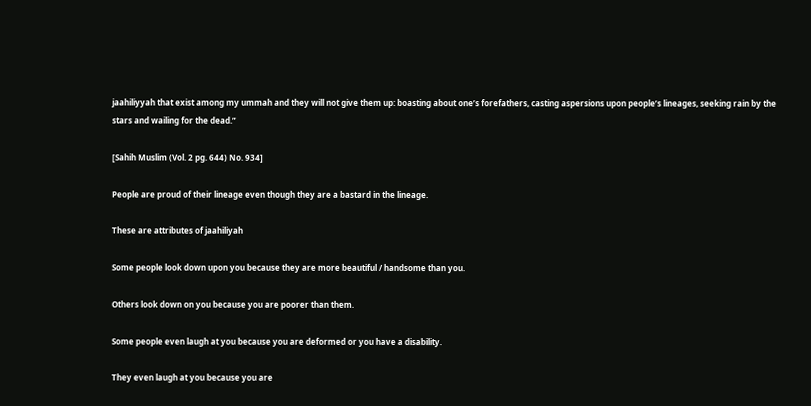jaahiliyyah that exist among my ummah and they will not give them up: boasting about one’s forefathers, casting aspersions upon people’s lineages, seeking rain by the stars and wailing for the dead.”

[Sahih Muslim (Vol. 2 pg. 644) No. 934]

People are proud of their lineage even though they are a bastard in the lineage.

These are attributes of jaahiliyah

Some people look down upon you because they are more beautiful / handsome than you.

Others look down on you because you are poorer than them.

Some people even laugh at you because you are deformed or you have a disability.

They even laugh at you because you are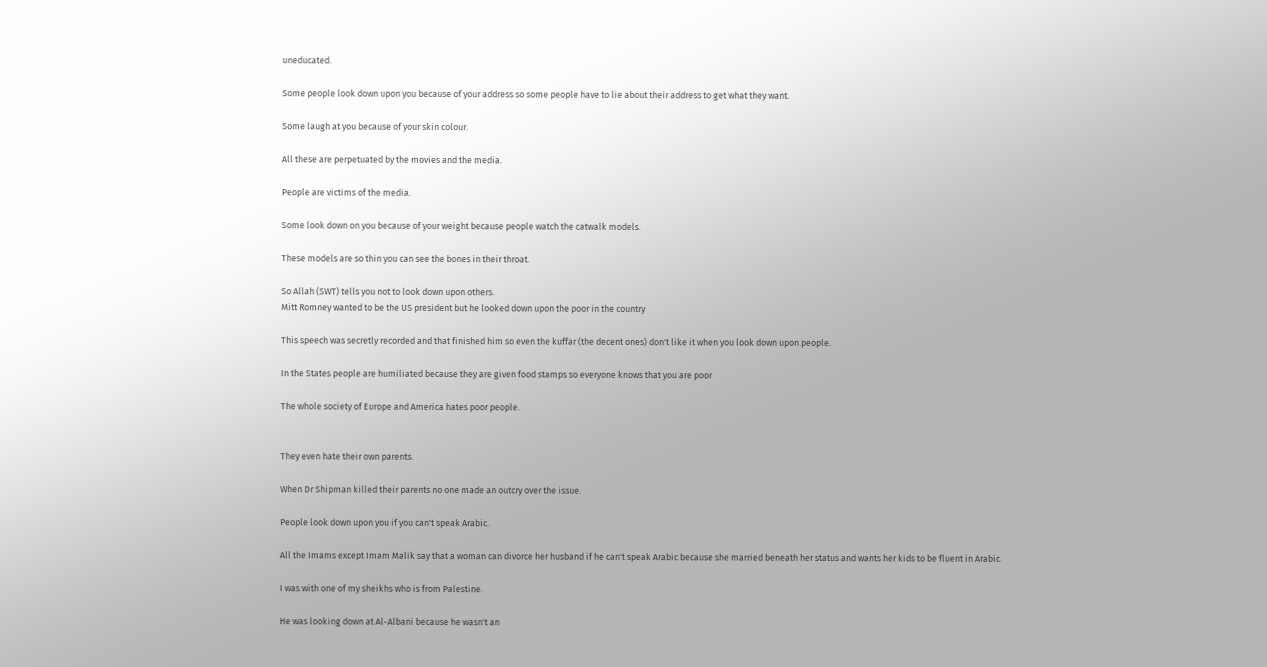uneducated.

Some people look down upon you because of your address so some people have to lie about their address to get what they want.

Some laugh at you because of your skin colour.

All these are perpetuated by the movies and the media.

People are victims of the media.

Some look down on you because of your weight because people watch the catwalk models.

These models are so thin you can see the bones in their throat.

So Allah (SWT) tells you not to look down upon others.
Mitt Romney wanted to be the US president but he looked down upon the poor in the country

This speech was secretly recorded and that finished him so even the kuffar (the decent ones) don't like it when you look down upon people.

In the States people are humiliated because they are given food stamps so everyone knows that you are poor

The whole society of Europe and America hates poor people.


They even hate their own parents.

When Dr Shipman killed their parents no one made an outcry over the issue.

People look down upon you if you can't speak Arabic.

All the Imams except Imam Malik say that a woman can divorce her husband if he can't speak Arabic because she married beneath her status and wants her kids to be fluent in Arabic.

I was with one of my sheikhs who is from Palestine.

He was looking down at Al-Albani because he wasn't an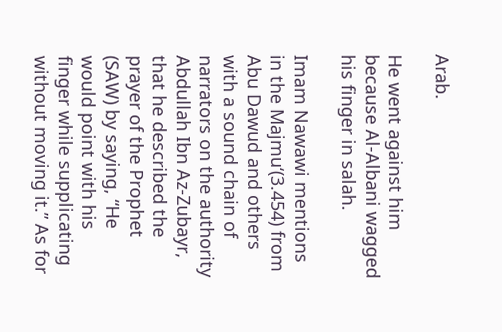Arab.

He went against him because Al-Albani wagged his finger in salah.

Imam Nawawi mentions in the Majmu‘(3.454) from Abu Dawud and others with a sound chain of narrators on the authority Abdullah Ibn Az-Zubayr, that he described the prayer of the Prophet (SAW) by saying, “He would point with his finger while supplicating without moving it.” As for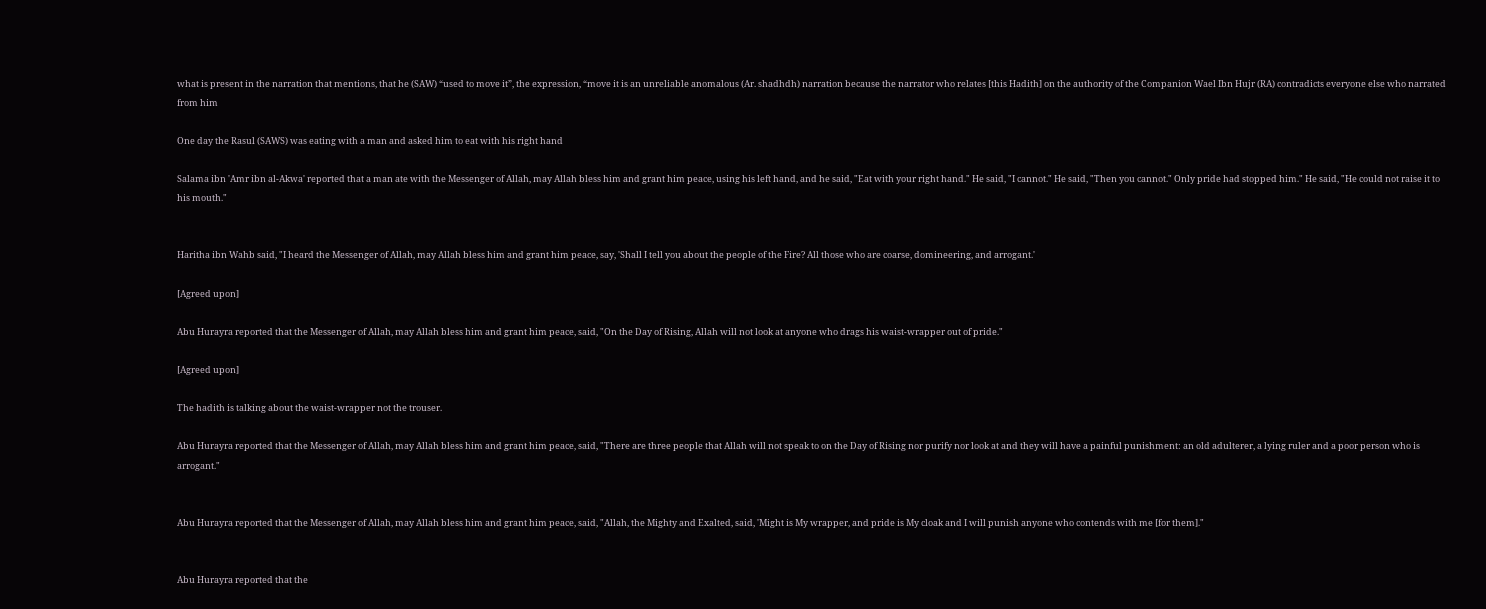what is present in the narration that mentions, that he (SAW) “used to move it”, the expression, “move it is an unreliable anomalous (Ar. shadhdh) narration because the narrator who relates [this Hadith] on the authority of the Companion Wael Ibn Hujr (RA) contradicts everyone else who narrated from him

One day the Rasul (SAWS) was eating with a man and asked him to eat with his right hand

Salama ibn 'Amr ibn al-Akwa' reported that a man ate with the Messenger of Allah, may Allah bless him and grant him peace, using his left hand, and he said, "Eat with your right hand." He said, "I cannot." He said, "Then you cannot." Only pride had stopped him." He said, "He could not raise it to his mouth."


Haritha ibn Wahb said, "I heard the Messenger of Allah, may Allah bless him and grant him peace, say, 'Shall I tell you about the people of the Fire? All those who are coarse, domineering, and arrogant.'

[Agreed upon]

Abu Hurayra reported that the Messenger of Allah, may Allah bless him and grant him peace, said, "On the Day of Rising, Allah will not look at anyone who drags his waist-wrapper out of pride."

[Agreed upon]

The hadith is talking about the waist-wrapper not the trouser.

Abu Hurayra reported that the Messenger of Allah, may Allah bless him and grant him peace, said, "There are three people that Allah will not speak to on the Day of Rising nor purify nor look at and they will have a painful punishment: an old adulterer, a lying ruler and a poor person who is arrogant."


Abu Hurayra reported that the Messenger of Allah, may Allah bless him and grant him peace, said, "Allah, the Mighty and Exalted, said, 'Might is My wrapper, and pride is My cloak and I will punish anyone who contends with me [for them]."


Abu Hurayra reported that the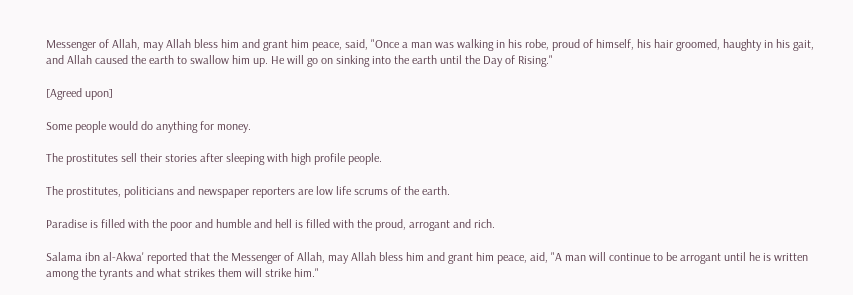Messenger of Allah, may Allah bless him and grant him peace, said, "Once a man was walking in his robe, proud of himself, his hair groomed, haughty in his gait, and Allah caused the earth to swallow him up. He will go on sinking into the earth until the Day of Rising."

[Agreed upon]

Some people would do anything for money.

The prostitutes sell their stories after sleeping with high profile people.

The prostitutes, politicians and newspaper reporters are low life scrums of the earth.

Paradise is filled with the poor and humble and hell is filled with the proud, arrogant and rich.

Salama ibn al-Akwa' reported that the Messenger of Allah, may Allah bless him and grant him peace, aid, "A man will continue to be arrogant until he is written among the tyrants and what strikes them will strike him."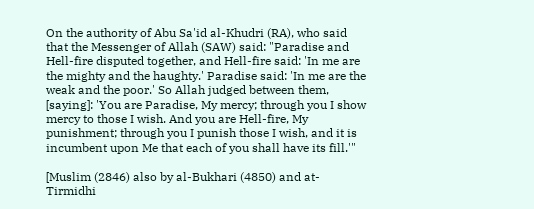On the authority of Abu Sa'id al-Khudri (RA), who said that the Messenger of Allah (SAW) said: "Paradise and Hell-fire disputed together, and Hell-fire said: 'In me are the mighty and the haughty.' Paradise said: 'In me are the weak and the poor.' So Allah judged between them, [saying]: 'You are Paradise, My mercy; through you I show mercy to those I wish. And you are Hell-fire, My punishment; through you I punish those I wish, and it is incumbent upon Me that each of you shall have its fill.'"

[Muslim (2846) also by al-Bukhari (4850) and at-Tirmidhi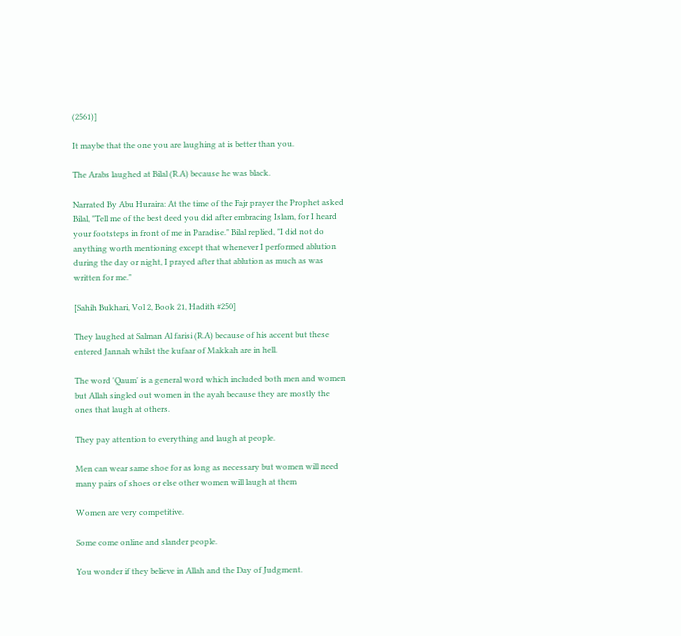(2561)]

It maybe that the one you are laughing at is better than you.

The Arabs laughed at Bilal (R.A) because he was black.

Narrated By Abu Huraira: At the time of the Fajr prayer the Prophet asked Bilal, "Tell me of the best deed you did after embracing Islam, for I heard your footsteps in front of me in Paradise." Bilal replied, "I did not do anything worth mentioning except that whenever I performed ablution during the day or night, I prayed after that ablution as much as was written for me."

[Sahih Bukhari, Vol 2, Book 21, Hadith #250]

They laughed at Salman Al farisi (R.A) because of his accent but these entered Jannah whilst the kufaar of Makkah are in hell.

The word 'Qaum' is a general word which included both men and women but Allah singled out women in the ayah because they are mostly the ones that laugh at others.

They pay attention to everything and laugh at people.

Men can wear same shoe for as long as necessary but women will need many pairs of shoes or else other women will laugh at them

Women are very competitive.

Some come online and slander people.

You wonder if they believe in Allah and the Day of Judgment.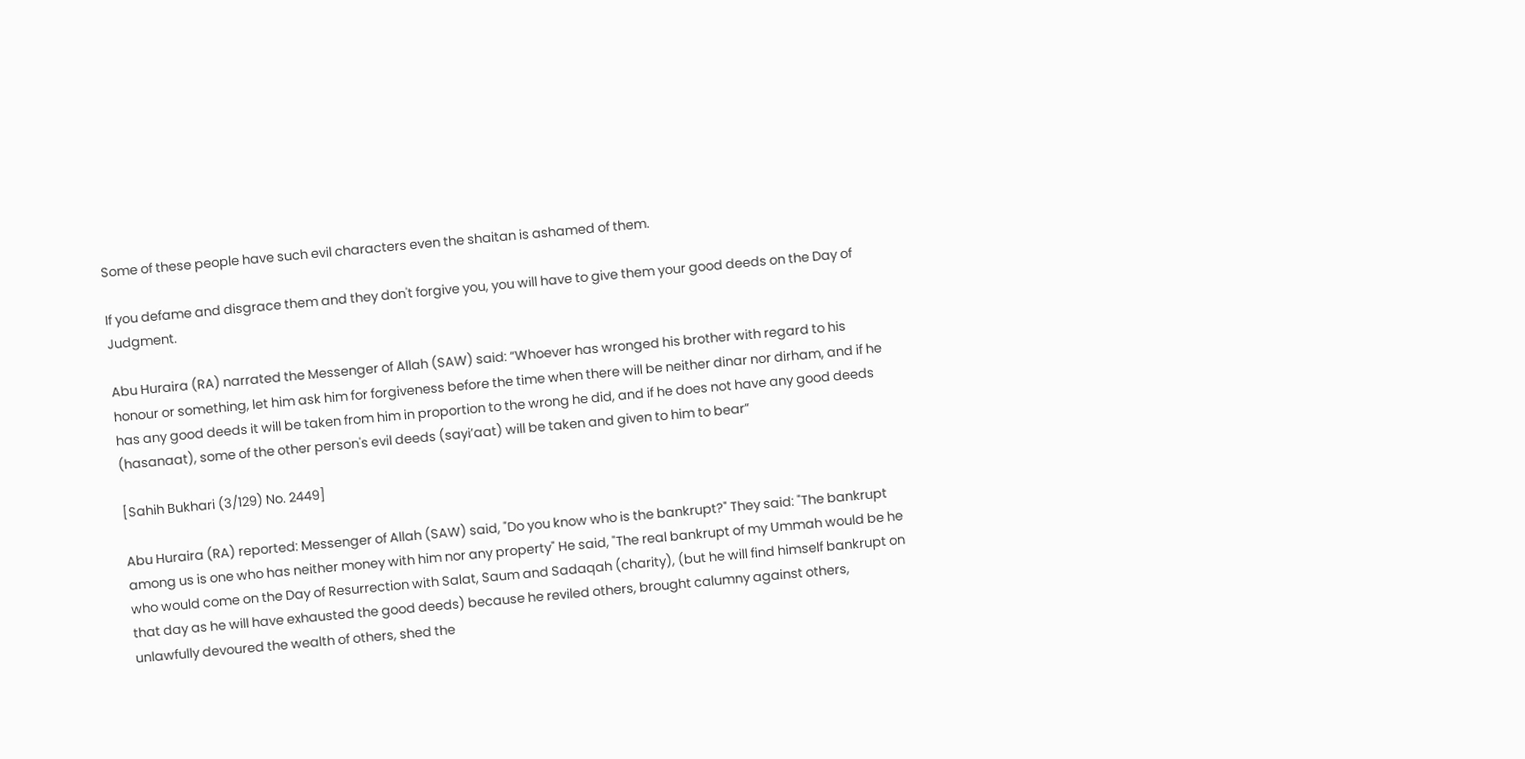Some of these people have such evil characters even the shaitan is ashamed of them.

If you defame and disgrace them and they don't forgive you, you will have to give them your good deeds on the Day of Judgment.

Abu Huraira (RA) narrated the Messenger of Allah (SAW) said: “Whoever has wronged his brother with regard to his honour or something, let him ask him for forgiveness before the time when there will be neither dinar nor dirham, and if he has any good deeds it will be taken from him in proportion to the wrong he did, and if he does not have any good deeds (hasanaat), some of the other person's evil deeds (sayi’aat) will be taken and given to him to bear”

[Sahih Bukhari (3/129) No. 2449]

Abu Huraira (RA) reported: Messenger of Allah (SAW) said, "Do you know who is the bankrupt?" They said: "The bankrupt among us is one who has neither money with him nor any property" He said, "The real bankrupt of my Ummah would be he who would come on the Day of Resurrection with Salat, Saum and Sadaqah (charity), (but he will find himself bankrupt on that day as he will have exhausted the good deeds) because he reviled others, brought calumny against others, unlawfully devoured the wealth of others, shed the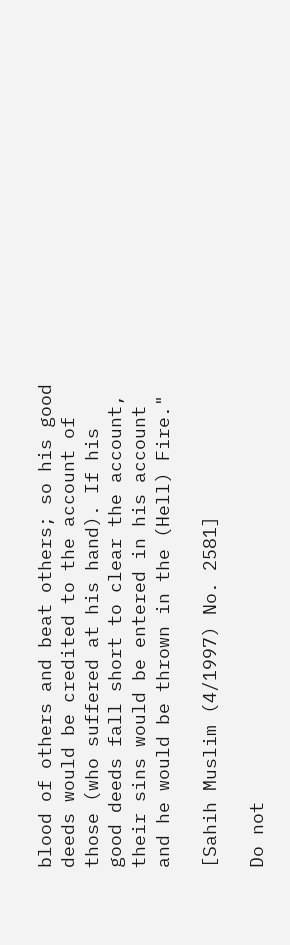blood of others and beat others; so his good deeds would be credited to the account of those (who suffered at his hand). If his good deeds fall short to clear the account, their sins would be entered in his account and he would be thrown in the (Hell) Fire."

[Sahih Muslim (4/1997) No. 2581]

Do not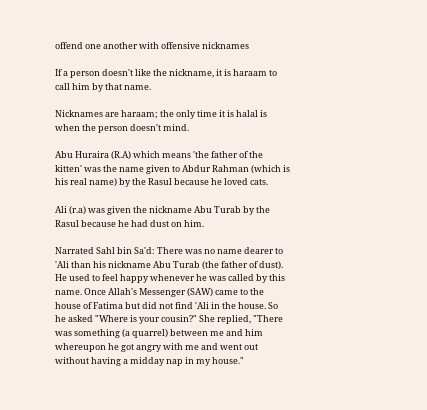offend one another with offensive nicknames

If a person doesn't like the nickname, it is haraam to call him by that name.

Nicknames are haraam; the only time it is halal is when the person doesn't mind.

Abu Huraira (R.A) which means 'the father of the kitten' was the name given to Abdur Rahman (which is his real name) by the Rasul because he loved cats.

Ali (r.a) was given the nickname Abu Turab by the Rasul because he had dust on him.

Narrated Sahl bin Sa'd: There was no name dearer to 'Ali than his nickname Abu Turab (the father of dust). He used to feel happy whenever he was called by this name. Once Allah's Messenger (SAW) came to the house of Fatima but did not find 'Ali in the house. So he asked "Where is your cousin?" She replied, "There was something (a quarrel) between me and him whereupon he got angry with me and went out without having a midday nap in my house."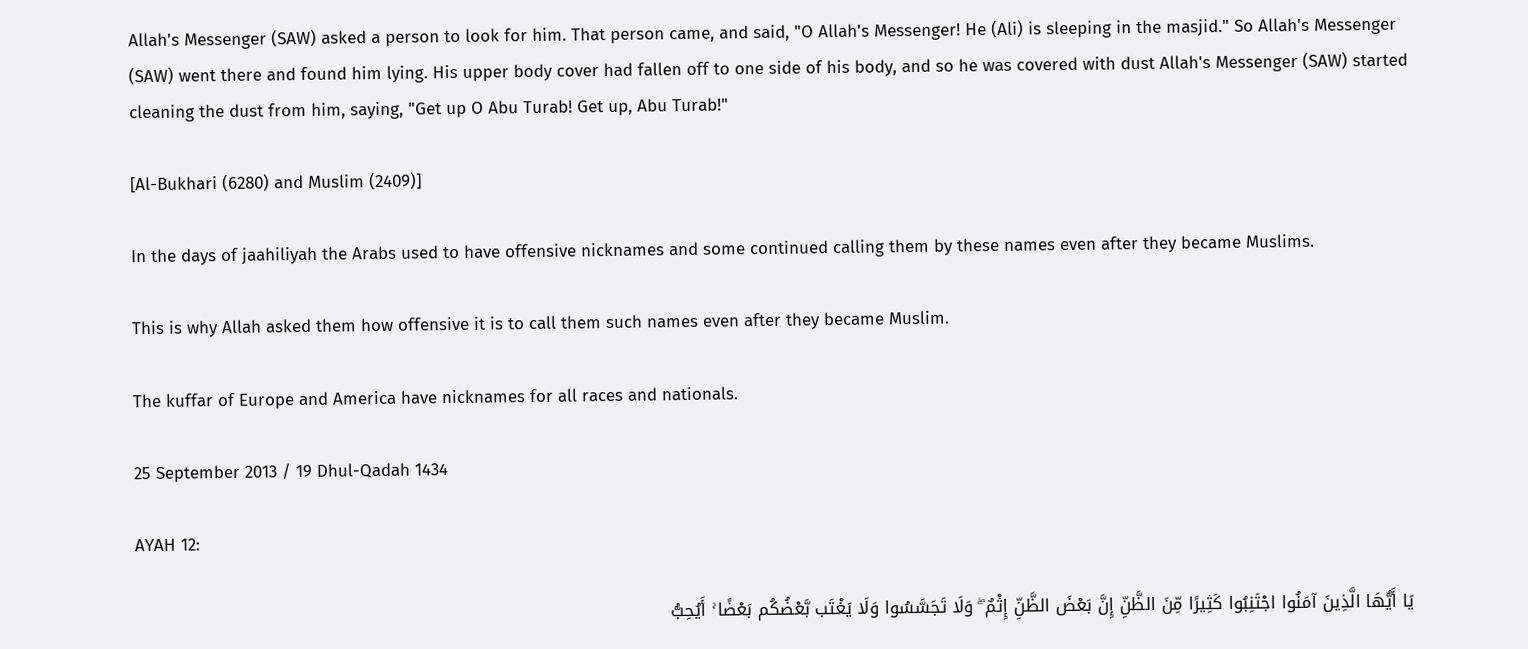Allah's Messenger (SAW) asked a person to look for him. That person came, and said, "O Allah's Messenger! He (Ali) is sleeping in the masjid." So Allah's Messenger (SAW) went there and found him lying. His upper body cover had fallen off to one side of his body, and so he was covered with dust Allah's Messenger (SAW) started cleaning the dust from him, saying, "Get up O Abu Turab! Get up, Abu Turab!"

[Al-Bukhari (6280) and Muslim (2409)]

In the days of jaahiliyah the Arabs used to have offensive nicknames and some continued calling them by these names even after they became Muslims.

This is why Allah asked them how offensive it is to call them such names even after they became Muslim.

The kuffar of Europe and America have nicknames for all races and nationals.

25 September 2013 / 19 Dhul-Qadah 1434

AYAH 12:

يَا أَيُّهَا الَّذِينَ آمَنُوا اجْتَنِبُوا كَثِيرًا مِّنَ الظَّنِّ إِنَّ بَعْضَ الظَّنِّ إِثْمٌ ۖ وَلَا تَجَسَّسُوا وَلَا يَغْتَب بَّعْضُكُم بَعْضًا ۚ أَيُحِبُّ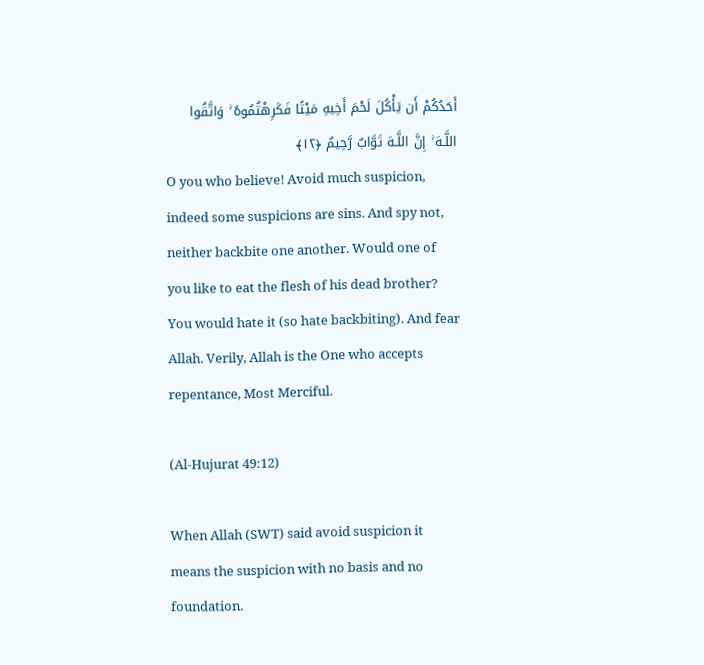أَحَدُكُمْ أَن يَأْكُلَ لَحْمَ أَخِيهِ مَيْتًا فَكَرِهْتُمُوهُ ۚ وَاتَّقُوا اللَّـهَ ۚ إِنَّ اللَّـهَ تَوَّابٌ رَّحِيمٌ ﴿١٢﴾
O you who believe! Avoid much suspicion, indeed some suspicions are sins. And spy not, neither backbite one another. Would one of you like to eat the flesh of his dead brother? You would hate it (so hate backbiting). And fear Allah. Verily, Allah is the One who accepts repentance, Most Merciful.

(Al-Hujurat 49:12)

When Allah (SWT) said avoid suspicion it means the suspicion with no basis and no foundation.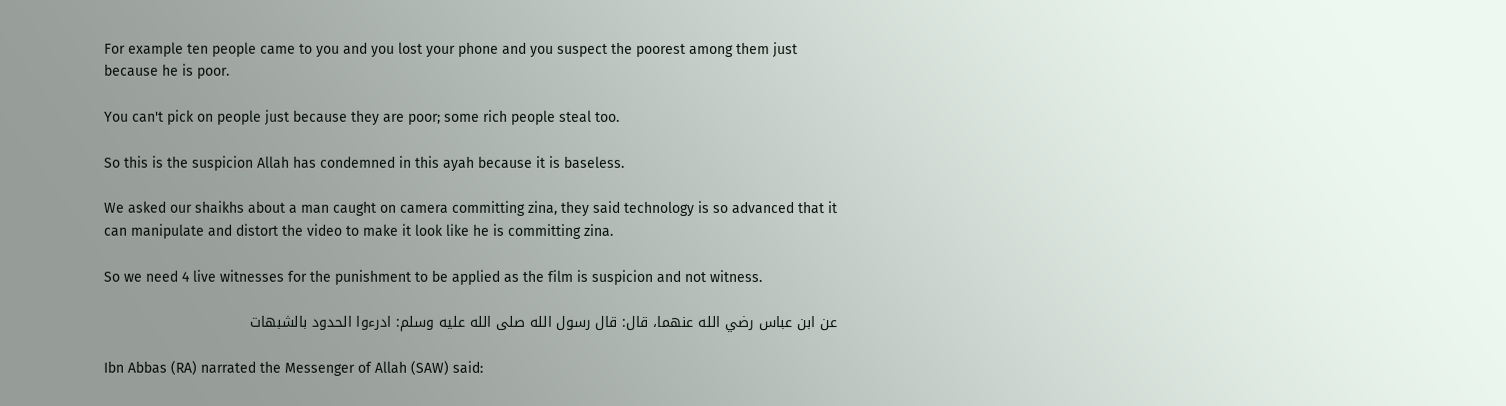For example ten people came to you and you lost your phone and you suspect the poorest among them just because he is poor.

You can't pick on people just because they are poor; some rich people steal too.

So this is the suspicion Allah has condemned in this ayah because it is baseless.

We asked our shaikhs about a man caught on camera committing zina, they said technology is so advanced that it can manipulate and distort the video to make it look like he is committing zina.

So we need 4 live witnesses for the punishment to be applied as the film is suspicion and not witness.

عن ابن عباس رضي الله عنهما، قال: قال رسول الله صلى الله عليه وسلم: ادرءوا الحدود بالشبهات

Ibn Abbas (RA) narrated the Messenger of Allah (SAW) said: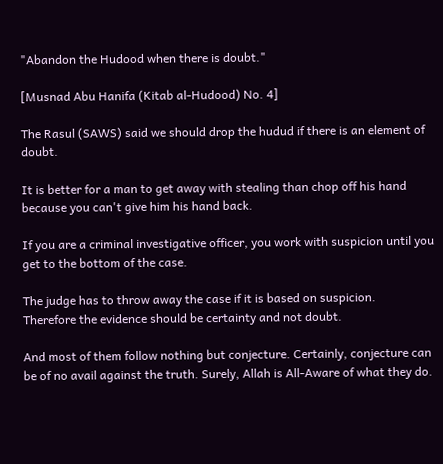"Abandon the Hudood when there is doubt."

[Musnad Abu Hanifa (Kitab al-Hudood) No. 4]

The Rasul (SAWS) said we should drop the hudud if there is an element of doubt.

It is better for a man to get away with stealing than chop off his hand because you can't give him his hand back.

If you are a criminal investigative officer, you work with suspicion until you get to the bottom of the case.

The judge has to throw away the case if it is based on suspicion.
Therefore the evidence should be certainty and not doubt.

And most of them follow nothing but conjecture. Certainly, conjecture can be of no avail against the truth. Surely, Allah is All-Aware of what they do.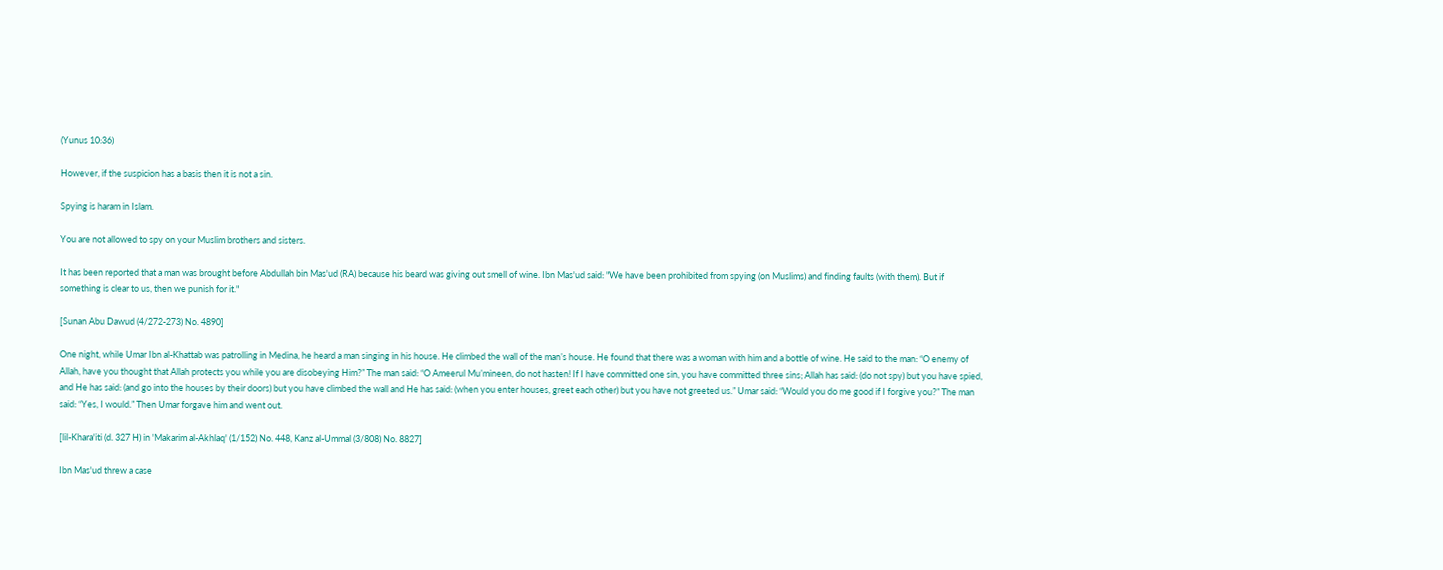(Yunus 10:36)

However, if the suspicion has a basis then it is not a sin.

Spying is haram in Islam.

You are not allowed to spy on your Muslim brothers and sisters.

It has been reported that a man was brought before Abdullah bin Mas'ud (RA) because his beard was giving out smell of wine. Ibn Mas'ud said: "We have been prohibited from spying (on Muslims) and finding faults (with them). But if something is clear to us, then we punish for it."

[Sunan Abu Dawud (4/272-273) No. 4890]

One night, while Umar Ibn al-Khattab was patrolling in Medina, he heard a man singing in his house. He climbed the wall of the man’s house. He found that there was a woman with him and a bottle of wine. He said to the man: “O enemy of Allah, have you thought that Allah protects you while you are disobeying Him?” The man said: “O Ameerul Mu’mineen, do not hasten! If I have committed one sin, you have committed three sins; Allah has said: (do not spy) but you have spied, and He has said: (and go into the houses by their doors) but you have climbed the wall and He has said: (when you enter houses, greet each other) but you have not greeted us.” Umar said: “Would you do me good if I forgive you?” The man said: “Yes, I would.” Then Umar forgave him and went out.

[lil-Khara'iti (d. 327 H) in 'Makarim al-Akhlaq' (1/152) No. 448, Kanz al-Ummal (3/808) No. 8827]

Ibn Mas'ud threw a case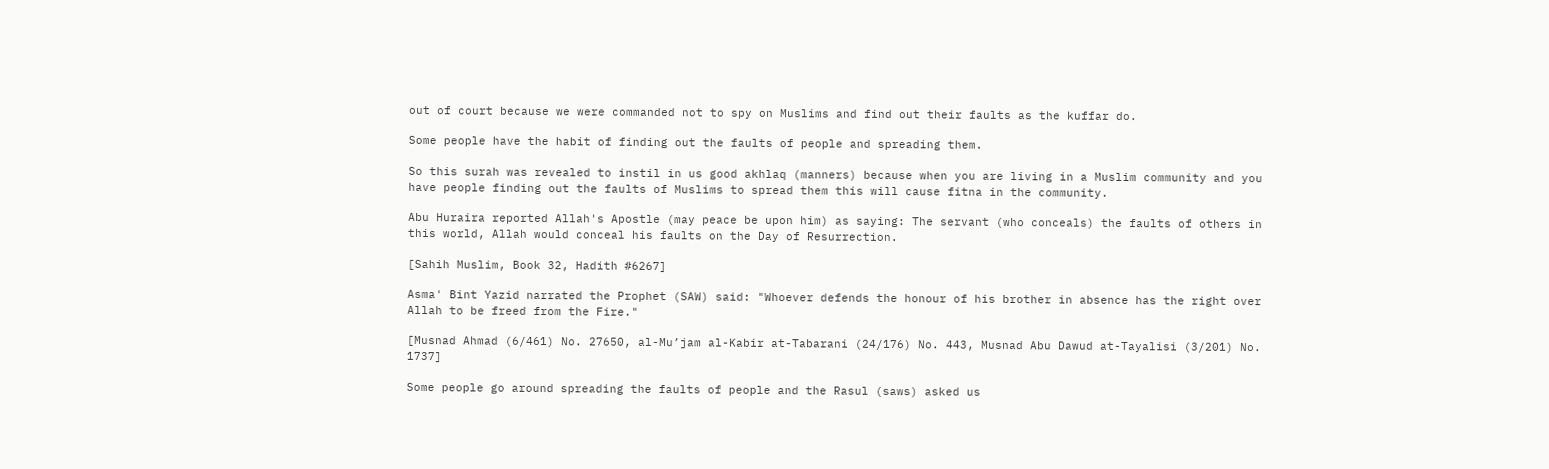out of court because we were commanded not to spy on Muslims and find out their faults as the kuffar do.

Some people have the habit of finding out the faults of people and spreading them.

So this surah was revealed to instil in us good akhlaq (manners) because when you are living in a Muslim community and you have people finding out the faults of Muslims to spread them this will cause fitna in the community.

Abu Huraira reported Allah's Apostle (may peace be upon him) as saying: The servant (who conceals) the faults of others in this world, Allah would conceal his faults on the Day of Resurrection.

[Sahih Muslim, Book 32, Hadith #6267]

Asma' Bint Yazid narrated the Prophet (SAW) said: "Whoever defends the honour of his brother in absence has the right over Allah to be freed from the Fire."

[Musnad Ahmad (6/461) No. 27650, al-Mu’jam al-Kabir at-Tabarani (24/176) No. 443, Musnad Abu Dawud at-Tayalisi (3/201) No. 1737]

Some people go around spreading the faults of people and the Rasul (saws) asked us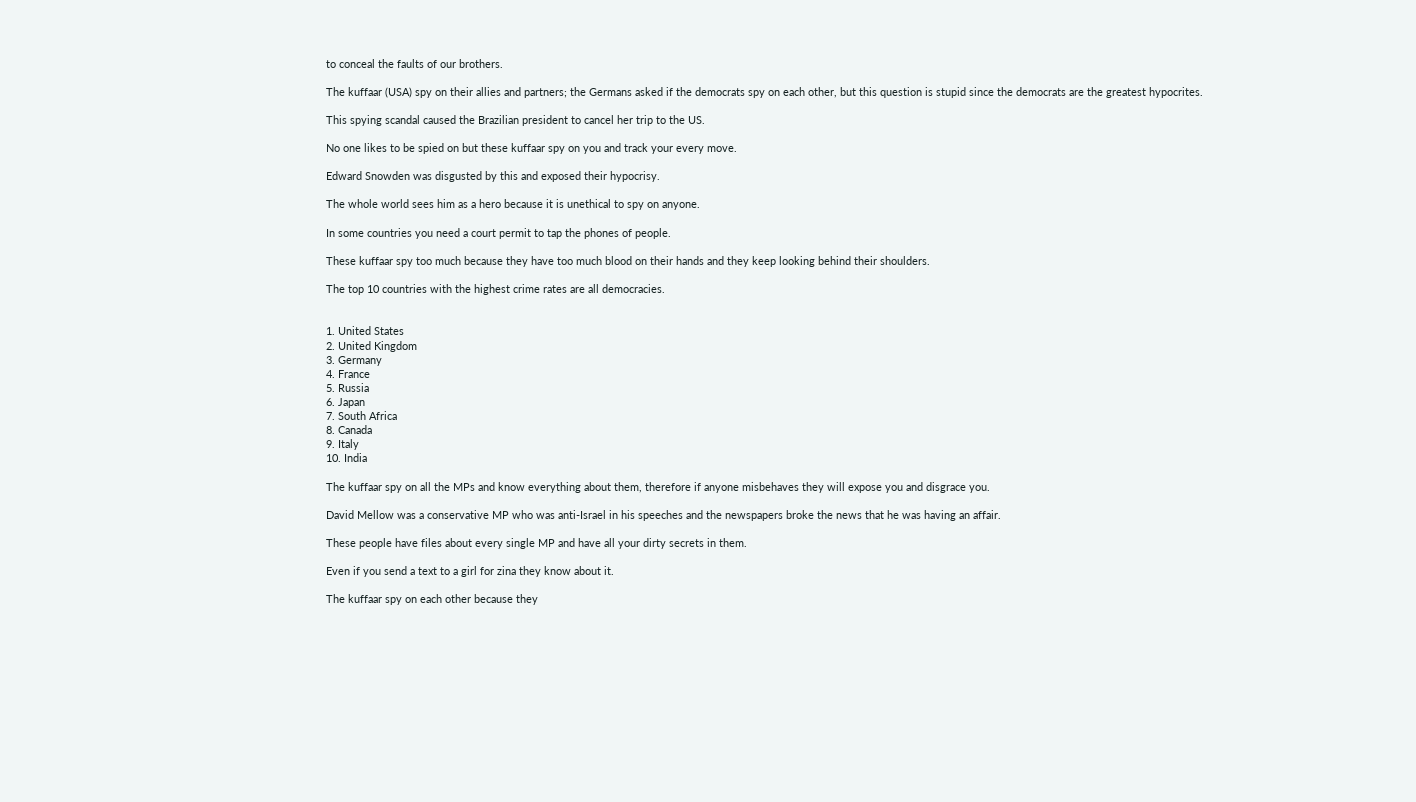to conceal the faults of our brothers.

The kuffaar (USA) spy on their allies and partners; the Germans asked if the democrats spy on each other, but this question is stupid since the democrats are the greatest hypocrites.

This spying scandal caused the Brazilian president to cancel her trip to the US.

No one likes to be spied on but these kuffaar spy on you and track your every move.

Edward Snowden was disgusted by this and exposed their hypocrisy.

The whole world sees him as a hero because it is unethical to spy on anyone.

In some countries you need a court permit to tap the phones of people.

These kuffaar spy too much because they have too much blood on their hands and they keep looking behind their shoulders.

The top 10 countries with the highest crime rates are all democracies.


1. United States
2. United Kingdom
3. Germany
4. France
5. Russia
6. Japan
7. South Africa
8. Canada
9. Italy
10. India

The kuffaar spy on all the MPs and know everything about them, therefore if anyone misbehaves they will expose you and disgrace you.

David Mellow was a conservative MP who was anti-Israel in his speeches and the newspapers broke the news that he was having an affair.

These people have files about every single MP and have all your dirty secrets in them.

Even if you send a text to a girl for zina they know about it.

The kuffaar spy on each other because they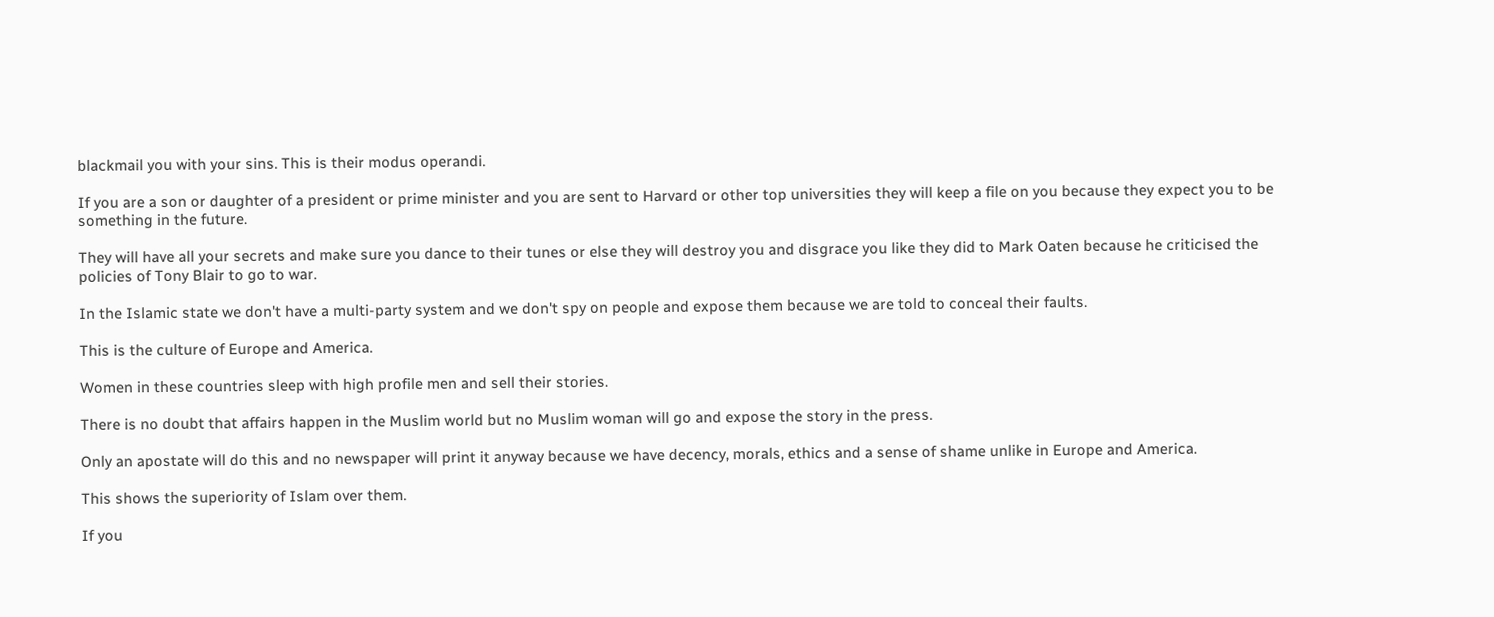blackmail you with your sins. This is their modus operandi.

If you are a son or daughter of a president or prime minister and you are sent to Harvard or other top universities they will keep a file on you because they expect you to be something in the future.

They will have all your secrets and make sure you dance to their tunes or else they will destroy you and disgrace you like they did to Mark Oaten because he criticised the policies of Tony Blair to go to war.

In the Islamic state we don't have a multi-party system and we don't spy on people and expose them because we are told to conceal their faults.

This is the culture of Europe and America.

Women in these countries sleep with high profile men and sell their stories.

There is no doubt that affairs happen in the Muslim world but no Muslim woman will go and expose the story in the press.

Only an apostate will do this and no newspaper will print it anyway because we have decency, morals, ethics and a sense of shame unlike in Europe and America.

This shows the superiority of Islam over them.

If you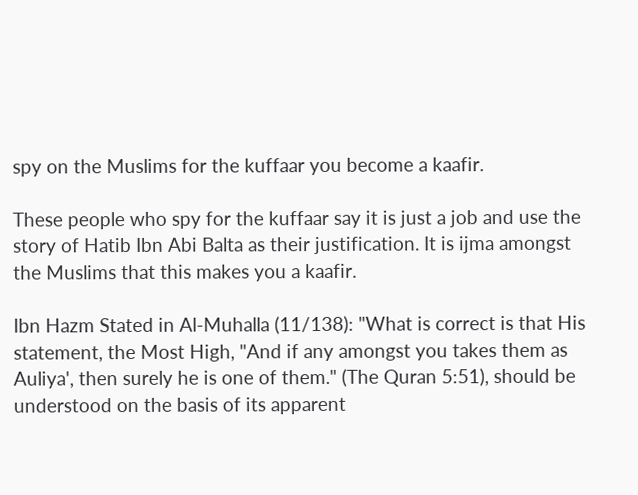spy on the Muslims for the kuffaar you become a kaafir.

These people who spy for the kuffaar say it is just a job and use the story of Hatib Ibn Abi Balta as their justification. It is ijma amongst the Muslims that this makes you a kaafir.

Ibn Hazm Stated in Al-Muhalla (11/138): "What is correct is that His statement, the Most High, "And if any amongst you takes them as Auliya', then surely he is one of them." (The Quran 5:51), should be understood on the basis of its apparent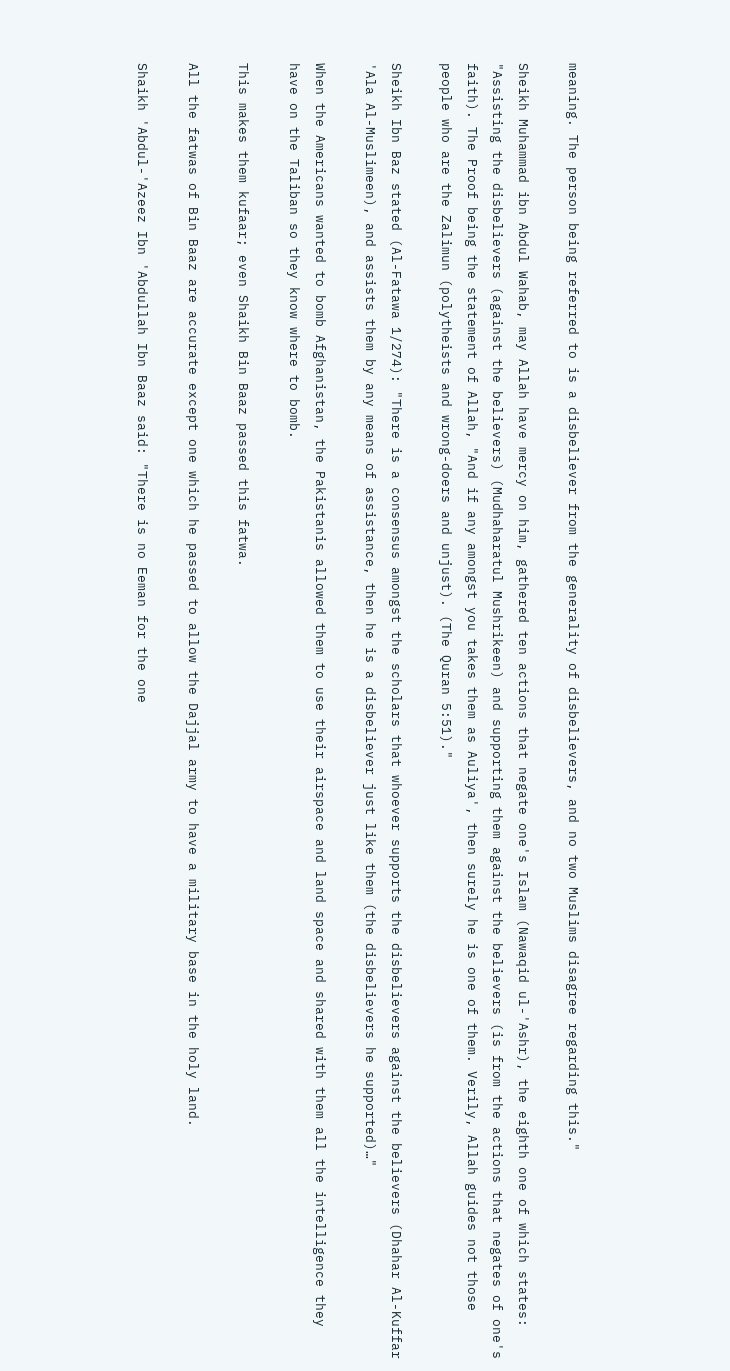meaning. The person being referred to is a disbeliever from the generality of disbelievers, and no two Muslims disagree regarding this."

Sheikh Muhammad ibn Abdul Wahab, may Allah have mercy on him, gathered ten actions that negate one's Islam (Nawaqid ul-'Ashr), the eighth one of which states: "Assisting the disbelievers (against the believers) (Mudhaharatul Mushrikeen) and supporting them against the believers (is from the actions that negates of one's faith). The Proof being the statement of Allah, "And if any amongst you takes them as Auliya', then surely he is one of them. Verily, Allah guides not those people who are the Zalimun (polytheists and wrong-doers and unjust). (The Quran 5:51)."

Sheikh Ibn Baz stated (Al-Fatawa 1/274): "There is a consensus amongst the scholars that whoever supports the disbelievers against the believers (Dhahar Al-Kuffar 'Ala Al-Muslimeen), and assists them by any means of assistance, then he is a disbeliever just like them (the disbelievers he supported)…"

When the Americans wanted to bomb Afghanistan, the Pakistanis allowed them to use their airspace and land space and shared with them all the intelligence they have on the Taliban so they know where to bomb.

This makes them kufaar; even Shaikh Bin Baaz passed this fatwa.

All the fatwas of Bin Baaz are accurate except one which he passed to allow the Dajjal army to have a military base in the holy land.

Shaikh 'Abdul-'Azeez Ibn 'Abdullah Ibn Baaz said: "There is no Eeman for the one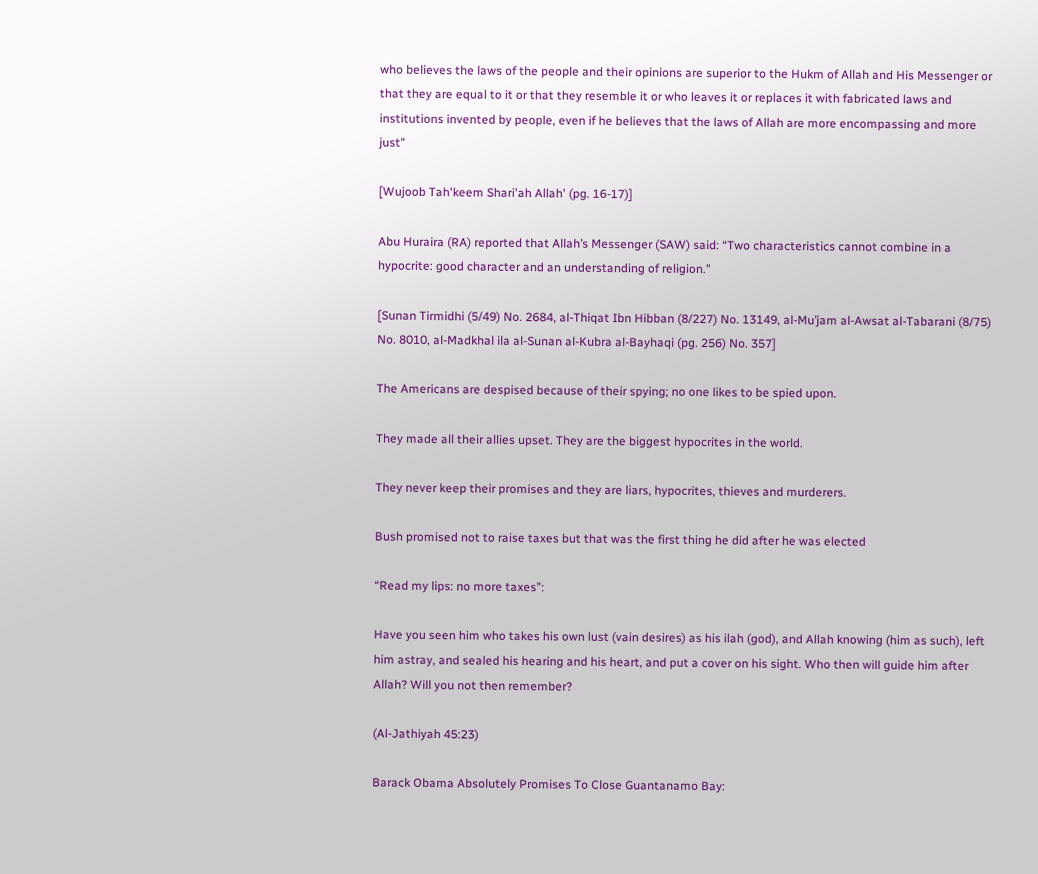who believes the laws of the people and their opinions are superior to the Hukm of Allah and His Messenger or that they are equal to it or that they resemble it or who leaves it or replaces it with fabricated laws and institutions invented by people, even if he believes that the laws of Allah are more encompassing and more just"

[Wujoob Tah'keem Shari'ah Allah' (pg. 16-17)]

Abu Huraira (RA) reported that Allah’s Messenger (SAW) said: “Two characteristics cannot combine in a hypocrite: good character and an understanding of religion.”

[Sunan Tirmidhi (5/49) No. 2684, al-Thiqat Ibn Hibban (8/227) No. 13149, al-Mu’jam al-Awsat al-Tabarani (8/75) No. 8010, al-Madkhal ila al-Sunan al-Kubra al-Bayhaqi (pg. 256) No. 357]

The Americans are despised because of their spying; no one likes to be spied upon.

They made all their allies upset. They are the biggest hypocrites in the world.

They never keep their promises and they are liars, hypocrites, thieves and murderers.

Bush promised not to raise taxes but that was the first thing he did after he was elected

“Read my lips: no more taxes”:

Have you seen him who takes his own lust (vain desires) as his ilah (god), and Allah knowing (him as such), left him astray, and sealed his hearing and his heart, and put a cover on his sight. Who then will guide him after Allah? Will you not then remember?

(Al-Jathiyah 45:23)

Barack Obama Absolutely Promises To Close Guantanamo Bay: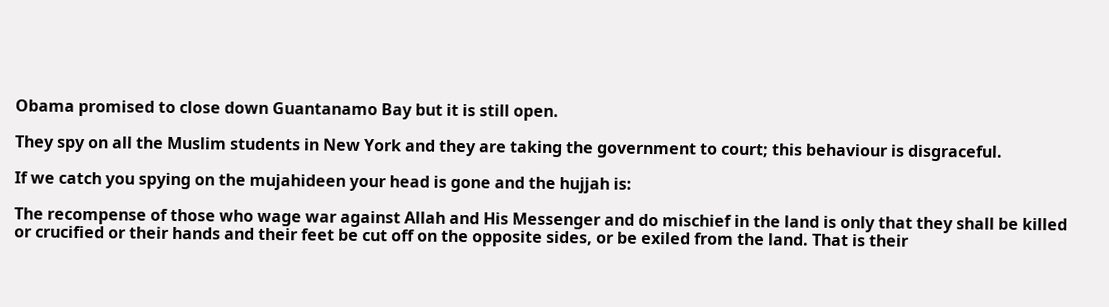Obama promised to close down Guantanamo Bay but it is still open.

They spy on all the Muslim students in New York and they are taking the government to court; this behaviour is disgraceful.

If we catch you spying on the mujahideen your head is gone and the hujjah is:

The recompense of those who wage war against Allah and His Messenger and do mischief in the land is only that they shall be killed or crucified or their hands and their feet be cut off on the opposite sides, or be exiled from the land. That is their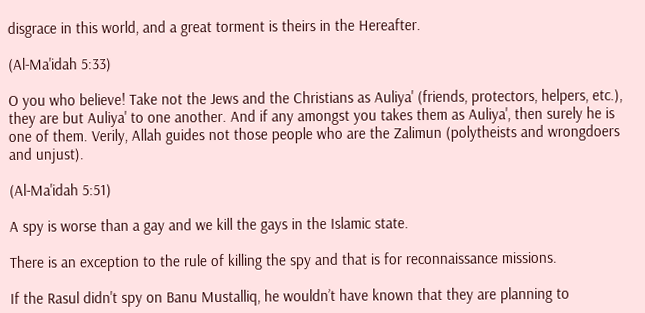disgrace in this world, and a great torment is theirs in the Hereafter.

(Al-Ma'idah 5:33)

O you who believe! Take not the Jews and the Christians as Auliya' (friends, protectors, helpers, etc.), they are but Auliya' to one another. And if any amongst you takes them as Auliya', then surely he is one of them. Verily, Allah guides not those people who are the Zalimun (polytheists and wrongdoers and unjust).

(Al-Ma'idah 5:51)

A spy is worse than a gay and we kill the gays in the Islamic state.

There is an exception to the rule of killing the spy and that is for reconnaissance missions.

If the Rasul didn't spy on Banu Mustalliq, he wouldn’t have known that they are planning to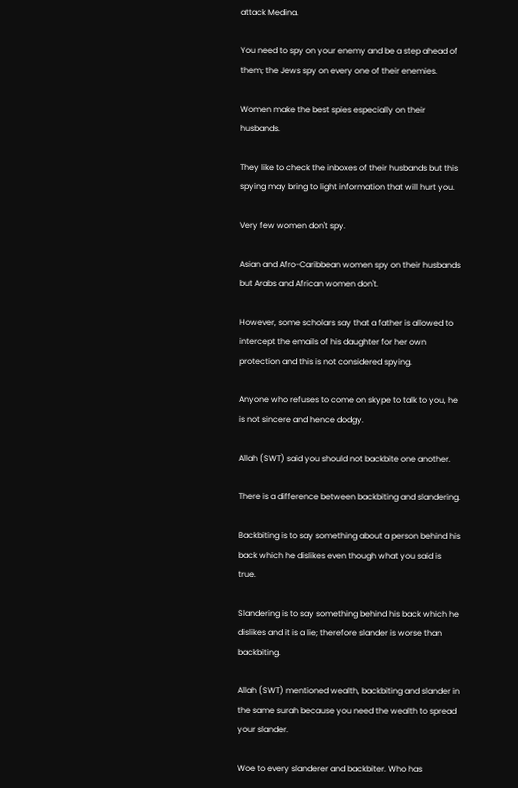attack Medina.

You need to spy on your enemy and be a step ahead of them; the Jews spy on every one of their enemies.

Women make the best spies especially on their husbands.

They like to check the inboxes of their husbands but this spying may bring to light information that will hurt you.

Very few women don't spy.

Asian and Afro-Caribbean women spy on their husbands but Arabs and African women don't.

However, some scholars say that a father is allowed to intercept the emails of his daughter for her own protection and this is not considered spying.

Anyone who refuses to come on skype to talk to you, he is not sincere and hence dodgy.

Allah (SWT) said you should not backbite one another.

There is a difference between backbiting and slandering.

Backbiting is to say something about a person behind his back which he dislikes even though what you said is true.

Slandering is to say something behind his back which he dislikes and it is a lie; therefore slander is worse than backbiting.

Allah (SWT) mentioned wealth, backbiting and slander in the same surah because you need the wealth to spread your slander.

Woe to every slanderer and backbiter. Who has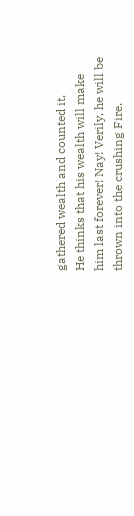gathered wealth and counted it,
He thinks that his wealth will make him last forever! Nay! Verily, he will be thrown into the crushing Fire.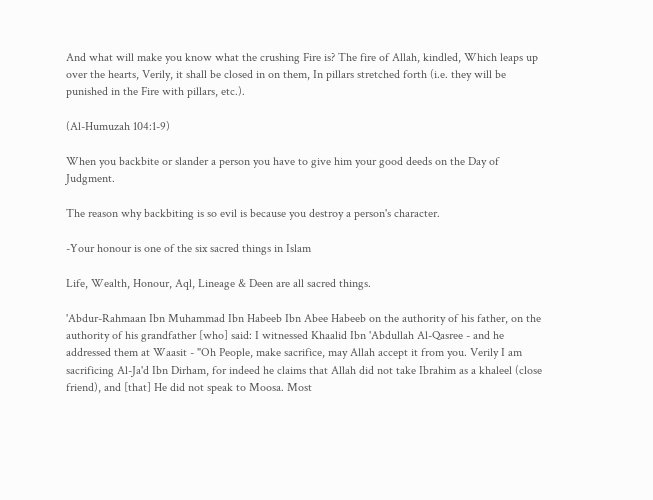And what will make you know what the crushing Fire is? The fire of Allah, kindled, Which leaps up over the hearts, Verily, it shall be closed in on them, In pillars stretched forth (i.e. they will be punished in the Fire with pillars, etc.).

(Al-Humuzah 104:1-9)

When you backbite or slander a person you have to give him your good deeds on the Day of Judgment.

The reason why backbiting is so evil is because you destroy a person's character.

-Your honour is one of the six sacred things in Islam

Life, Wealth, Honour, Aql, Lineage & Deen are all sacred things.

'Abdur-Rahmaan Ibn Muhammad Ibn Habeeb Ibn Abee Habeeb on the authority of his father, on the authority of his grandfather [who] said: I witnessed Khaalid Ibn 'Abdullah Al-Qasree - and he addressed them at Waasit - "Oh People, make sacrifice, may Allah accept it from you. Verily I am sacrificing Al-Ja'd Ibn Dirham, for indeed he claims that Allah did not take Ibrahim as a khaleel (close friend), and [that] He did not speak to Moosa. Most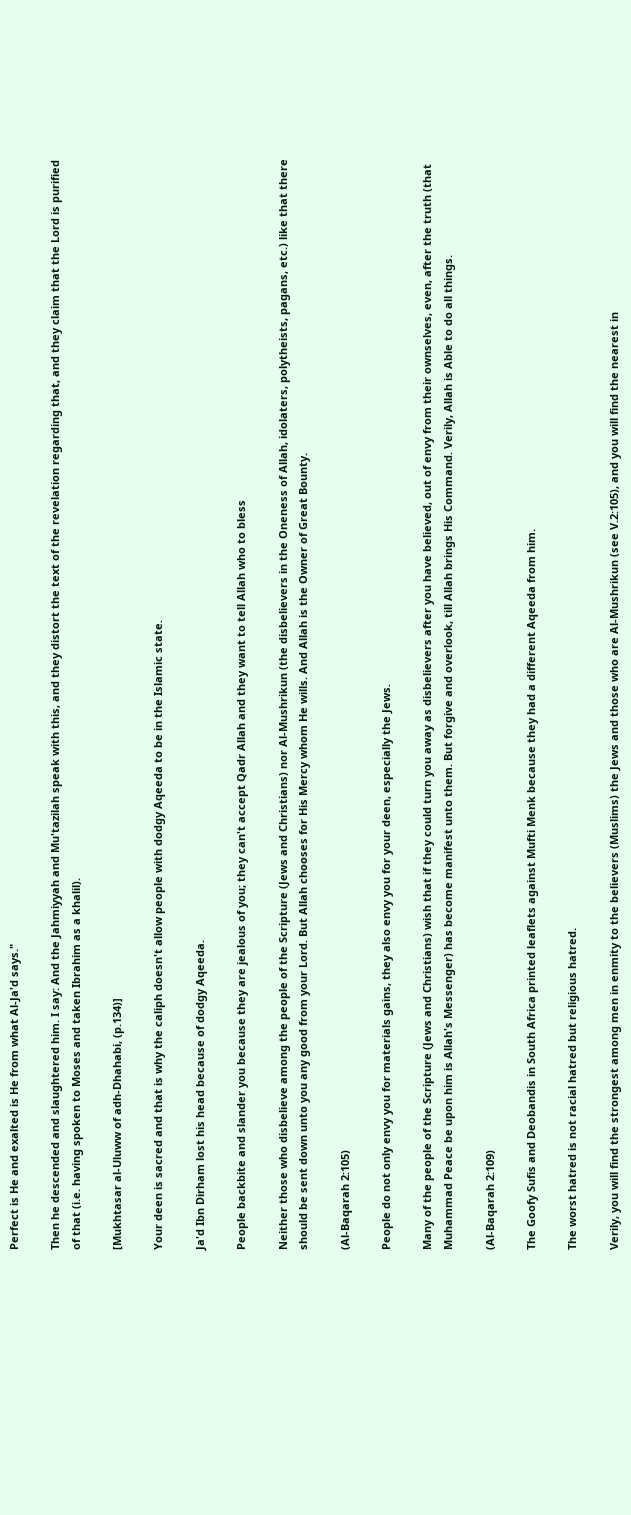Perfect is He and exalted is He from what Al-Ja'd says."

Then he descended and slaughtered him. I say: And the Jahmiyyah and Mu'tazilah speak with this, and they distort the text of the revelation regarding that, and they claim that the Lord is purified of that (i.e. having spoken to Moses and taken Ibrahim as a khalil).

[Mukhtasar al-Uluww of adh-Dhahabi, (p.134)]

Your deen is sacred and that is why the caliph doesn't allow people with dodgy Aqeeda to be in the Islamic state.

Ja'd Ibn Dirham lost his head because of dodgy Aqeeda.

People backbite and slander you because they are jealous of you; they can't accept Qadr Allah and they want to tell Allah who to bless

Neither those who disbelieve among the people of the Scripture (Jews and Christians) nor Al-Mushrikun (the disbelievers in the Oneness of Allah, idolaters, polytheists, pagans, etc.) like that there should be sent down unto you any good from your Lord. But Allah chooses for His Mercy whom He wills. And Allah is the Owner of Great Bounty.

(Al-Baqarah 2:105)

People do not only envy you for materials gains, they also envy you for your deen, especially the Jews.

Many of the people of the Scripture (Jews and Christians) wish that if they could turn you away as disbelievers after you have believed, out of envy from their ownselves, even, after the truth (that Muhammad Peace be upon him is Allah's Messenger) has become manifest unto them. But forgive and overlook, till Allah brings His Command. Verily, Allah is Able to do all things.

(Al-Baqarah 2:109)

The Goofy Sufis and Deobandis in South Africa printed leaflets against Mufti Menk because they had a different Aqeeda from him.

The worst hatred is not racial hatred but religious hatred.

Verily, you will find the strongest among men in enmity to the believers (Muslims) the Jews and those who are Al-Mushrikun (see V.2:105), and you will find the nearest in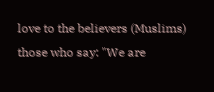love to the believers (Muslims) those who say: "We are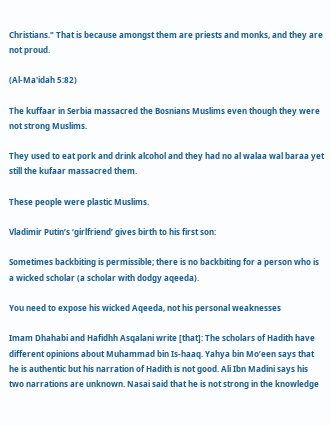Christians." That is because amongst them are priests and monks, and they are not proud.

(Al-Ma'idah 5:82)

The kuffaar in Serbia massacred the Bosnians Muslims even though they were not strong Muslims.

They used to eat pork and drink alcohol and they had no al walaa wal baraa yet still the kufaar massacred them.

These people were plastic Muslims.

Vladimir Putin’s ‘girlfriend’ gives birth to his first son:

Sometimes backbiting is permissible; there is no backbiting for a person who is a wicked scholar (a scholar with dodgy aqeeda).

You need to expose his wicked Aqeeda, not his personal weaknesses

Imam Dhahabi and Hafidhh Asqalani write [that]: The scholars of Hadith have different opinions about Muhammad bin Is-haaq. Yahya bin Mo’een says that he is authentic but his narration of Hadith is not good. Ali Ibn Madini says his two narrations are unknown. Nasai said that he is not strong in the knowledge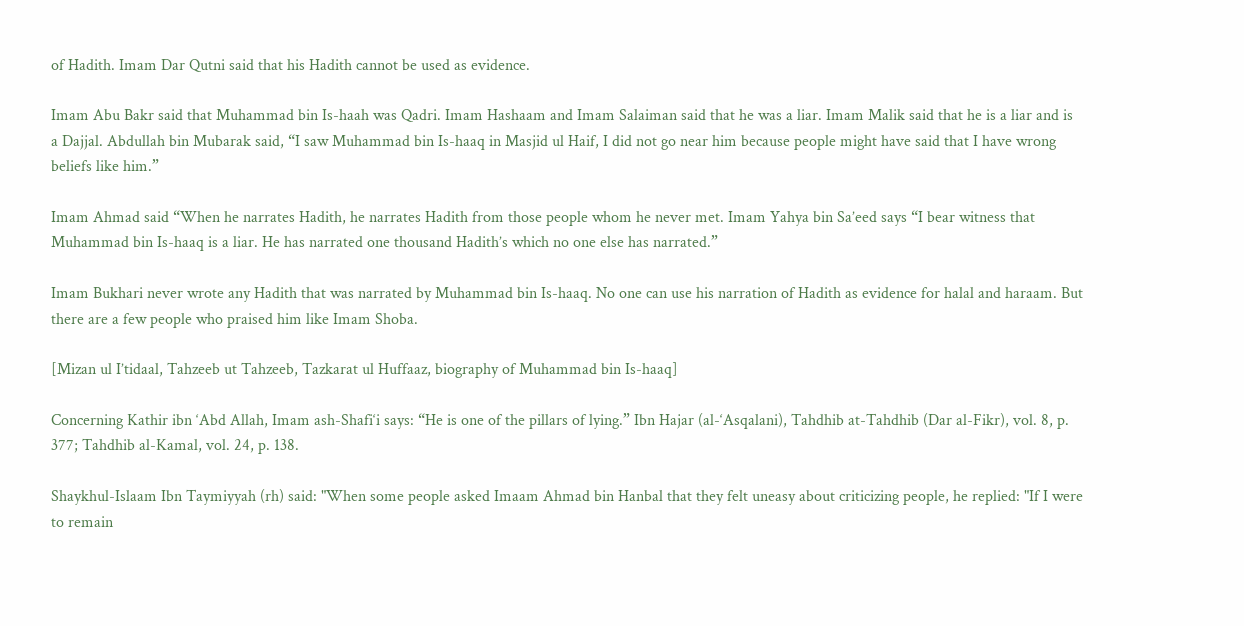of Hadith. Imam Dar Qutni said that his Hadith cannot be used as evidence.

Imam Abu Bakr said that Muhammad bin Is-haah was Qadri. Imam Hashaam and Imam Salaiman said that he was a liar. Imam Malik said that he is a liar and is a Dajjal. Abdullah bin Mubarak said, “I saw Muhammad bin Is-haaq in Masjid ul Haif, I did not go near him because people might have said that I have wrong beliefs like him.”

Imam Ahmad said “When he narrates Hadith, he narrates Hadith from those people whom he never met. Imam Yahya bin Sa’eed says “I bear witness that Muhammad bin Is-haaq is a liar. He has narrated one thousand Hadith’s which no one else has narrated.”

Imam Bukhari never wrote any Hadith that was narrated by Muhammad bin Is-haaq. No one can use his narration of Hadith as evidence for halal and haraam. But there are a few people who praised him like Imam Shoba.

[Mizan ul I’tidaal, Tahzeeb ut Tahzeeb, Tazkarat ul Huffaaz, biography of Muhammad bin Is-haaq]

Concerning Kathir ibn ‘Abd Allah, Imam ash-Shafi‘i says: “He is one of the pillars of lying.” Ibn Hajar (al-‘Asqalani), Tahdhib at-Tahdhib (Dar al-Fikr), vol. 8, p. 377; Tahdhib al-Kamal, vol. 24, p. 138.

Shaykhul-Islaam Ibn Taymiyyah (rh) said: "When some people asked Imaam Ahmad bin Hanbal that they felt uneasy about criticizing people, he replied: "If I were to remain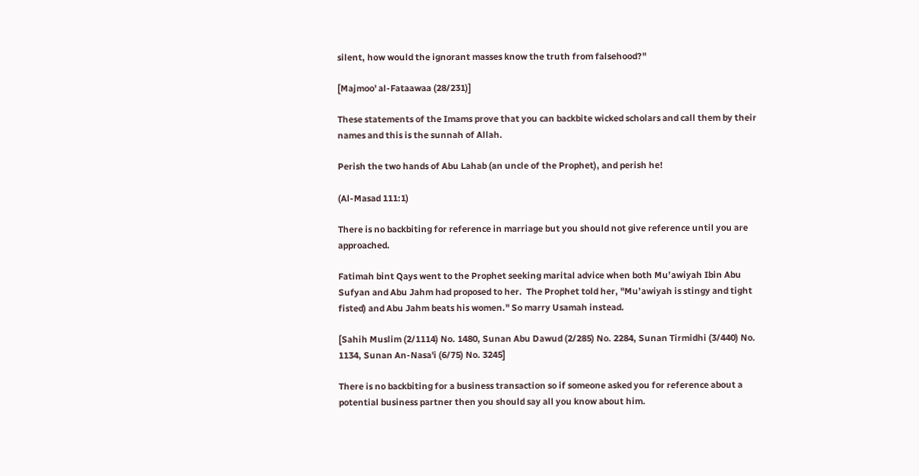silent, how would the ignorant masses know the truth from falsehood?"

[Majmoo' al-Fataawaa (28/231)]

These statements of the Imams prove that you can backbite wicked scholars and call them by their names and this is the sunnah of Allah.

Perish the two hands of Abu Lahab (an uncle of the Prophet), and perish he!

(Al-Masad 111:1)

There is no backbiting for reference in marriage but you should not give reference until you are approached.

Fatimah bint Qays went to the Prophet seeking marital advice when both Mu’awiyah Ibin Abu Sufyan and Abu Jahm had proposed to her.  The Prophet told her, "Mu’awiyah is stingy and tight fisted) and Abu Jahm beats his women." So marry Usamah instead.

[Sahih Muslim (2/1114) No. 1480, Sunan Abu Dawud (2/285) No. 2284, Sunan Tirmidhi (3/440) No. 1134, Sunan An-Nasa'i (6/75) No. 3245]

There is no backbiting for a business transaction so if someone asked you for reference about a potential business partner then you should say all you know about him.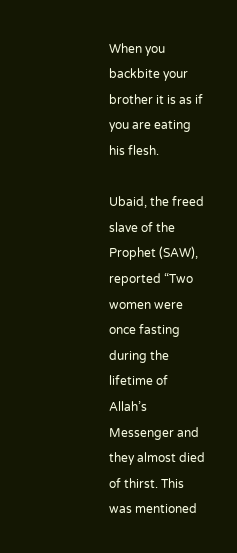When you backbite your brother it is as if you are eating his flesh.

Ubaid, the freed slave of the Prophet (SAW), reported “Two women were once fasting during the lifetime of Allah’s Messenger and they almost died of thirst. This was mentioned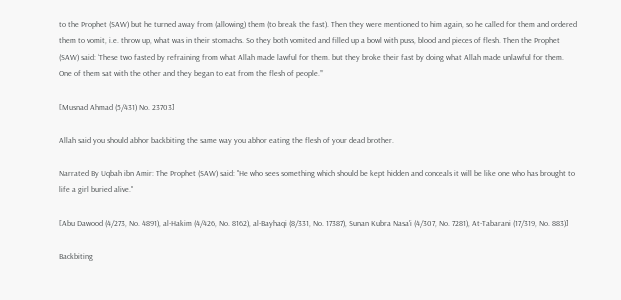to the Prophet (SAW) but he turned away from (allowing) them (to break the fast). Then they were mentioned to him again, so he called for them and ordered them to vomit, i.e. throw up, what was in their stomachs. So they both vomited and filled up a bowl with puss, blood and pieces of flesh. Then the Prophet (SAW) said: ‘These two fasted by refraining from what Allah made lawful for them. but they broke their fast by doing what Allah made unlawful for them. One of them sat with the other and they began to eat from the flesh of people.’”

[Musnad Ahmad (5/431) No. 23703]

Allah said you should abhor backbiting the same way you abhor eating the flesh of your dead brother.

Narrated By Uqbah ibn Amir: The Prophet (SAW) said: "He who sees something which should be kept hidden and conceals it will be like one who has brought to life a girl buried alive."

[Abu Dawood (4/273, No. 4891), al-Hakim (4/426, No. 8162), al-Bayhaqi (8/331, No. 17387), Sunan Kubra Nasa'i (4/307, No. 7281), At-Tabarani (17/319, No. 883)]

Backbiting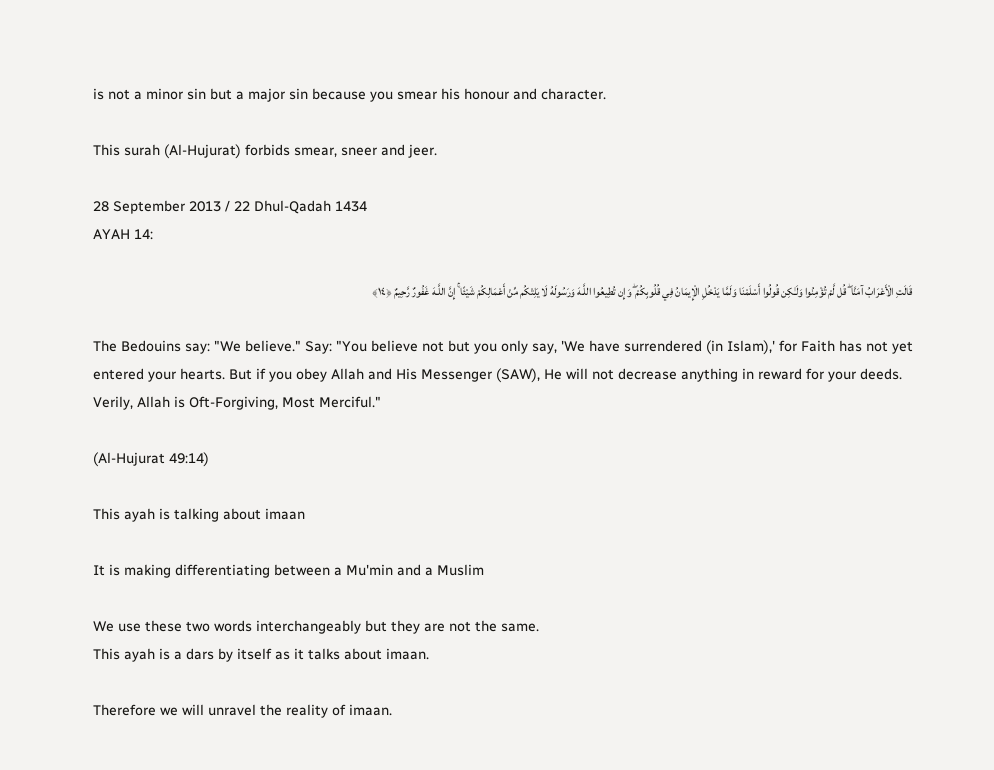is not a minor sin but a major sin because you smear his honour and character.

This surah (Al-Hujurat) forbids smear, sneer and jeer.

28 September 2013 / 22 Dhul-Qadah 1434
AYAH 14:

قَالَتِ الْأَعْرَابُ آمَنَّا ۖ قُل لَّمْ تُؤْمِنُوا وَلَـٰكِن قُولُوا أَسْلَمْنَا وَلَمَّا يَدْخُلِ الْإِيمَانُ فِي قُلُوبِكُمْ ۖ وَإِن تُطِيعُوا اللَّـهَ وَرَسُولَهُ لَا يَلِتْكُم مِّنْ أَعْمَالِكُمْ شَيْئًا ۚ إِنَّ اللَّـهَ غَفُورٌ رَّحِيمٌ ﴿١٤﴾

The Bedouins say: "We believe." Say: "You believe not but you only say, 'We have surrendered (in Islam),' for Faith has not yet entered your hearts. But if you obey Allah and His Messenger (SAW), He will not decrease anything in reward for your deeds. Verily, Allah is Oft-Forgiving, Most Merciful."

(Al-Hujurat 49:14)

This ayah is talking about imaan

It is making differentiating between a Mu'min and a Muslim

We use these two words interchangeably but they are not the same.
This ayah is a dars by itself as it talks about imaan.

Therefore we will unravel the reality of imaan.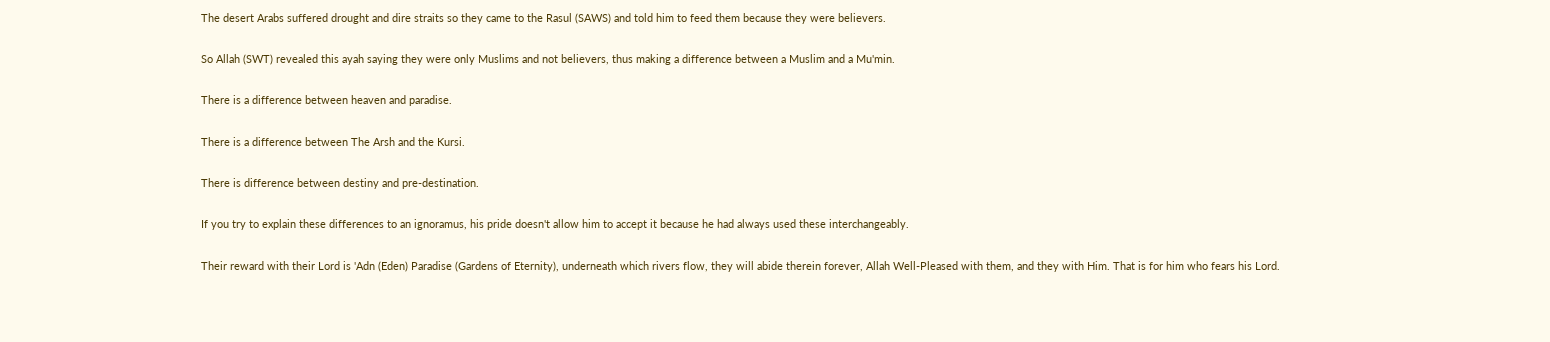The desert Arabs suffered drought and dire straits so they came to the Rasul (SAWS) and told him to feed them because they were believers.

So Allah (SWT) revealed this ayah saying they were only Muslims and not believers, thus making a difference between a Muslim and a Mu'min.

There is a difference between heaven and paradise.

There is a difference between The Arsh and the Kursi.

There is difference between destiny and pre-destination.

If you try to explain these differences to an ignoramus, his pride doesn't allow him to accept it because he had always used these interchangeably.

Their reward with their Lord is 'Adn (Eden) Paradise (Gardens of Eternity), underneath which rivers flow, they will abide therein forever, Allah Well-Pleased with them, and they with Him. That is for him who fears his Lord.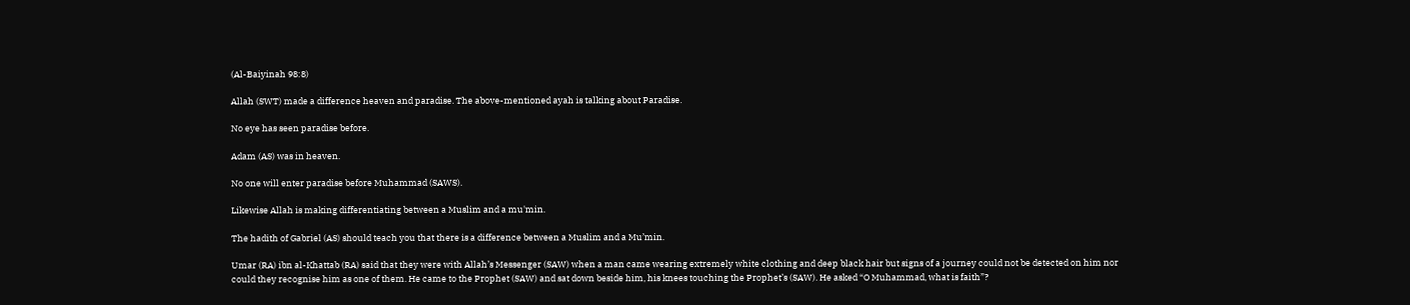(Al-Baiyinah 98:8)

Allah (SWT) made a difference heaven and paradise. The above-mentioned ayah is talking about Paradise.

No eye has seen paradise before.

Adam (AS) was in heaven.

No one will enter paradise before Muhammad (SAWS).

Likewise Allah is making differentiating between a Muslim and a mu'min.

The hadith of Gabriel (AS) should teach you that there is a difference between a Muslim and a Mu’min.

Umar (RA) ibn al-Khattab (RA) said that they were with Allah’s Messenger (SAW) when a man came wearing extremely white clothing and deep black hair but signs of a journey could not be detected on him nor could they recognise him as one of them. He came to the Prophet (SAW) and sat down beside him, his knees touching the Prophet’s (SAW). He asked “O Muhammad, what is faith”?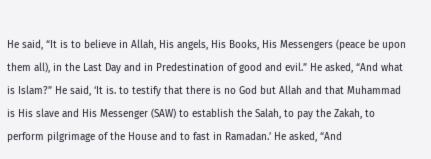He said, “It is to believe in Allah, His angels, His Books, His Messengers (peace be upon them all), in the Last Day and in Predestination of good and evil.” He asked, “And what is Islam?” He said, ‘It is. to testify that there is no God but Allah and that Muhammad is His slave and His Messenger (SAW) to establish the Salah, to pay the Zakah, to perform pilgrimage of the House and to fast in Ramadan.’ He asked, “And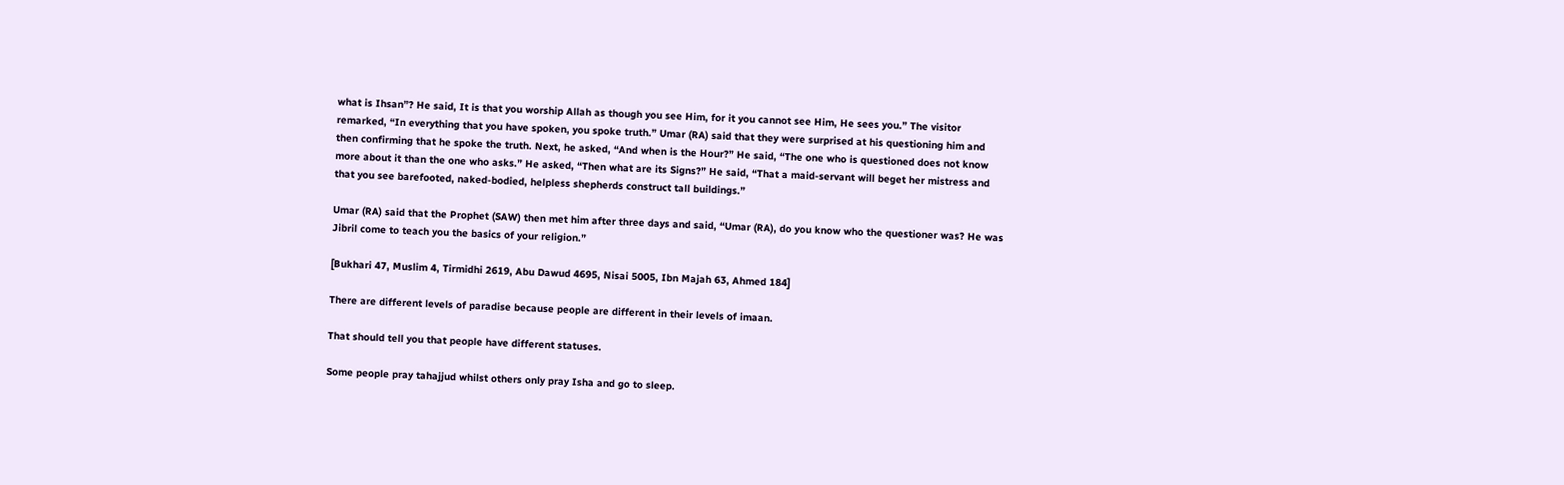what is Ihsan”? He said, It is that you worship Allah as though you see Him, for it you cannot see Him, He sees you.” The visitor remarked, “In everything that you have spoken, you spoke truth.” Umar (RA) said that they were surprised at his questioning him and then confirming that he spoke the truth. Next, he asked, “And when is the Hour?” He said, “The one who is questioned does not know more about it than the one who asks.” He asked, “Then what are its Signs?” He said, “That a maid-servant will beget her mistress and that you see barefooted, naked-bodied, helpless shepherds construct tall buildings.”

Umar (RA) said that the Prophet (SAW) then met him after three days and said, “Umar (RA), do you know who the questioner was? He was Jibril come to teach you the basics of your religion.”

[Bukhari 47, Muslim 4, Tirmidhi 2619, Abu Dawud 4695, Nisai 5005, Ibn Majah 63, Ahmed 184]

There are different levels of paradise because people are different in their levels of imaan.

That should tell you that people have different statuses.

Some people pray tahajjud whilst others only pray Isha and go to sleep.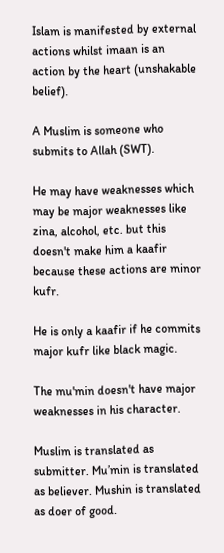Islam is manifested by external actions whilst imaan is an action by the heart (unshakable belief).

A Muslim is someone who submits to Allah (SWT).

He may have weaknesses which may be major weaknesses like zina, alcohol, etc. but this doesn't make him a kaafir because these actions are minor kufr.

He is only a kaafir if he commits major kufr like black magic.

The mu'min doesn't have major weaknesses in his character.

Muslim is translated as submitter. Mu’min is translated as believer. Mushin is translated as doer of good.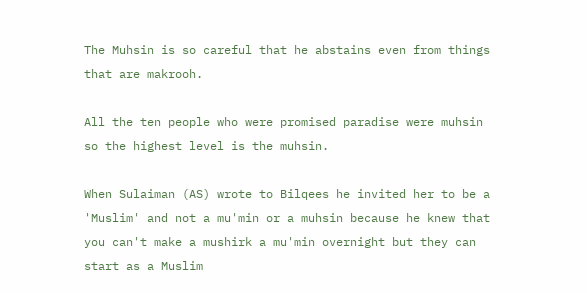The Muhsin is so careful that he abstains even from things that are makrooh.

All the ten people who were promised paradise were muhsin so the highest level is the muhsin.

When Sulaiman (AS) wrote to Bilqees he invited her to be a 'Muslim' and not a mu'min or a muhsin because he knew that you can't make a mushirk a mu'min overnight but they can start as a Muslim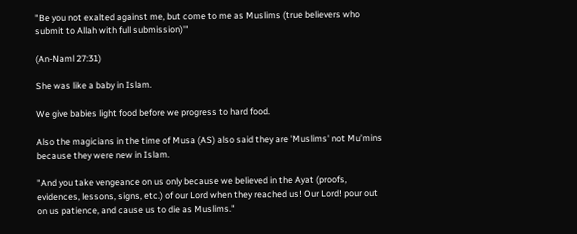"Be you not exalted against me, but come to me as Muslims (true believers who submit to Allah with full submission)'"

(An-Naml 27:31)

She was like a baby in Islam.

We give babies light food before we progress to hard food.

Also the magicians in the time of Musa (AS) also said they are 'Muslims' not Mu’mins because they were new in Islam.

"And you take vengeance on us only because we believed in the Ayat (proofs, evidences, lessons, signs, etc.) of our Lord when they reached us! Our Lord! pour out on us patience, and cause us to die as Muslims."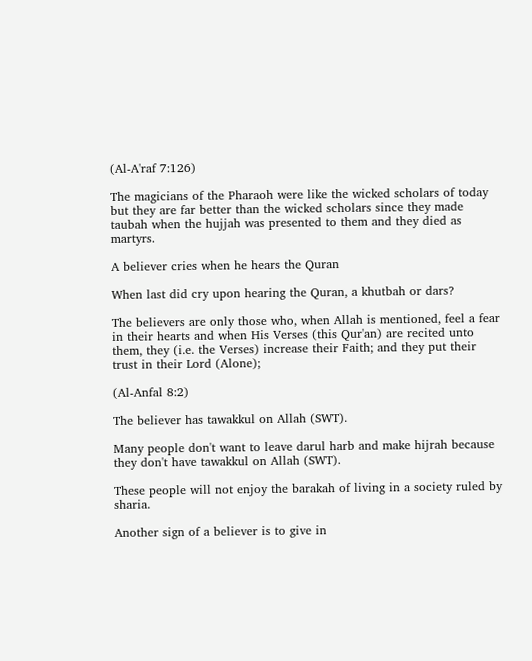(Al-A'raf 7:126)

The magicians of the Pharaoh were like the wicked scholars of today but they are far better than the wicked scholars since they made taubah when the hujjah was presented to them and they died as martyrs.

A believer cries when he hears the Quran

When last did cry upon hearing the Quran, a khutbah or dars?

The believers are only those who, when Allah is mentioned, feel a fear in their hearts and when His Verses (this Qur'an) are recited unto them, they (i.e. the Verses) increase their Faith; and they put their trust in their Lord (Alone);

(Al-Anfal 8:2)

The believer has tawakkul on Allah (SWT).

Many people don't want to leave darul harb and make hijrah because they don't have tawakkul on Allah (SWT).

These people will not enjoy the barakah of living in a society ruled by sharia.

Another sign of a believer is to give in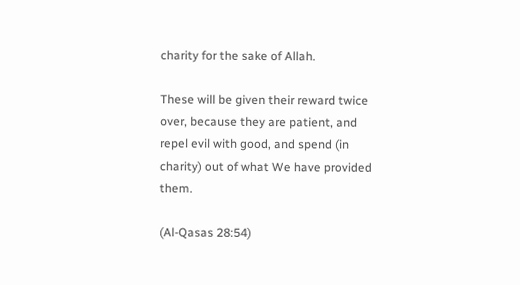charity for the sake of Allah.

These will be given their reward twice over, because they are patient, and repel evil with good, and spend (in charity) out of what We have provided them.

(Al-Qasas 28:54)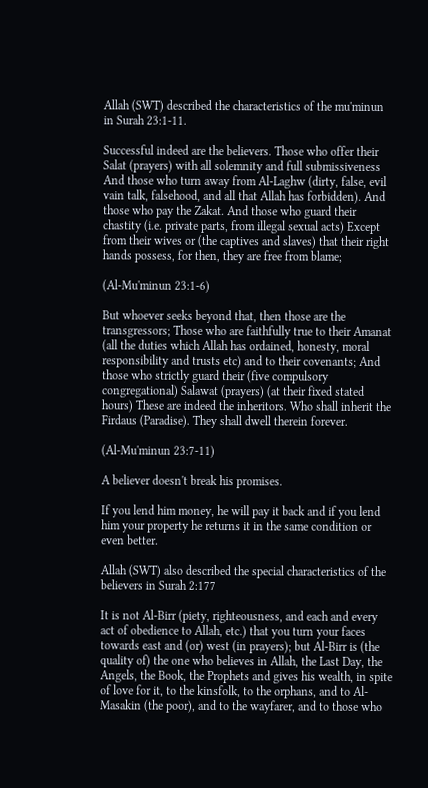Allah (SWT) described the characteristics of the mu'minun in Surah 23:1-11.

Successful indeed are the believers. Those who offer their Salat (prayers) with all solemnity and full submissiveness And those who turn away from Al-Laghw (dirty, false, evil vain talk, falsehood, and all that Allah has forbidden). And those who pay the Zakat. And those who guard their chastity (i.e. private parts, from illegal sexual acts) Except from their wives or (the captives and slaves) that their right hands possess, for then, they are free from blame;

(Al-Mu'minun 23:1-6)

But whoever seeks beyond that, then those are the transgressors; Those who are faithfully true to their Amanat (all the duties which Allah has ordained, honesty, moral responsibility and trusts etc) and to their covenants; And those who strictly guard their (five compulsory congregational) Salawat (prayers) (at their fixed stated hours) These are indeed the inheritors. Who shall inherit the Firdaus (Paradise). They shall dwell therein forever.

(Al-Mu'minun 23:7-11)

A believer doesn't break his promises.

If you lend him money, he will pay it back and if you lend him your property he returns it in the same condition or even better.

Allah (SWT) also described the special characteristics of the believers in Surah 2:177

It is not Al-Birr (piety, righteousness, and each and every act of obedience to Allah, etc.) that you turn your faces towards east and (or) west (in prayers); but Al-Birr is (the quality of) the one who believes in Allah, the Last Day, the Angels, the Book, the Prophets and gives his wealth, in spite of love for it, to the kinsfolk, to the orphans, and to Al-Masakin (the poor), and to the wayfarer, and to those who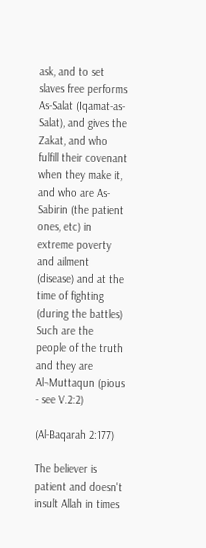ask, and to set slaves free performs As-Salat (Iqamat-as-Salat), and gives the Zakat, and who fulfill their covenant when they make it, and who are As-Sabirin (the patient ones, etc) in extreme poverty and ailment (disease) and at the time of fighting (during the battles) Such are the people of the truth and they are Al¬Muttaqun (pious - see V.2:2)

(Al-Baqarah 2:177)

The believer is patient and doesn't insult Allah in times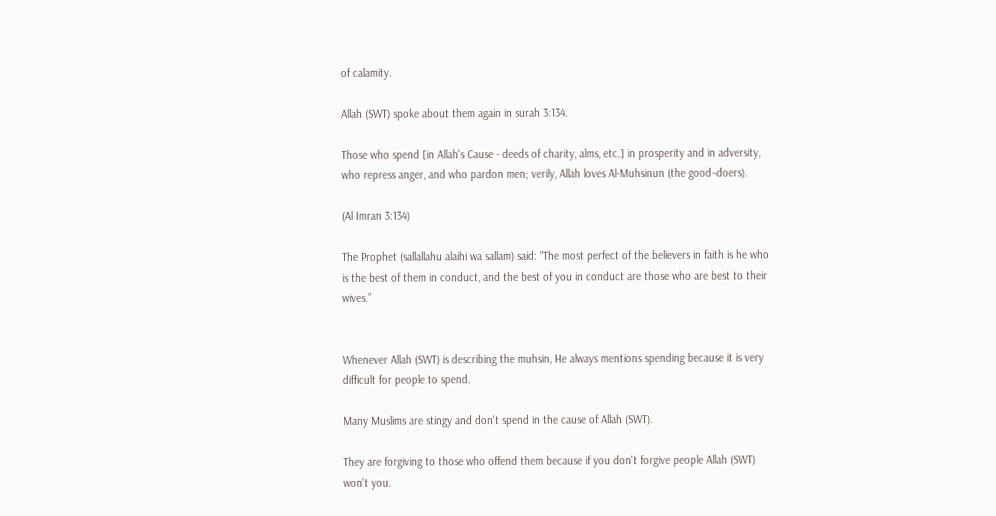of calamity.

Allah (SWT) spoke about them again in surah 3:134.

Those who spend [in Allah's Cause - deeds of charity, alms, etc.] in prosperity and in adversity, who repress anger, and who pardon men; verily, Allah loves Al-Muhsinun (the good¬doers).

(Al Imran 3:134)

The Prophet (sallallahu alaihi wa sallam) said: “The most perfect of the believers in faith is he who is the best of them in conduct, and the best of you in conduct are those who are best to their wives.”


Whenever Allah (SWT) is describing the muhsin, He always mentions spending because it is very difficult for people to spend.

Many Muslims are stingy and don't spend in the cause of Allah (SWT).

They are forgiving to those who offend them because if you don't forgive people Allah (SWT) won't you.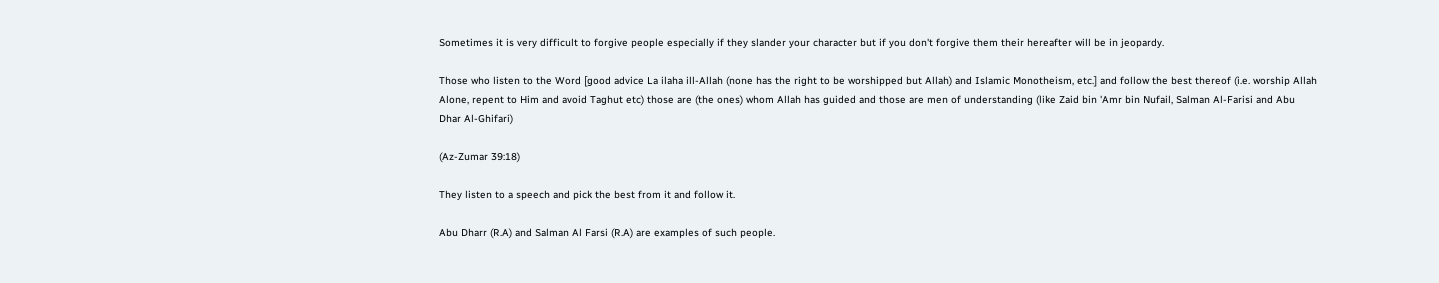Sometimes it is very difficult to forgive people especially if they slander your character but if you don't forgive them their hereafter will be in jeopardy.

Those who listen to the Word [good advice La ilaha ill-Allah (none has the right to be worshipped but Allah) and Islamic Monotheism, etc.] and follow the best thereof (i.e. worship Allah Alone, repent to Him and avoid Taghut etc) those are (the ones) whom Allah has guided and those are men of understanding (like Zaid bin 'Amr bin Nufail, Salman Al-Farisi and Abu Dhar Al-Ghifari)

(Az-Zumar 39:18)

They listen to a speech and pick the best from it and follow it.

Abu Dharr (R.A) and Salman Al Farsi (R.A) are examples of such people.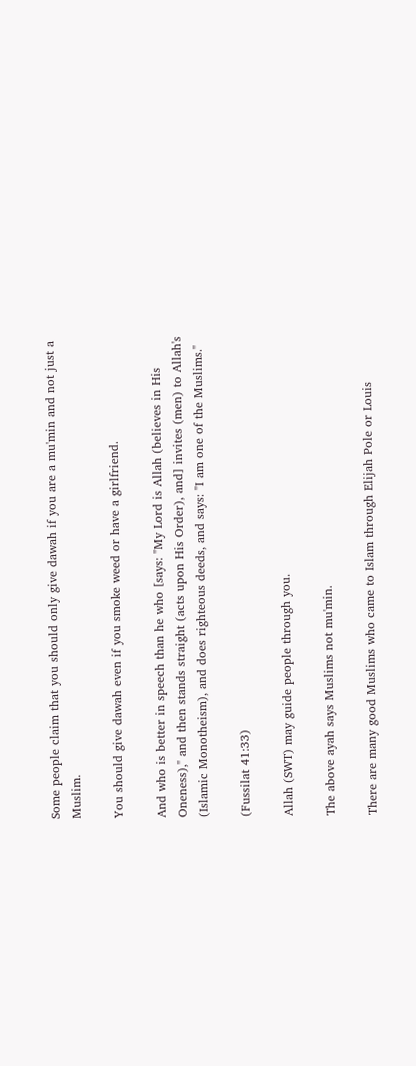Some people claim that you should only give dawah if you are a mu'min and not just a Muslim.

You should give dawah even if you smoke weed or have a girlfriend.

And who is better in speech than he who [says: "My Lord is Allah (believes in His Oneness)," and then stands straight (acts upon His Order), and] invites (men) to Allah's (Islamic Monotheism), and does righteous deeds, and says: "I am one of the Muslims."

(Fussilat 41:33)

Allah (SWT) may guide people through you.

The above ayah says Muslims not mu'min.

There are many good Muslims who came to Islam through Elijah Pole or Louis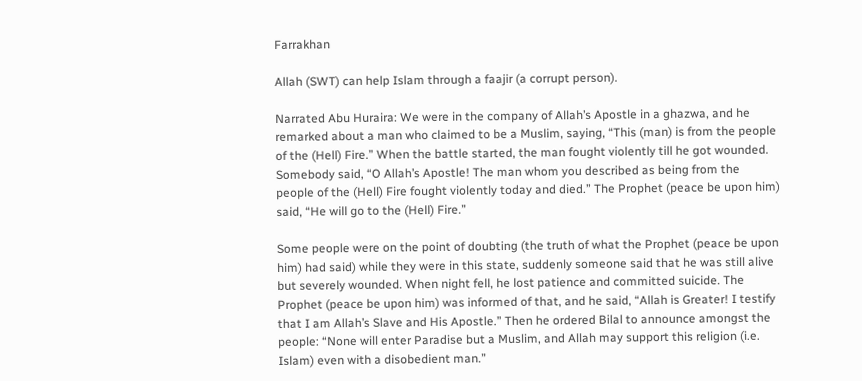Farrakhan

Allah (SWT) can help Islam through a faajir (a corrupt person).

Narrated Abu Huraira: We were in the company of Allah’s Apostle in a ghazwa, and he remarked about a man who claimed to be a Muslim, saying, “This (man) is from the people of the (Hell) Fire.” When the battle started, the man fought violently till he got wounded. Somebody said, “O Allah’s Apostle! The man whom you described as being from the people of the (Hell) Fire fought violently today and died.” The Prophet (peace be upon him) said, “He will go to the (Hell) Fire.”

Some people were on the point of doubting (the truth of what the Prophet (peace be upon him) had said) while they were in this state, suddenly someone said that he was still alive but severely wounded. When night fell, he lost patience and committed suicide. The Prophet (peace be upon him) was informed of that, and he said, “Allah is Greater! I testify that I am Allah’s Slave and His Apostle.” Then he ordered Bilal to announce amongst the people: “None will enter Paradise but a Muslim, and Allah may support this religion (i.e. Islam) even with a disobedient man.”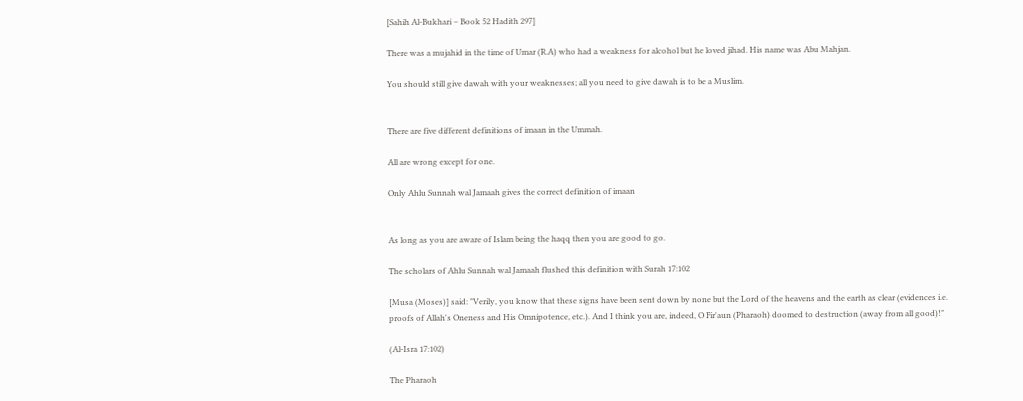[Sahih Al-Bukhari – Book 52 Hadith 297]

There was a mujahid in the time of Umar (R.A) who had a weakness for alcohol but he loved jihad. His name was Abu Mahjan.

You should still give dawah with your weaknesses; all you need to give dawah is to be a Muslim.


There are five different definitions of imaan in the Ummah.

All are wrong except for one.

Only Ahlu Sunnah wal Jamaah gives the correct definition of imaan


As long as you are aware of Islam being the haqq then you are good to go.

The scholars of Ahlu Sunnah wal Jamaah flushed this definition with Surah 17:102

[Musa (Moses)] said: "Verily, you know that these signs have been sent down by none but the Lord of the heavens and the earth as clear (evidences i.e. proofs of Allah's Oneness and His Omnipotence, etc.). And I think you are, indeed, O Fir'aun (Pharaoh) doomed to destruction (away from all good)!"

(Al-Isra 17:102)

The Pharaoh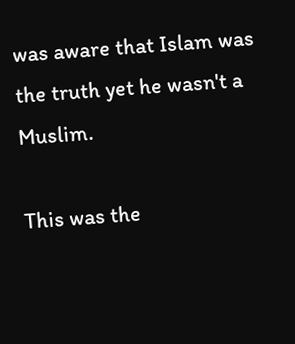was aware that Islam was the truth yet he wasn't a Muslim.

This was the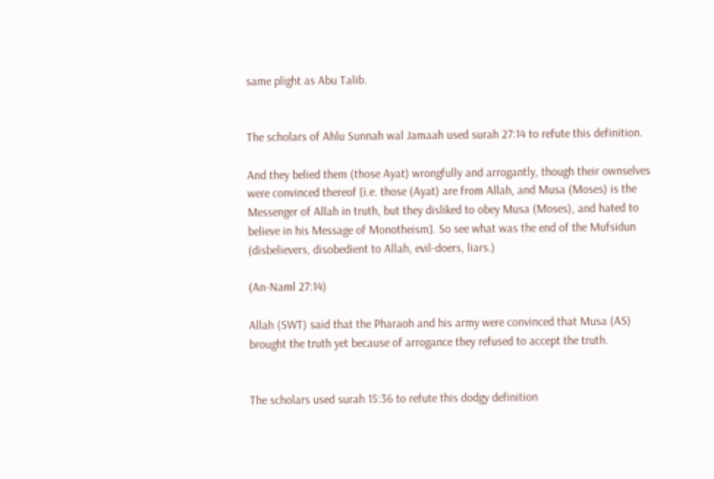same plight as Abu Talib.


The scholars of Ahlu Sunnah wal Jamaah used surah 27:14 to refute this definition.

And they belied them (those Ayat) wrongfully and arrogantly, though their ownselves were convinced thereof [i.e. those (Ayat) are from Allah, and Musa (Moses) is the Messenger of Allah in truth, but they disliked to obey Musa (Moses), and hated to believe in his Message of Monotheism]. So see what was the end of the Mufsidun (disbelievers, disobedient to Allah, evil-doers, liars.)

(An-Naml 27:14)

Allah (SWT) said that the Pharaoh and his army were convinced that Musa (AS) brought the truth yet because of arrogance they refused to accept the truth.


The scholars used surah 15:36 to refute this dodgy definition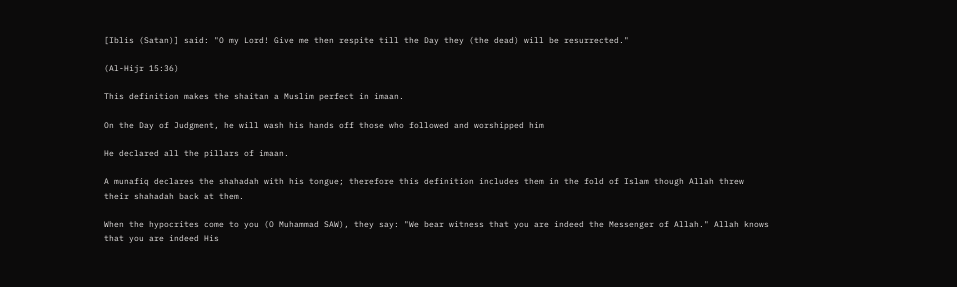[Iblis (Satan)] said: "O my Lord! Give me then respite till the Day they (the dead) will be resurrected."

(Al-Hijr 15:36)

This definition makes the shaitan a Muslim perfect in imaan.

On the Day of Judgment, he will wash his hands off those who followed and worshipped him

He declared all the pillars of imaan.

A munafiq declares the shahadah with his tongue; therefore this definition includes them in the fold of Islam though Allah threw their shahadah back at them.

When the hypocrites come to you (O Muhammad SAW), they say: "We bear witness that you are indeed the Messenger of Allah." Allah knows that you are indeed His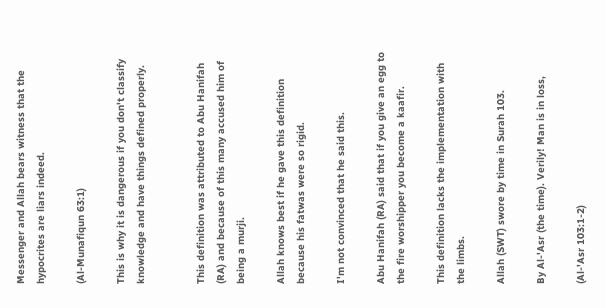Messenger and Allah bears witness that the hypocrites are liars indeed.

(Al-Munafiqun 63:1)

This is why it is dangerous if you don't classify knowledge and have things defined properly.


This definition was attributed to Abu Hanifah (RA) and because of this many accused him of being a murji.

Allah knows best if he gave this definition because his fatwas were so rigid.

I'm not convinced that he said this.

Abu Hanifah (RA) said that if you give an egg to the fire worshipper you become a kaafir.

This definition lacks the implementation with the limbs.

Allah (SWT) swore by time in Surah 103.

By Al-'Asr (the time). Verily! Man is in loss,

(Al-'Asr 103:1-2)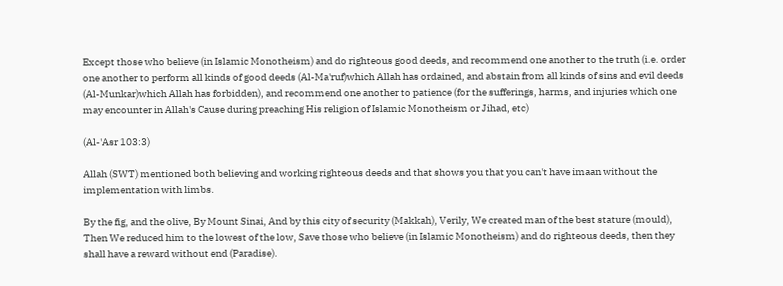Except those who believe (in Islamic Monotheism) and do righteous good deeds, and recommend one another to the truth (i.e. order one another to perform all kinds of good deeds (Al-Ma'ruf)which Allah has ordained, and abstain from all kinds of sins and evil deeds (Al-Munkar)which Allah has forbidden), and recommend one another to patience (for the sufferings, harms, and injuries which one may encounter in Allah's Cause during preaching His religion of Islamic Monotheism or Jihad, etc)

(Al-'Asr 103:3)

Allah (SWT) mentioned both believing and working righteous deeds and that shows you that you can't have imaan without the implementation with limbs.

By the fig, and the olive, By Mount Sinai, And by this city of security (Makkah), Verily, We created man of the best stature (mould), Then We reduced him to the lowest of the low, Save those who believe (in Islamic Monotheism) and do righteous deeds, then they shall have a reward without end (Paradise).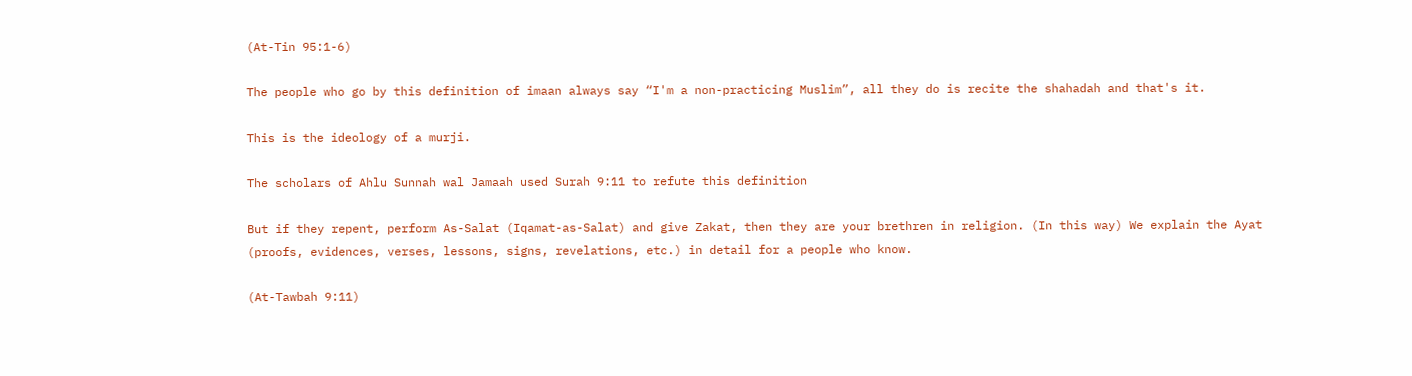(At-Tin 95:1-6)

The people who go by this definition of imaan always say “I'm a non-practicing Muslim”, all they do is recite the shahadah and that's it.

This is the ideology of a murji.

The scholars of Ahlu Sunnah wal Jamaah used Surah 9:11 to refute this definition

But if they repent, perform As-Salat (Iqamat-as-Salat) and give Zakat, then they are your brethren in religion. (In this way) We explain the Ayat (proofs, evidences, verses, lessons, signs, revelations, etc.) in detail for a people who know.

(At-Tawbah 9:11)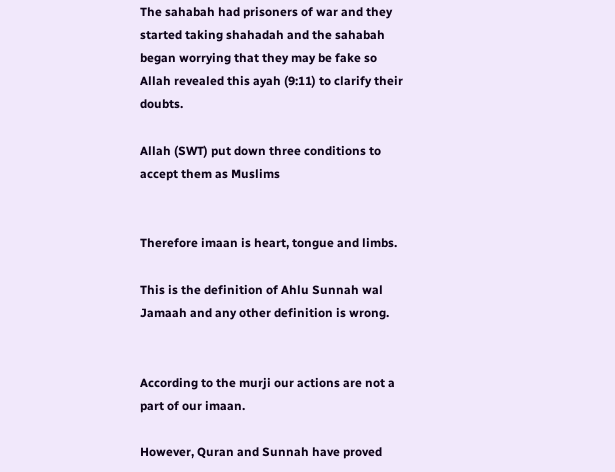The sahabah had prisoners of war and they started taking shahadah and the sahabah began worrying that they may be fake so Allah revealed this ayah (9:11) to clarify their doubts.

Allah (SWT) put down three conditions to accept them as Muslims


Therefore imaan is heart, tongue and limbs.

This is the definition of Ahlu Sunnah wal Jamaah and any other definition is wrong.


According to the murji our actions are not a part of our imaan.

However, Quran and Sunnah have proved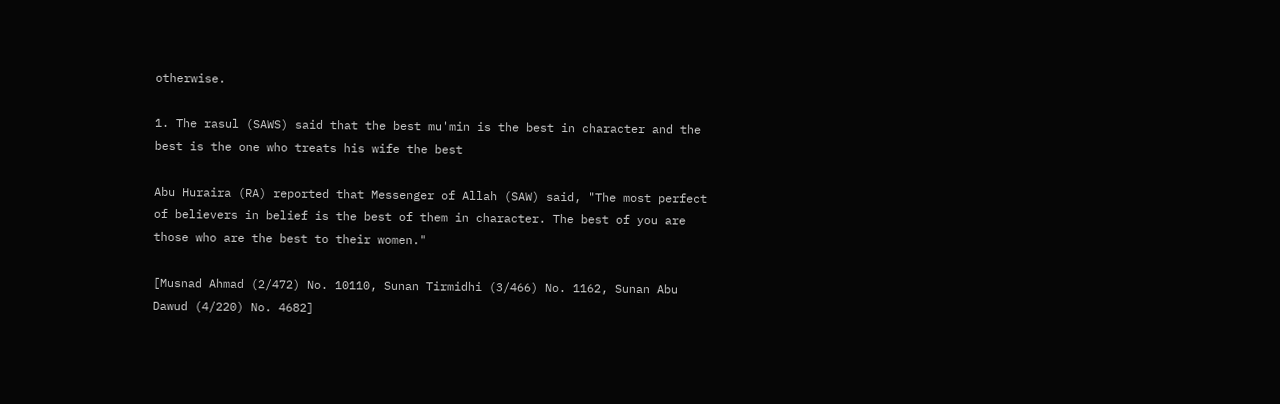otherwise.

1. The rasul (SAWS) said that the best mu'min is the best in character and the best is the one who treats his wife the best

Abu Huraira (RA) reported that Messenger of Allah (SAW) said, "The most perfect of believers in belief is the best of them in character. The best of you are those who are the best to their women."

[Musnad Ahmad (2/472) No. 10110, Sunan Tirmidhi (3/466) No. 1162, Sunan Abu Dawud (4/220) No. 4682]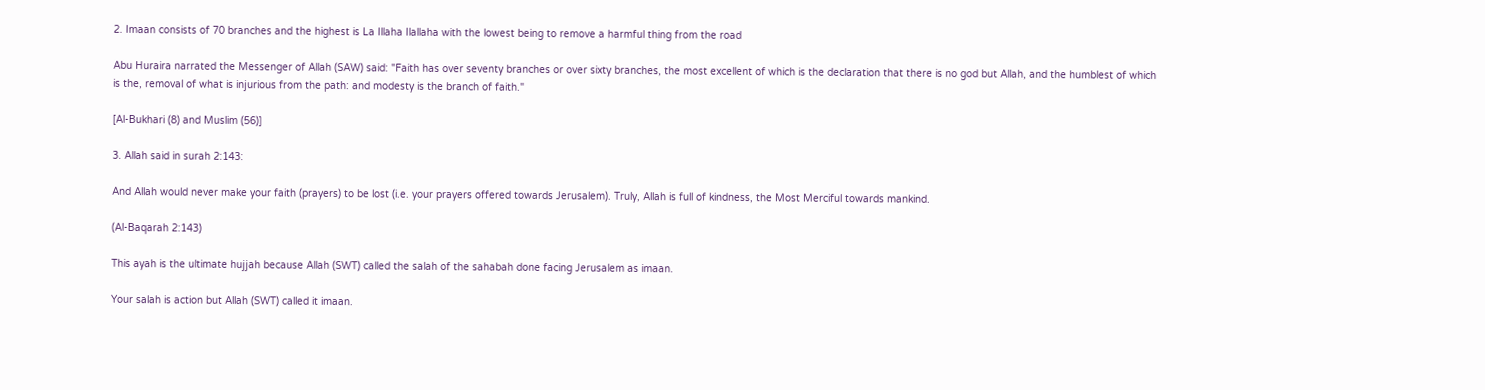2. Imaan consists of 70 branches and the highest is La Illaha Ilallaha with the lowest being to remove a harmful thing from the road

Abu Huraira narrated the Messenger of Allah (SAW) said: "Faith has over seventy branches or over sixty branches, the most excellent of which is the declaration that there is no god but Allah, and the humblest of which is the, removal of what is injurious from the path: and modesty is the branch of faith."

[Al-Bukhari (8) and Muslim (56)]

3. Allah said in surah 2:143:

And Allah would never make your faith (prayers) to be lost (i.e. your prayers offered towards Jerusalem). Truly, Allah is full of kindness, the Most Merciful towards mankind.

(Al-Baqarah 2:143)

This ayah is the ultimate hujjah because Allah (SWT) called the salah of the sahabah done facing Jerusalem as imaan.

Your salah is action but Allah (SWT) called it imaan.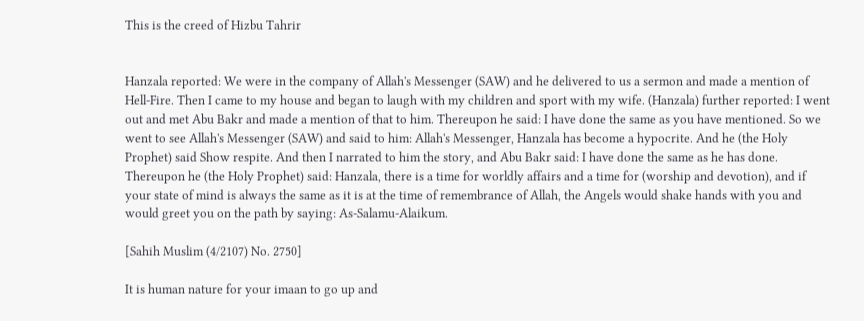This is the creed of Hizbu Tahrir


Hanzala reported: We were in the company of Allah's Messenger (SAW) and he delivered to us a sermon and made a mention of Hell-Fire. Then I came to my house and began to laugh with my children and sport with my wife. (Hanzala) further reported: I went out and met Abu Bakr and made a mention of that to him. Thereupon he said: I have done the same as you have mentioned. So we went to see Allah's Messenger (SAW) and said to him: Allah's Messenger, Hanzala has become a hypocrite. And he (the Holy Prophet) said Show respite. And then I narrated to him the story, and Abu Bakr said: I have done the same as he has done. Thereupon he (the Holy Prophet) said: Hanzala, there is a time for worldly affairs and a time for (worship and devotion), and if your state of mind is always the same as it is at the time of remembrance of Allah, the Angels would shake hands with you and would greet you on the path by saying: As-Salamu-Alaikum.

[Sahih Muslim (4/2107) No. 2750]

It is human nature for your imaan to go up and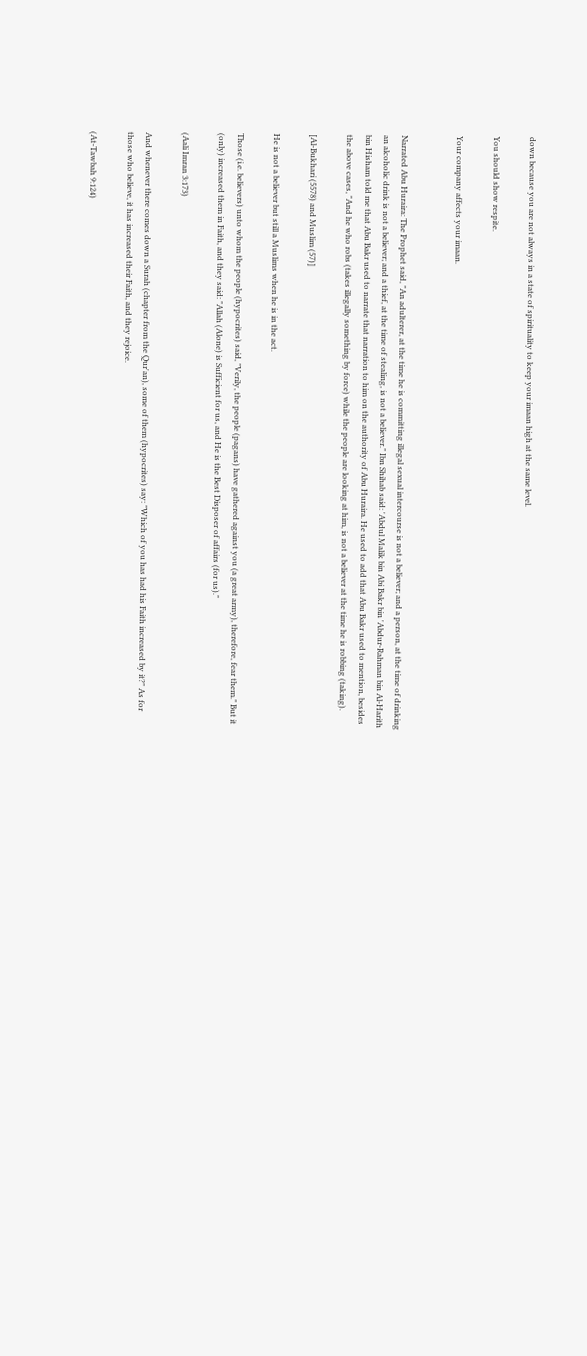down because you are not always in a state of spirituality to keep your imaan high at the same level.

You should show respite.

Your company affects your imaan.


Narrated Abu Huraira: The Prophet said, "An adulterer, at the time he is committing illegal sexual intercourse is not a believer; and a person, at the time of drinking an alcoholic drink is not a believer; and a thief, at the time of stealing, is not a believer." Ibn Shihab said: 'Abdul Malik bin Abi Bakr bin 'Abdur-Rahman bin Al-Harith bin Hisham told me that Abu Bakr used to narrate that narration to him on the authority of Abu Huraira. He used to add that Abu Bakr used to mention, besides the above cases, "And he who robs (takes illegally something by force) while the people are looking at him, is not a believer at the time he is robbing (taking).

[Al-Bukhari (5578) and Muslim (57)]

He is not a believer but still a Muslims when he is in the act.

Those (i.e. believers) unto whom the people (hypocrites) said, "Verily, the people (pagans) have gathered against you (a great army), therefore, fear them." But it (only) increased them in Faith, and they said: "Allah (Alone) is Sufficient for us, and He is the Best Disposer of affairs (for us)."

(Aali Imran 3:173)

And whenever there comes down a Surah (chapter from the Qur'an), some of them (hypocrites) say: "Which of you has had his Faith increased by it?" As for those who believe, it has increased their Faith, and they rejoice.

(At-Tawbah 9:124)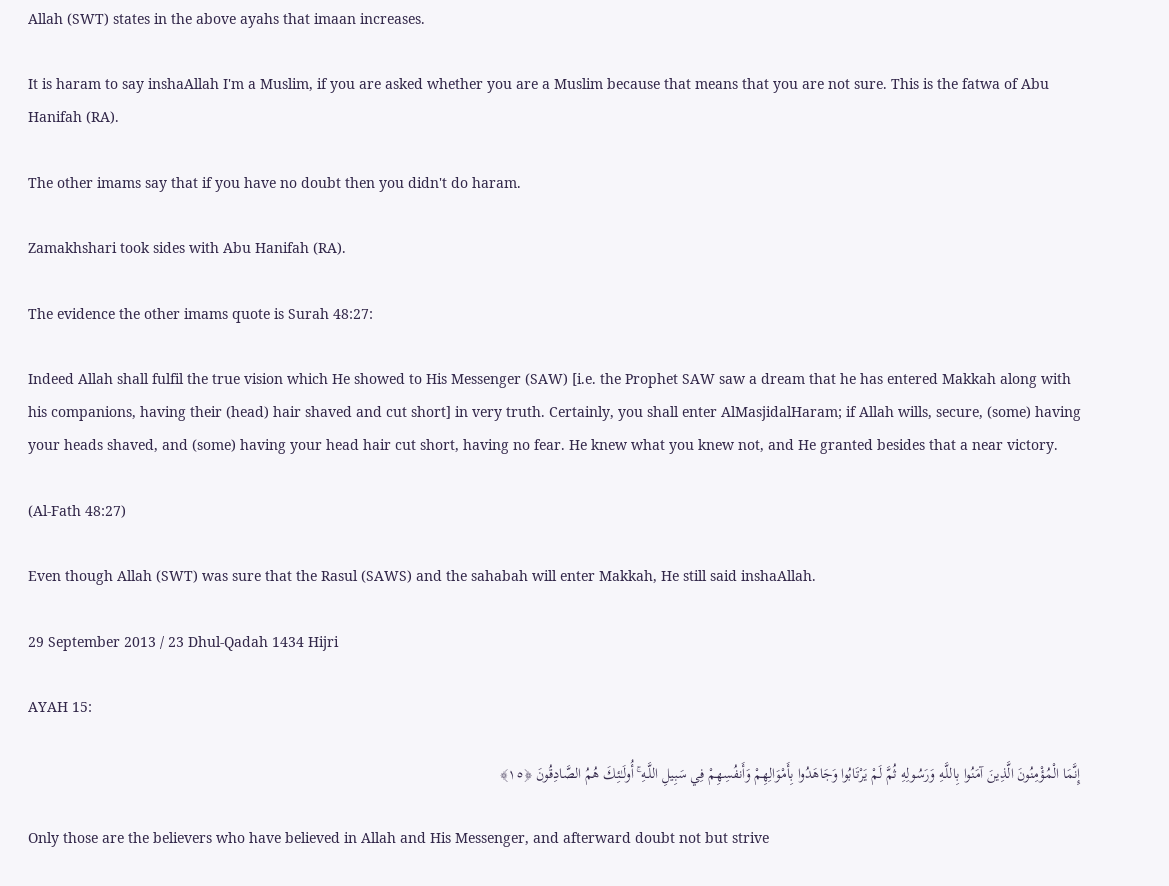Allah (SWT) states in the above ayahs that imaan increases.

It is haram to say inshaAllah I'm a Muslim, if you are asked whether you are a Muslim because that means that you are not sure. This is the fatwa of Abu Hanifah (RA).

The other imams say that if you have no doubt then you didn't do haram.

Zamakhshari took sides with Abu Hanifah (RA).

The evidence the other imams quote is Surah 48:27:

Indeed Allah shall fulfil the true vision which He showed to His Messenger (SAW) [i.e. the Prophet SAW saw a dream that he has entered Makkah along with his companions, having their (head) hair shaved and cut short] in very truth. Certainly, you shall enter AlMasjidalHaram; if Allah wills, secure, (some) having your heads shaved, and (some) having your head hair cut short, having no fear. He knew what you knew not, and He granted besides that a near victory.

(Al-Fath 48:27)

Even though Allah (SWT) was sure that the Rasul (SAWS) and the sahabah will enter Makkah, He still said inshaAllah.

29 September 2013 / 23 Dhul-Qadah 1434 Hijri

AYAH 15:

إِنَّمَا الْمُؤْمِنُونَ الَّذِينَ آمَنُوا بِاللَّـهِ وَرَسُولِهِ ثُمَّ لَمْ يَرْتَابُوا وَجَاهَدُوا بِأَمْوَالِهِمْ وَأَنفُسِهِمْ فِي سَبِيلِ اللَّـهِ ۚ أُولَـٰئِكَ هُمُ الصَّادِقُونَ ﴿١٥﴾

Only those are the believers who have believed in Allah and His Messenger, and afterward doubt not but strive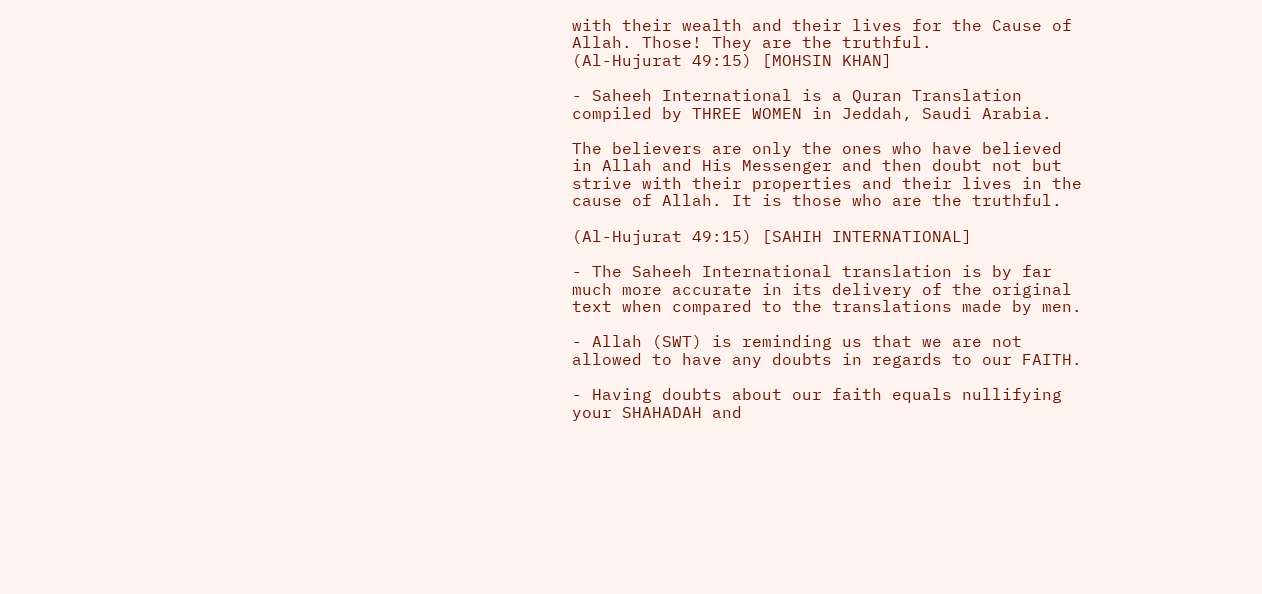with their wealth and their lives for the Cause of Allah. Those! They are the truthful.
(Al-Hujurat 49:15) [MOHSIN KHAN]

- Saheeh International is a Quran Translation compiled by THREE WOMEN in Jeddah, Saudi Arabia.

The believers are only the ones who have believed in Allah and His Messenger and then doubt not but strive with their properties and their lives in the cause of Allah. It is those who are the truthful.

(Al-Hujurat 49:15) [SAHIH INTERNATIONAL]

- The Saheeh International translation is by far much more accurate in its delivery of the original text when compared to the translations made by men.

- Allah (SWT) is reminding us that we are not allowed to have any doubts in regards to our FAITH.

- Having doubts about our faith equals nullifying your SHAHADAH and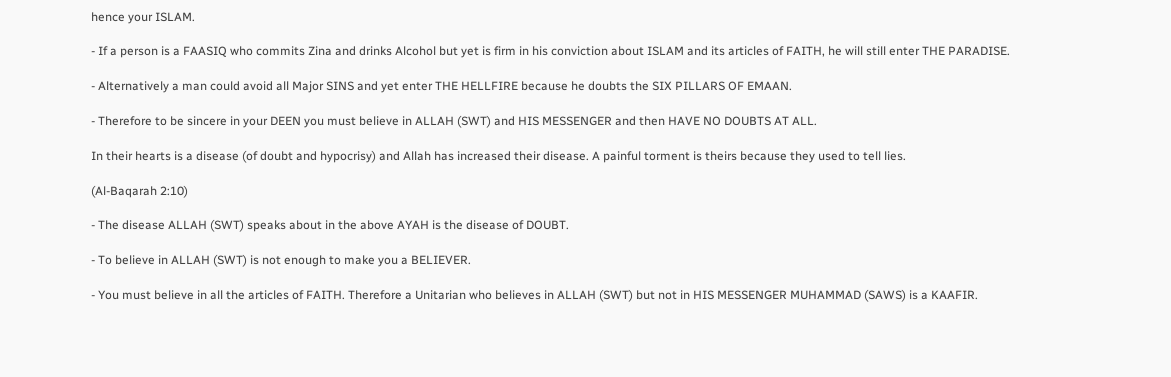hence your ISLAM.

- If a person is a FAASIQ who commits Zina and drinks Alcohol but yet is firm in his conviction about ISLAM and its articles of FAITH, he will still enter THE PARADISE.

- Alternatively a man could avoid all Major SINS and yet enter THE HELLFIRE because he doubts the SIX PILLARS OF EMAAN.

- Therefore to be sincere in your DEEN you must believe in ALLAH (SWT) and HIS MESSENGER and then HAVE NO DOUBTS AT ALL.

In their hearts is a disease (of doubt and hypocrisy) and Allah has increased their disease. A painful torment is theirs because they used to tell lies.

(Al-Baqarah 2:10)

- The disease ALLAH (SWT) speaks about in the above AYAH is the disease of DOUBT.

- To believe in ALLAH (SWT) is not enough to make you a BELIEVER.

- You must believe in all the articles of FAITH. Therefore a Unitarian who believes in ALLAH (SWT) but not in HIS MESSENGER MUHAMMAD (SAWS) is a KAAFIR.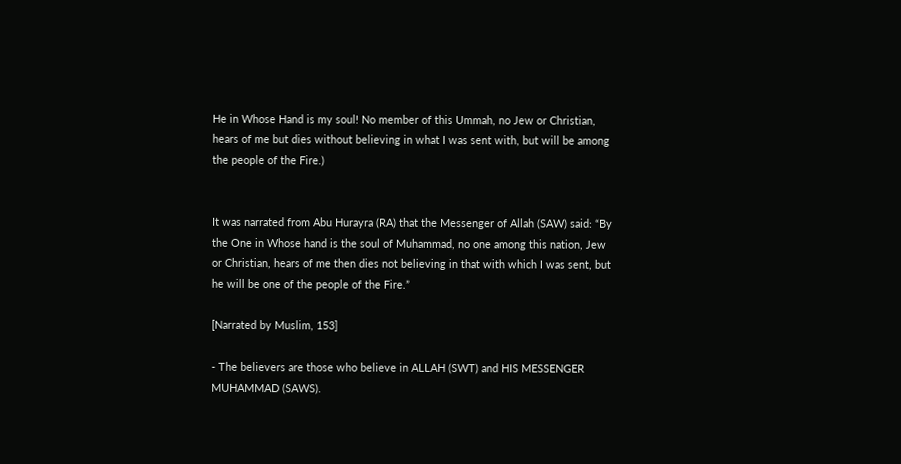He in Whose Hand is my soul! No member of this Ummah, no Jew or Christian, hears of me but dies without believing in what I was sent with, but will be among the people of the Fire.)


It was narrated from Abu Hurayra (RA) that the Messenger of Allah (SAW) said: “By the One in Whose hand is the soul of Muhammad, no one among this nation, Jew or Christian, hears of me then dies not believing in that with which I was sent, but he will be one of the people of the Fire.”

[Narrated by Muslim, 153]

- The believers are those who believe in ALLAH (SWT) and HIS MESSENGER MUHAMMAD (SAWS).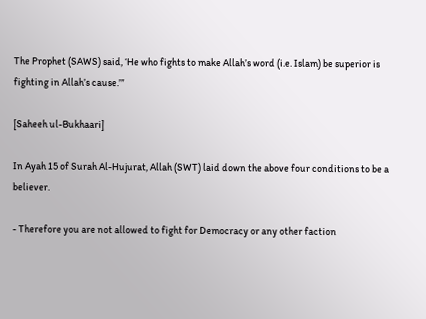The Prophet (SAWS) said, ‘He who fights to make Allah’s word (i.e. Islam) be superior is fighting in Allah’s cause.’”

[Saheeh ul-Bukhaari]

In Ayah 15 of Surah Al-Hujurat, Allah (SWT) laid down the above four conditions to be a believer.

- Therefore you are not allowed to fight for Democracy or any other faction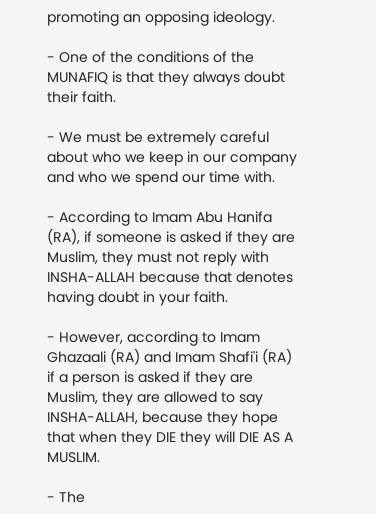promoting an opposing ideology.

- One of the conditions of the MUNAFIQ is that they always doubt their faith.

- We must be extremely careful about who we keep in our company and who we spend our time with.

- According to Imam Abu Hanifa (RA), if someone is asked if they are Muslim, they must not reply with INSHA-ALLAH because that denotes having doubt in your faith.

- However, according to Imam Ghazaali (RA) and Imam Shafi'i (RA) if a person is asked if they are Muslim, they are allowed to say INSHA-ALLAH, because they hope that when they DIE they will DIE AS A MUSLIM.

- The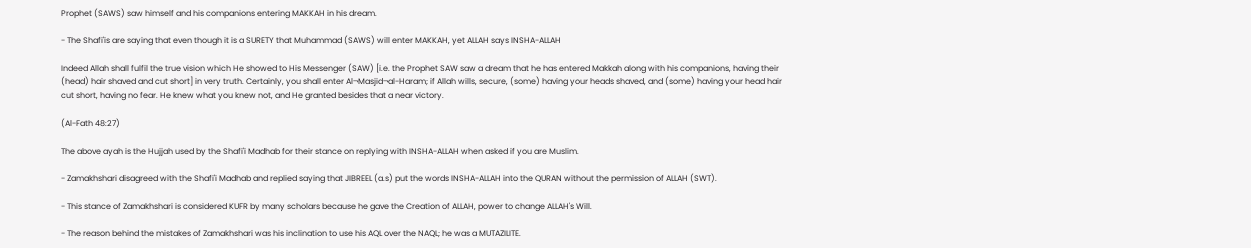Prophet (SAWS) saw himself and his companions entering MAKKAH in his dream.

- The Shafi'is are saying that even though it is a SURETY that Muhammad (SAWS) will enter MAKKAH, yet ALLAH says INSHA-ALLAH

Indeed Allah shall fulfil the true vision which He showed to His Messenger (SAW) [i.e. the Prophet SAW saw a dream that he has entered Makkah along with his companions, having their (head) hair shaved and cut short] in very truth. Certainly, you shall enter Al¬Masjid¬al-Haram; if Allah wills, secure, (some) having your heads shaved, and (some) having your head hair cut short, having no fear. He knew what you knew not, and He granted besides that a near victory.

(Al-Fath 48:27)

The above ayah is the Hujjah used by the Shafi'i Madhab for their stance on replying with INSHA-ALLAH when asked if you are Muslim.

- Zamakhshari disagreed with the Shafi'i Madhab and replied saying that JIBREEL (a.s) put the words INSHA-ALLAH into the QURAN without the permission of ALLAH (SWT).

- This stance of Zamakhshari is considered KUFR by many scholars because he gave the Creation of ALLAH, power to change ALLAH's Will.

- The reason behind the mistakes of Zamakhshari was his inclination to use his AQL over the NAQL; he was a MUTAZILITE.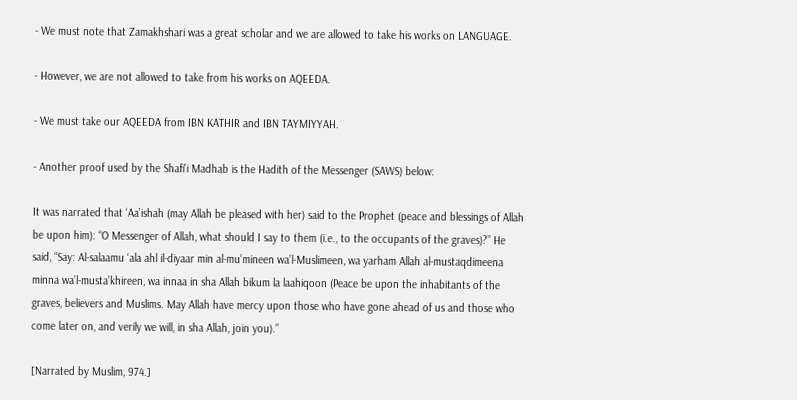- We must note that Zamakhshari was a great scholar and we are allowed to take his works on LANGUAGE.

- However, we are not allowed to take from his works on AQEEDA.

- We must take our AQEEDA from IBN KATHIR and IBN TAYMIYYAH.

- Another proof used by the Shafi'i Madhab is the Hadith of the Messenger (SAWS) below:

It was narrated that ‘Aa’ishah (may Allah be pleased with her) said to the Prophet (peace and blessings of Allah be upon him): “O Messenger of Allah, what should I say to them (i.e., to the occupants of the graves)?” He said, “Say: Al-salaamu ‘ala ahl il-diyaar min al-mu’mineen wa’l-Muslimeen, wa yarham Allah al-mustaqdimeena minna wa’l-musta’khireen, wa innaa in sha Allah bikum la laahiqoon (Peace be upon the inhabitants of the graves, believers and Muslims. May Allah have mercy upon those who have gone ahead of us and those who come later on, and verily we will, in sha Allah, join you).”

[Narrated by Muslim, 974.]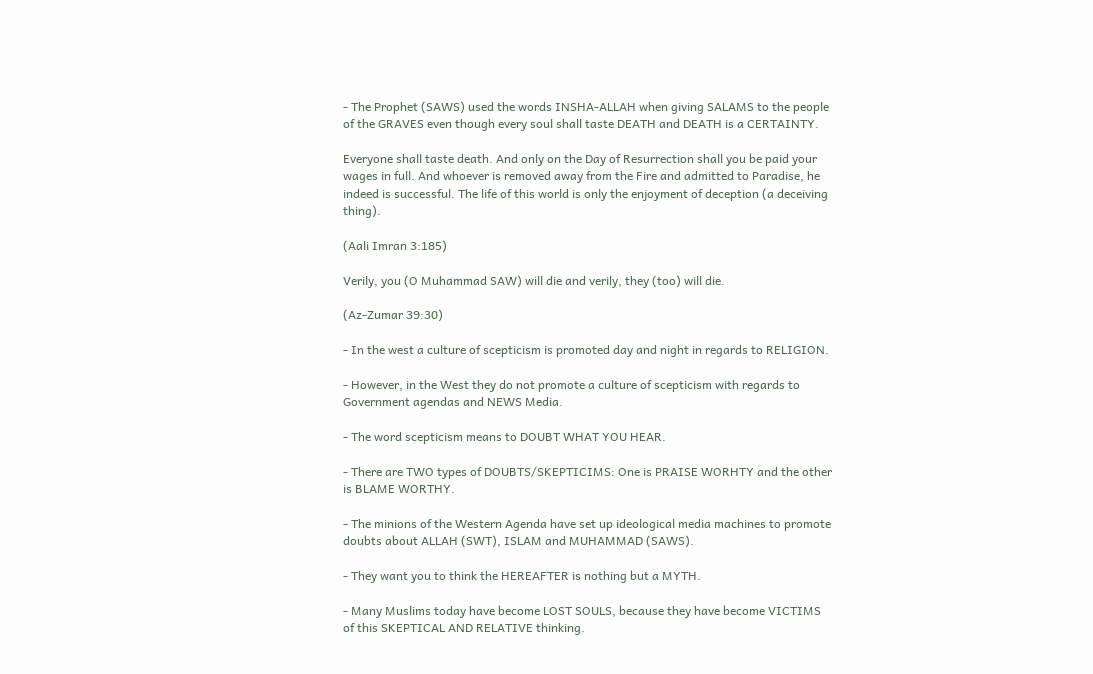- The Prophet (SAWS) used the words INSHA-ALLAH when giving SALAMS to the people of the GRAVES even though every soul shall taste DEATH and DEATH is a CERTAINTY.

Everyone shall taste death. And only on the Day of Resurrection shall you be paid your wages in full. And whoever is removed away from the Fire and admitted to Paradise, he indeed is successful. The life of this world is only the enjoyment of deception (a deceiving thing).

(Aali Imran 3:185)

Verily, you (O Muhammad SAW) will die and verily, they (too) will die.

(Az-Zumar 39:30)

- In the west a culture of scepticism is promoted day and night in regards to RELIGION.

- However, in the West they do not promote a culture of scepticism with regards to Government agendas and NEWS Media.

- The word scepticism means to DOUBT WHAT YOU HEAR.

- There are TWO types of DOUBTS/SKEPTICIMS: One is PRAISE WORHTY and the other is BLAME WORTHY.

- The minions of the Western Agenda have set up ideological media machines to promote doubts about ALLAH (SWT), ISLAM and MUHAMMAD (SAWS).

- They want you to think the HEREAFTER is nothing but a MYTH.

- Many Muslims today have become LOST SOULS, because they have become VICTIMS of this SKEPTICAL AND RELATIVE thinking.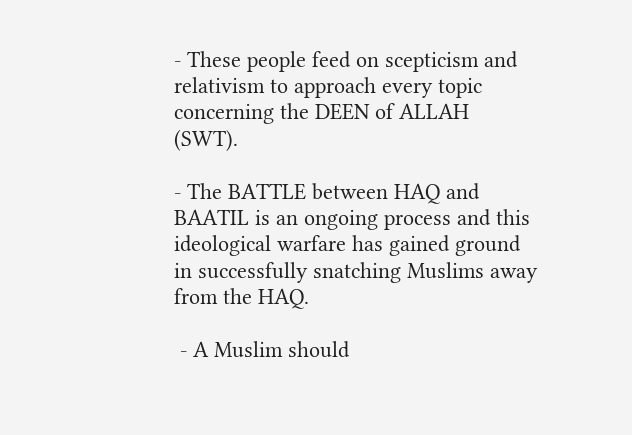- These people feed on scepticism and relativism to approach every topic concerning the DEEN of ALLAH (SWT).

- The BATTLE between HAQ and BAATIL is an ongoing process and this ideological warfare has gained ground in successfully snatching Muslims away from the HAQ.

 - A Muslim should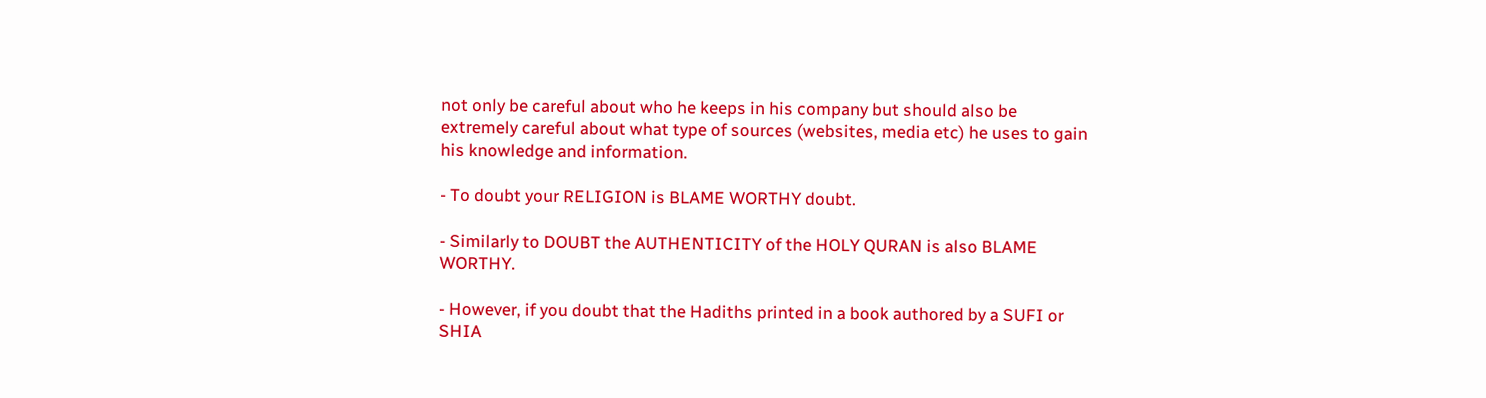not only be careful about who he keeps in his company but should also be extremely careful about what type of sources (websites, media etc) he uses to gain his knowledge and information.

- To doubt your RELIGION is BLAME WORTHY doubt.

- Similarly to DOUBT the AUTHENTICITY of the HOLY QURAN is also BLAME WORTHY.

- However, if you doubt that the Hadiths printed in a book authored by a SUFI or SHIA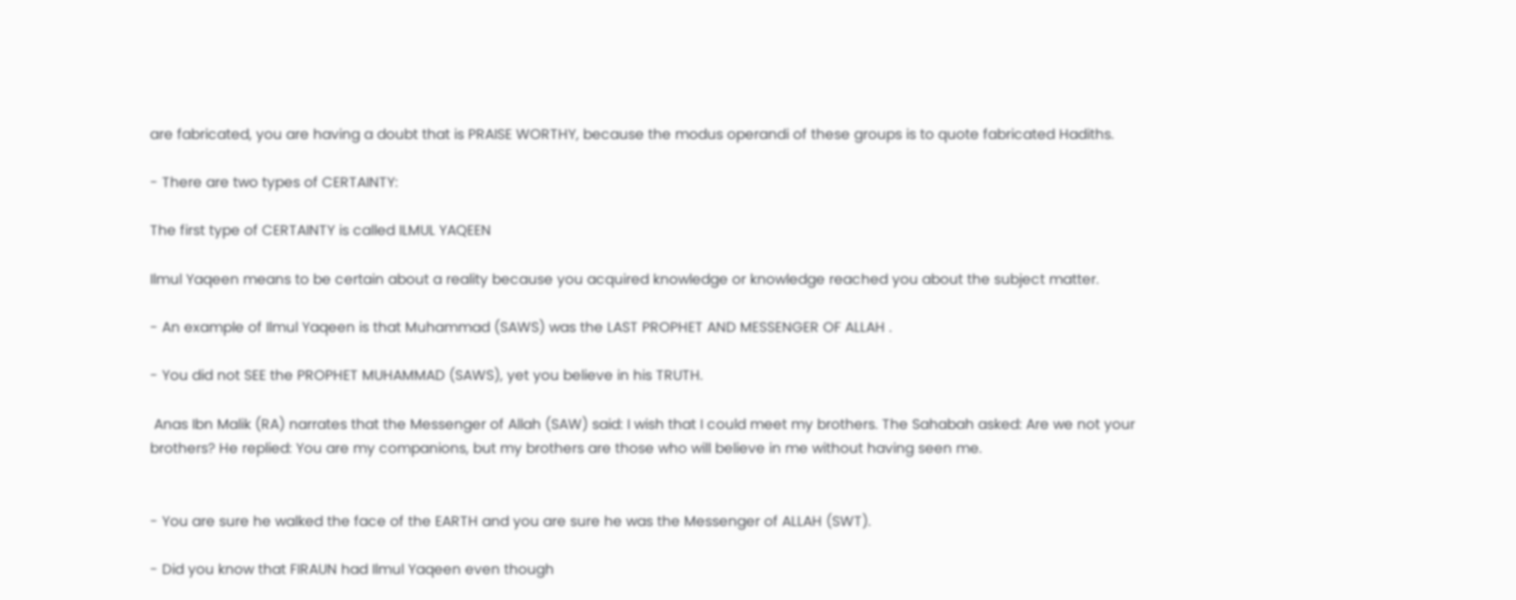are fabricated, you are having a doubt that is PRAISE WORTHY, because the modus operandi of these groups is to quote fabricated Hadiths.

- There are two types of CERTAINTY:

The first type of CERTAINTY is called ILMUL YAQEEN

Ilmul Yaqeen means to be certain about a reality because you acquired knowledge or knowledge reached you about the subject matter.

- An example of Ilmul Yaqeen is that Muhammad (SAWS) was the LAST PROPHET AND MESSENGER OF ALLAH .

- You did not SEE the PROPHET MUHAMMAD (SAWS), yet you believe in his TRUTH.

 Anas Ibn Malik (RA) narrates that the Messenger of Allah (SAW) said: I wish that I could meet my brothers. The Sahabah asked: Are we not your brothers? He replied: You are my companions, but my brothers are those who will believe in me without having seen me.


- You are sure he walked the face of the EARTH and you are sure he was the Messenger of ALLAH (SWT).

- Did you know that FIRAUN had Ilmul Yaqeen even though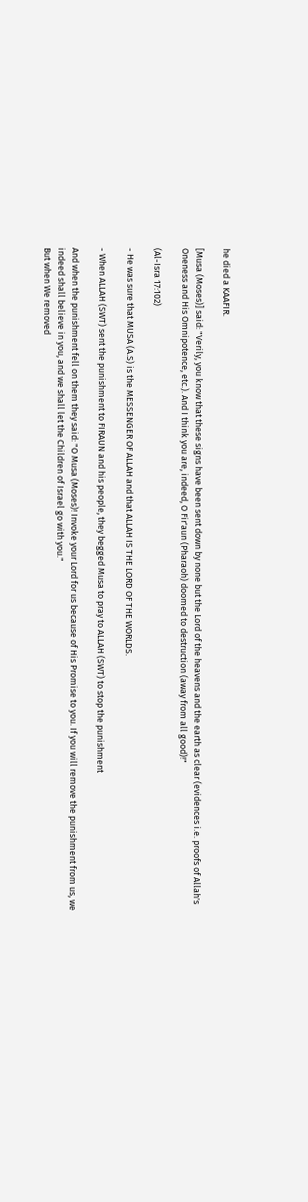he died a KAAFIR.

[Musa (Moses)] said: "Verily, you know that these signs have been sent down by none but the Lord of the heavens and the earth as clear (evidences i.e. proofs of Allah's Oneness and His Omnipotence, etc.). And I think you are, indeed, O Fir'aun (Pharaoh) doomed to destruction (away from all good)!"

(Al-Isra 17:102)

- He was sure that MUSA (A.S) is the MESSENGER OF ALLAH and that ALLAH IS THE LORD OF THE WORLDS.

- When ALLAH (SWT) sent the punishment to FIRAUN and his people, they begged Musa to pray to ALLAH (SWT) to stop the punishment

And when the punishment fell on them they said: "O Musa (Moses)! Invoke your Lord for us because of His Promise to you. If you will remove the punishment from us, we indeed shall believe in you, and we shall let the Children of Israel go with you."
But when We removed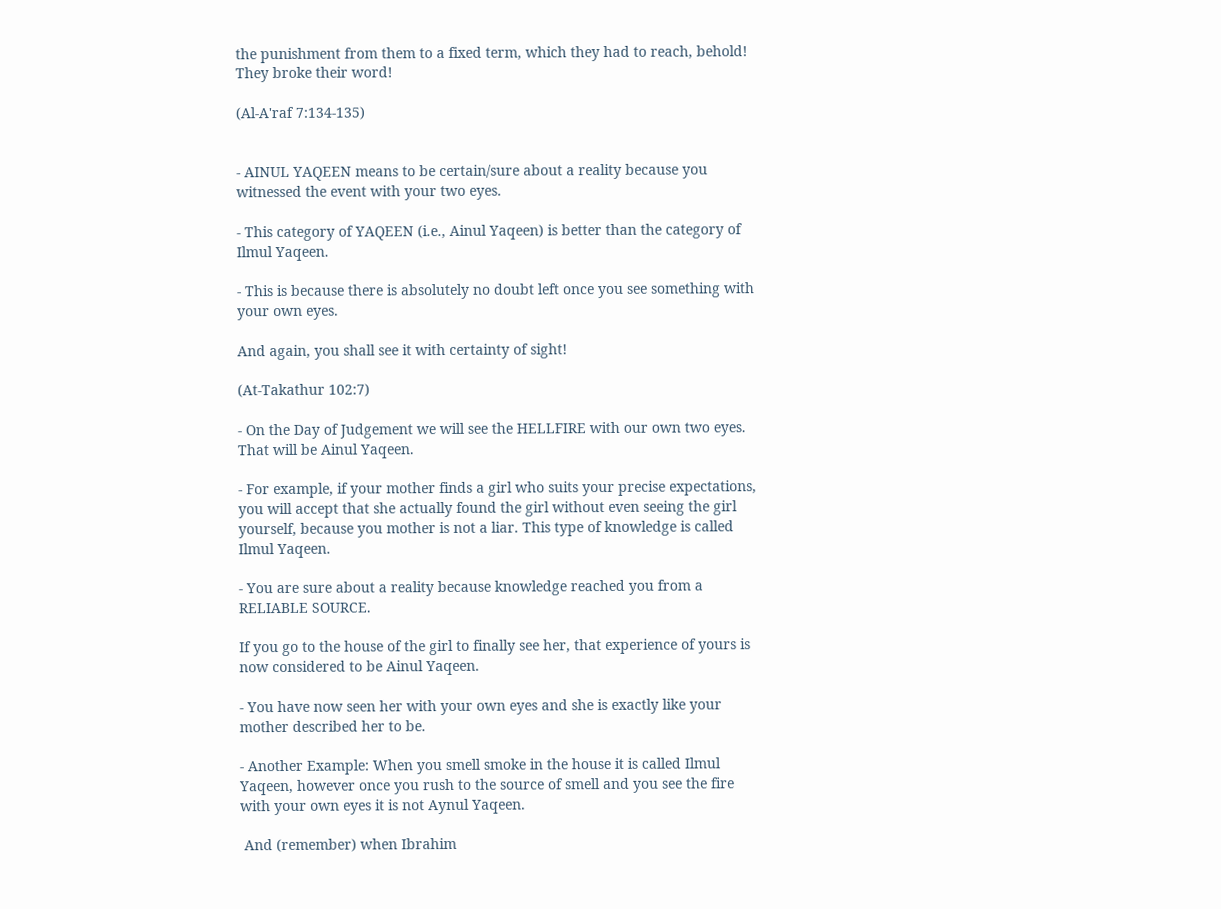the punishment from them to a fixed term, which they had to reach, behold! They broke their word!

(Al-A'raf 7:134-135)


- AINUL YAQEEN means to be certain/sure about a reality because you witnessed the event with your two eyes.

- This category of YAQEEN (i.e., Ainul Yaqeen) is better than the category of Ilmul Yaqeen.

- This is because there is absolutely no doubt left once you see something with your own eyes.

And again, you shall see it with certainty of sight!

(At-Takathur 102:7)

- On the Day of Judgement we will see the HELLFIRE with our own two eyes. That will be Ainul Yaqeen.

- For example, if your mother finds a girl who suits your precise expectations, you will accept that she actually found the girl without even seeing the girl yourself, because you mother is not a liar. This type of knowledge is called Ilmul Yaqeen.

- You are sure about a reality because knowledge reached you from a RELIABLE SOURCE.

If you go to the house of the girl to finally see her, that experience of yours is now considered to be Ainul Yaqeen.

- You have now seen her with your own eyes and she is exactly like your mother described her to be.

- Another Example: When you smell smoke in the house it is called Ilmul Yaqeen, however once you rush to the source of smell and you see the fire with your own eyes it is not Aynul Yaqeen.

 And (remember) when Ibrahim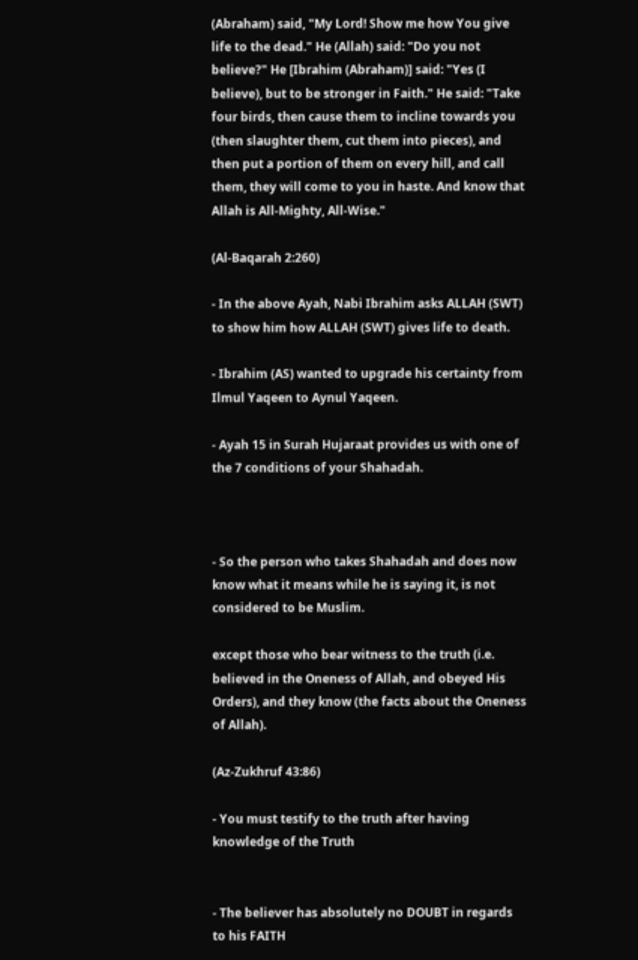(Abraham) said, "My Lord! Show me how You give life to the dead." He (Allah) said: "Do you not believe?" He [Ibrahim (Abraham)] said: "Yes (I believe), but to be stronger in Faith." He said: "Take four birds, then cause them to incline towards you (then slaughter them, cut them into pieces), and then put a portion of them on every hill, and call them, they will come to you in haste. And know that Allah is All-Mighty, All-Wise."

(Al-Baqarah 2:260)

- In the above Ayah, Nabi Ibrahim asks ALLAH (SWT) to show him how ALLAH (SWT) gives life to death.

- Ibrahim (AS) wanted to upgrade his certainty from Ilmul Yaqeen to Aynul Yaqeen.

- Ayah 15 in Surah Hujaraat provides us with one of the 7 conditions of your Shahadah.



- So the person who takes Shahadah and does now know what it means while he is saying it, is not considered to be Muslim.

except those who bear witness to the truth (i.e. believed in the Oneness of Allah, and obeyed His Orders), and they know (the facts about the Oneness of Allah).

(Az-Zukhruf 43:86)

- You must testify to the truth after having knowledge of the Truth


- The believer has absolutely no DOUBT in regards to his FAITH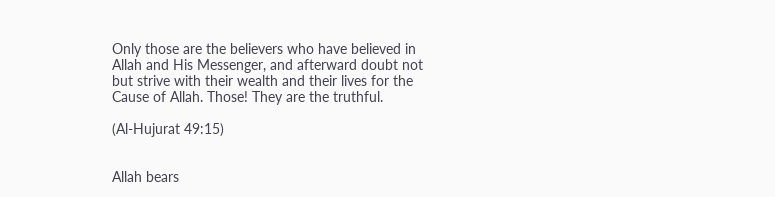Only those are the believers who have believed in Allah and His Messenger, and afterward doubt not but strive with their wealth and their lives for the Cause of Allah. Those! They are the truthful.

(Al-Hujurat 49:15)


Allah bears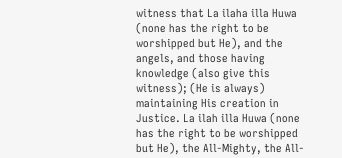witness that La ilaha illa Huwa (none has the right to be worshipped but He), and the angels, and those having knowledge (also give this witness); (He is always) maintaining His creation in Justice. La ilah illa Huwa (none has the right to be worshipped but He), the All-Mighty, the All-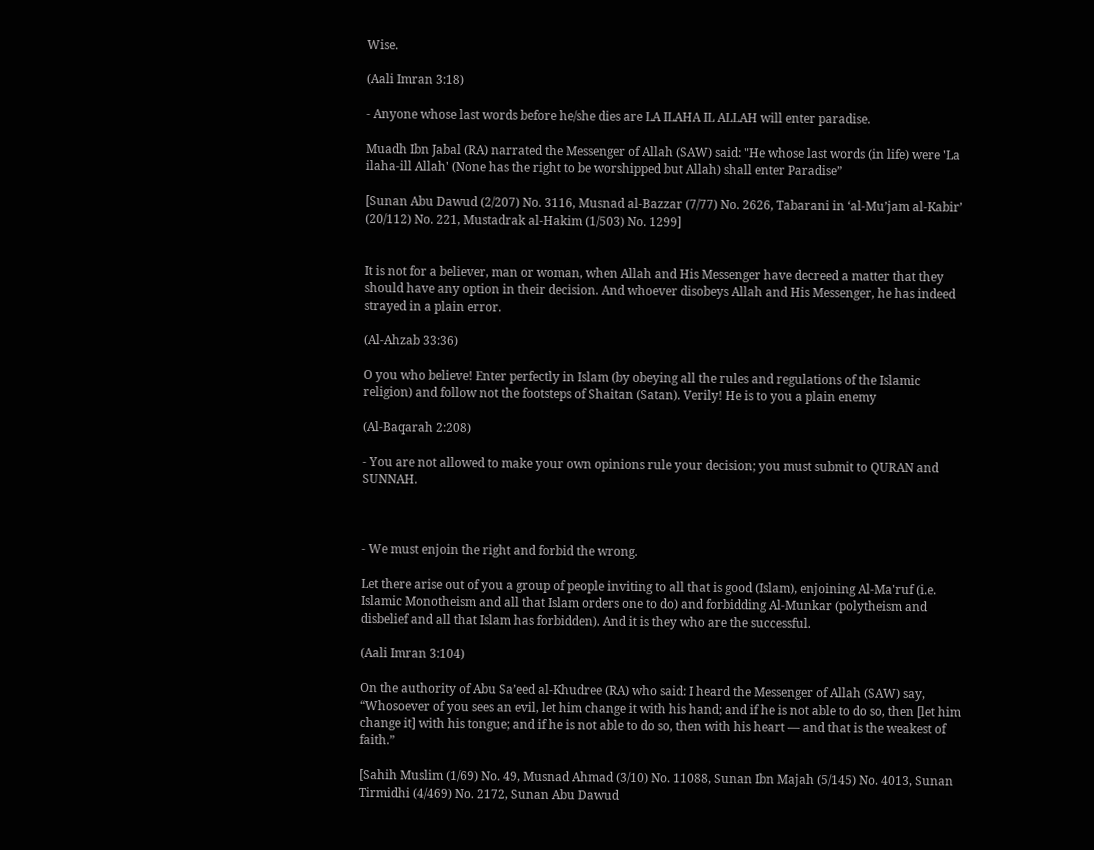Wise.

(Aali Imran 3:18)

- Anyone whose last words before he/she dies are LA ILAHA IL ALLAH will enter paradise.

Muadh Ibn Jabal (RA) narrated the Messenger of Allah (SAW) said: "He whose last words (in life) were 'La ilaha-ill Allah' (None has the right to be worshipped but Allah) shall enter Paradise”

[Sunan Abu Dawud (2/207) No. 3116, Musnad al-Bazzar (7/77) No. 2626, Tabarani in ‘al-Mu’jam al-Kabir’ (20/112) No. 221, Mustadrak al-Hakim (1/503) No. 1299]


It is not for a believer, man or woman, when Allah and His Messenger have decreed a matter that they should have any option in their decision. And whoever disobeys Allah and His Messenger, he has indeed strayed in a plain error.

(Al-Ahzab 33:36)

O you who believe! Enter perfectly in Islam (by obeying all the rules and regulations of the Islamic religion) and follow not the footsteps of Shaitan (Satan). Verily! He is to you a plain enemy

(Al-Baqarah 2:208)

- You are not allowed to make your own opinions rule your decision; you must submit to QURAN and SUNNAH.



- We must enjoin the right and forbid the wrong.

Let there arise out of you a group of people inviting to all that is good (Islam), enjoining Al-Ma'ruf (i.e. Islamic Monotheism and all that Islam orders one to do) and forbidding Al-Munkar (polytheism and disbelief and all that Islam has forbidden). And it is they who are the successful.

(Aali Imran 3:104)

On the authority of Abu Sa’eed al-Khudree (RA) who said: I heard the Messenger of Allah (SAW) say, “Whosoever of you sees an evil, let him change it with his hand; and if he is not able to do so, then [let him change it] with his tongue; and if he is not able to do so, then with his heart — and that is the weakest of faith.”

[Sahih Muslim (1/69) No. 49, Musnad Ahmad (3/10) No. 11088, Sunan Ibn Majah (5/145) No. 4013, Sunan Tirmidhi (4/469) No. 2172, Sunan Abu Dawud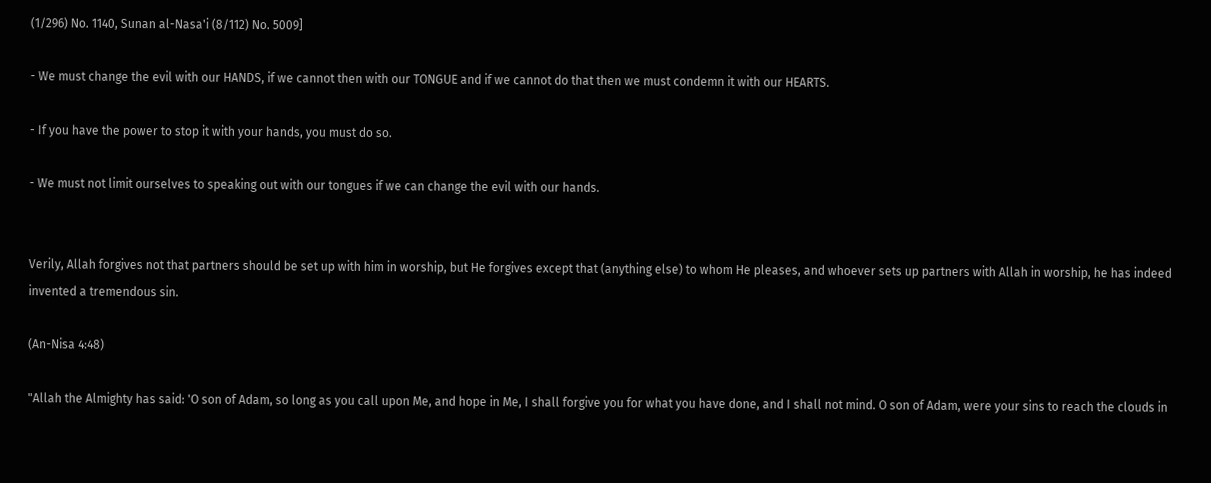(1/296) No. 1140, Sunan al-Nasa'i (8/112) No. 5009]

- We must change the evil with our HANDS, if we cannot then with our TONGUE and if we cannot do that then we must condemn it with our HEARTS.

- If you have the power to stop it with your hands, you must do so.

- We must not limit ourselves to speaking out with our tongues if we can change the evil with our hands.


Verily, Allah forgives not that partners should be set up with him in worship, but He forgives except that (anything else) to whom He pleases, and whoever sets up partners with Allah in worship, he has indeed invented a tremendous sin.

(An-Nisa 4:48)

"Allah the Almighty has said: 'O son of Adam, so long as you call upon Me, and hope in Me, I shall forgive you for what you have done, and I shall not mind. O son of Adam, were your sins to reach the clouds in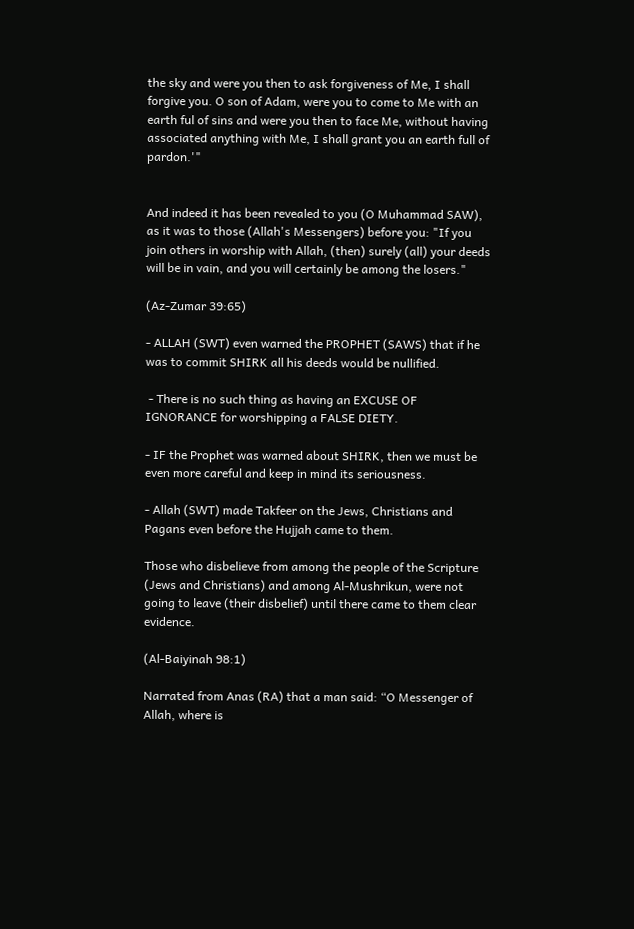the sky and were you then to ask forgiveness of Me, I shall forgive you. O son of Adam, were you to come to Me with an earth ful of sins and were you then to face Me, without having associated anything with Me, I shall grant you an earth full of pardon.'"


And indeed it has been revealed to you (O Muhammad SAW), as it was to those (Allah's Messengers) before you: "If you join others in worship with Allah, (then) surely (all) your deeds will be in vain, and you will certainly be among the losers."

(Az-Zumar 39:65)

- ALLAH (SWT) even warned the PROPHET (SAWS) that if he was to commit SHIRK all his deeds would be nullified.

 - There is no such thing as having an EXCUSE OF IGNORANCE for worshipping a FALSE DIETY.

- IF the Prophet was warned about SHIRK, then we must be even more careful and keep in mind its seriousness.

- Allah (SWT) made Takfeer on the Jews, Christians and Pagans even before the Hujjah came to them.

Those who disbelieve from among the people of the Scripture (Jews and Christians) and among Al-Mushrikun, were not going to leave (their disbelief) until there came to them clear evidence.

(Al-Baiyinah 98:1)

Narrated from Anas (RA) that a man said: “O Messenger of Allah, where is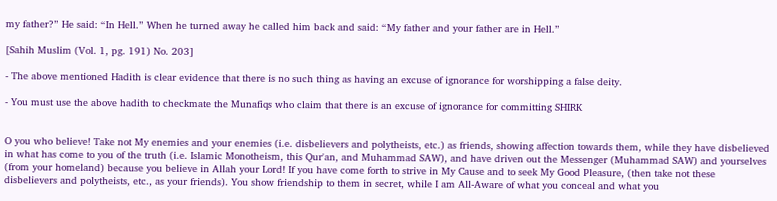my father?” He said: “In Hell.” When he turned away he called him back and said: “My father and your father are in Hell.”

[Sahih Muslim (Vol. 1, pg. 191) No. 203]

- The above mentioned Hadith is clear evidence that there is no such thing as having an excuse of ignorance for worshipping a false deity.

- You must use the above hadith to checkmate the Munafiqs who claim that there is an excuse of ignorance for committing SHIRK


O you who believe! Take not My enemies and your enemies (i.e. disbelievers and polytheists, etc.) as friends, showing affection towards them, while they have disbelieved in what has come to you of the truth (i.e. Islamic Monotheism, this Qur'an, and Muhammad SAW), and have driven out the Messenger (Muhammad SAW) and yourselves (from your homeland) because you believe in Allah your Lord! If you have come forth to strive in My Cause and to seek My Good Pleasure, (then take not these disbelievers and polytheists, etc., as your friends). You show friendship to them in secret, while I am All-Aware of what you conceal and what you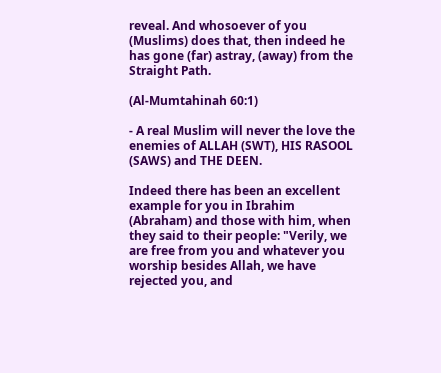reveal. And whosoever of you (Muslims) does that, then indeed he has gone (far) astray, (away) from the Straight Path.

(Al-Mumtahinah 60:1)

- A real Muslim will never the love the enemies of ALLAH (SWT), HIS RASOOL (SAWS) and THE DEEN.

Indeed there has been an excellent example for you in Ibrahim (Abraham) and those with him, when they said to their people: "Verily, we are free from you and whatever you worship besides Allah, we have rejected you, and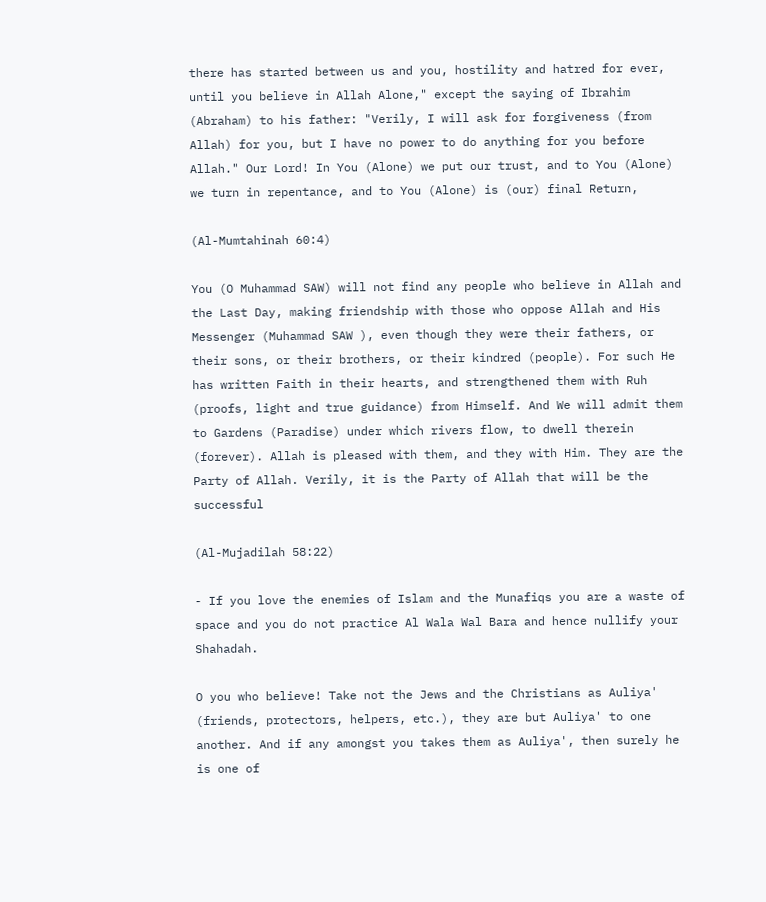there has started between us and you, hostility and hatred for ever, until you believe in Allah Alone," except the saying of Ibrahim (Abraham) to his father: "Verily, I will ask for forgiveness (from Allah) for you, but I have no power to do anything for you before Allah." Our Lord! In You (Alone) we put our trust, and to You (Alone) we turn in repentance, and to You (Alone) is (our) final Return,

(Al-Mumtahinah 60:4)

You (O Muhammad SAW) will not find any people who believe in Allah and the Last Day, making friendship with those who oppose Allah and His Messenger (Muhammad SAW ), even though they were their fathers, or their sons, or their brothers, or their kindred (people). For such He has written Faith in their hearts, and strengthened them with Ruh (proofs, light and true guidance) from Himself. And We will admit them to Gardens (Paradise) under which rivers flow, to dwell therein (forever). Allah is pleased with them, and they with Him. They are the Party of Allah. Verily, it is the Party of Allah that will be the successful

(Al-Mujadilah 58:22)

- If you love the enemies of Islam and the Munafiqs you are a waste of space and you do not practice Al Wala Wal Bara and hence nullify your Shahadah.

O you who believe! Take not the Jews and the Christians as Auliya' (friends, protectors, helpers, etc.), they are but Auliya' to one another. And if any amongst you takes them as Auliya', then surely he is one of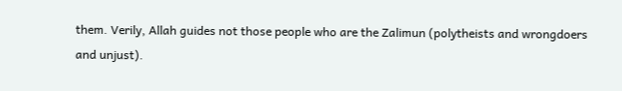them. Verily, Allah guides not those people who are the Zalimun (polytheists and wrongdoers and unjust).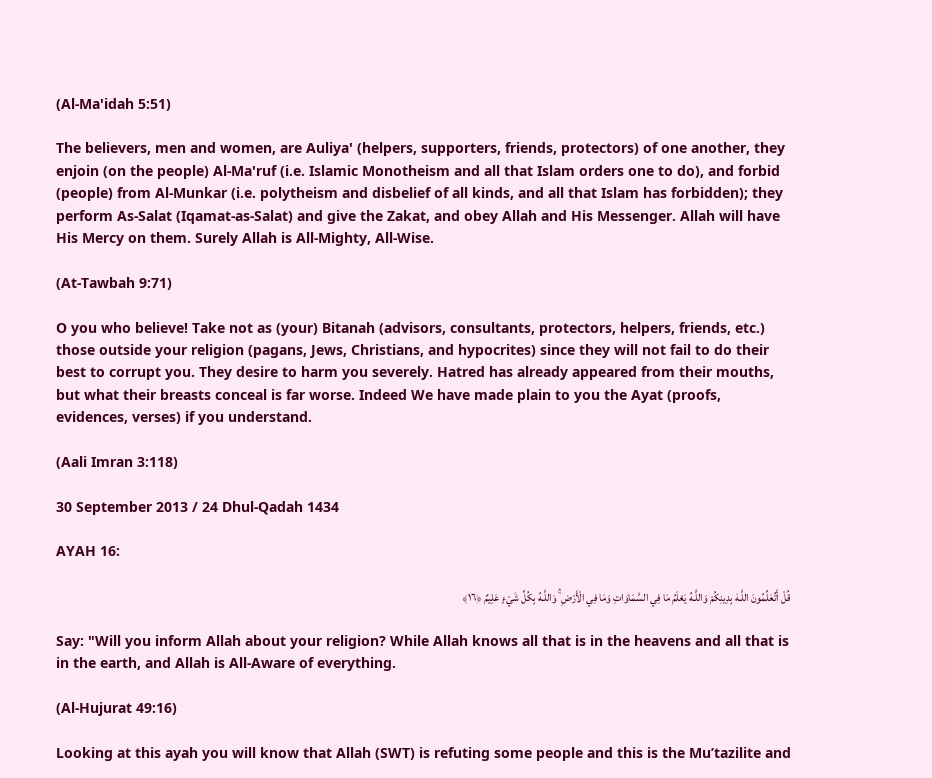(Al-Ma'idah 5:51)

The believers, men and women, are Auliya' (helpers, supporters, friends, protectors) of one another, they enjoin (on the people) Al-Ma'ruf (i.e. Islamic Monotheism and all that Islam orders one to do), and forbid (people) from Al-Munkar (i.e. polytheism and disbelief of all kinds, and all that Islam has forbidden); they perform As-Salat (Iqamat-as-Salat) and give the Zakat, and obey Allah and His Messenger. Allah will have His Mercy on them. Surely Allah is All-Mighty, All-Wise.

(At-Tawbah 9:71)

O you who believe! Take not as (your) Bitanah (advisors, consultants, protectors, helpers, friends, etc.) those outside your religion (pagans, Jews, Christians, and hypocrites) since they will not fail to do their best to corrupt you. They desire to harm you severely. Hatred has already appeared from their mouths, but what their breasts conceal is far worse. Indeed We have made plain to you the Ayat (proofs, evidences, verses) if you understand.

(Aali Imran 3:118)

30 September 2013 / 24 Dhul-Qadah 1434

AYAH 16:

قُلْ أَتُعَلِّمُونَ اللَّـهَ بِدِينِكُمْ وَاللَّـهُ يَعْلَمُ مَا فِي السَّمَاوَاتِ وَمَا فِي الْأَرْضِ ۚ وَاللَّـهُ بِكُلِّ شَيْءٍ عَلِيمٌ ﴿١٦﴾

Say: "Will you inform Allah about your religion? While Allah knows all that is in the heavens and all that is in the earth, and Allah is All-Aware of everything.

(Al-Hujurat 49:16)

Looking at this ayah you will know that Allah (SWT) is refuting some people and this is the Mu’tazilite and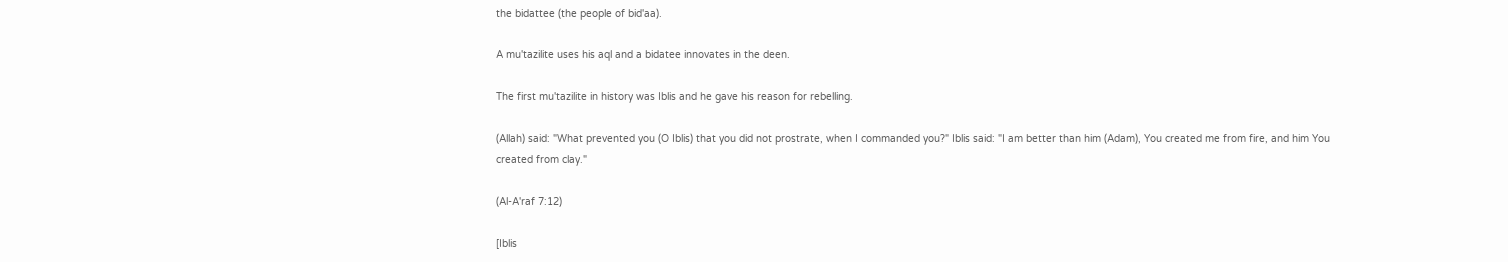the bidattee (the people of bid'aa).

A mu'tazilite uses his aql and a bidatee innovates in the deen.

The first mu'tazilite in history was Iblis and he gave his reason for rebelling.

(Allah) said: "What prevented you (O Iblis) that you did not prostrate, when I commanded you?" Iblis said: "I am better than him (Adam), You created me from fire, and him You created from clay."

(Al-A'raf 7:12)

[Iblis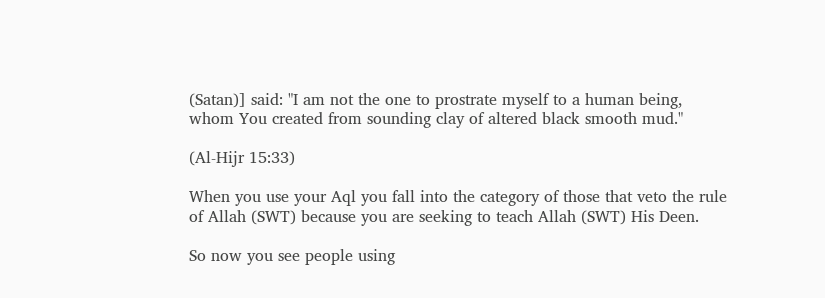(Satan)] said: "I am not the one to prostrate myself to a human being, whom You created from sounding clay of altered black smooth mud."

(Al-Hijr 15:33)

When you use your Aql you fall into the category of those that veto the rule of Allah (SWT) because you are seeking to teach Allah (SWT) His Deen.

So now you see people using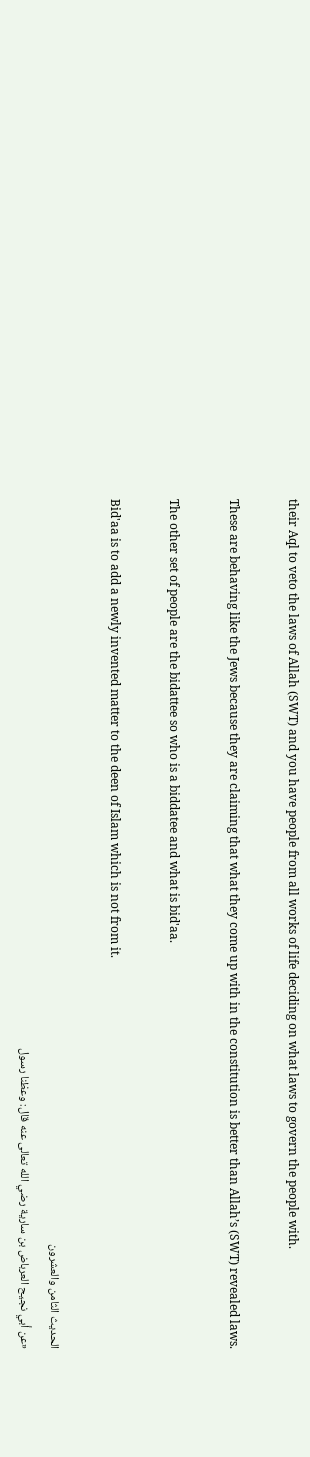their Aql to veto the laws of Allah (SWT) and you have people from all works of life deciding on what laws to govern the people with.

These are behaving like the Jews because they are claiming that what they come up with in the constitution is better than Allah’s (SWT) revealed laws.

The other set of people are the bidattee so who is a biddatee and what is bid'aa.

Bid'aa is to add a newly invented matter to the deen of Islam which is not from it.

الحديث الثامن والعشرون
«عن أبي نجيح العرباض بن سارية رضي الله تعالى عنه قال: وعظنا رسول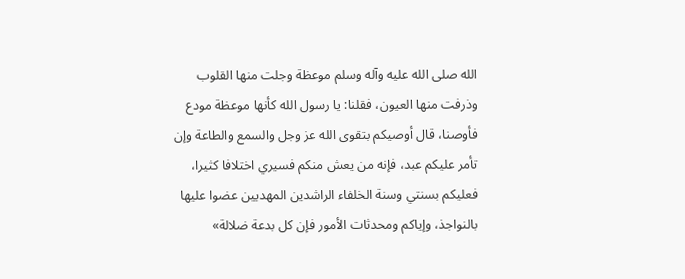الله صلى الله عليه وآله وسلم موعظة وجلت منها القلوب وذرفت منها العيون، فقلنا: يا رسول الله كأنها موعظة مودع فأوصنا، قال أوصيكم بتقوى الله عز وجل والسمع والطاعة وإن تأمر عليكم عبد، فإنه من يعش منكم فسيري اختلافا كثيرا، فعليكم بسنتي وسنة الخلفاء الراشدين المهديين عضوا عليها بالنواجذ، وإياكم ومحدثات الأمور فإن كل بدعة ضلالة»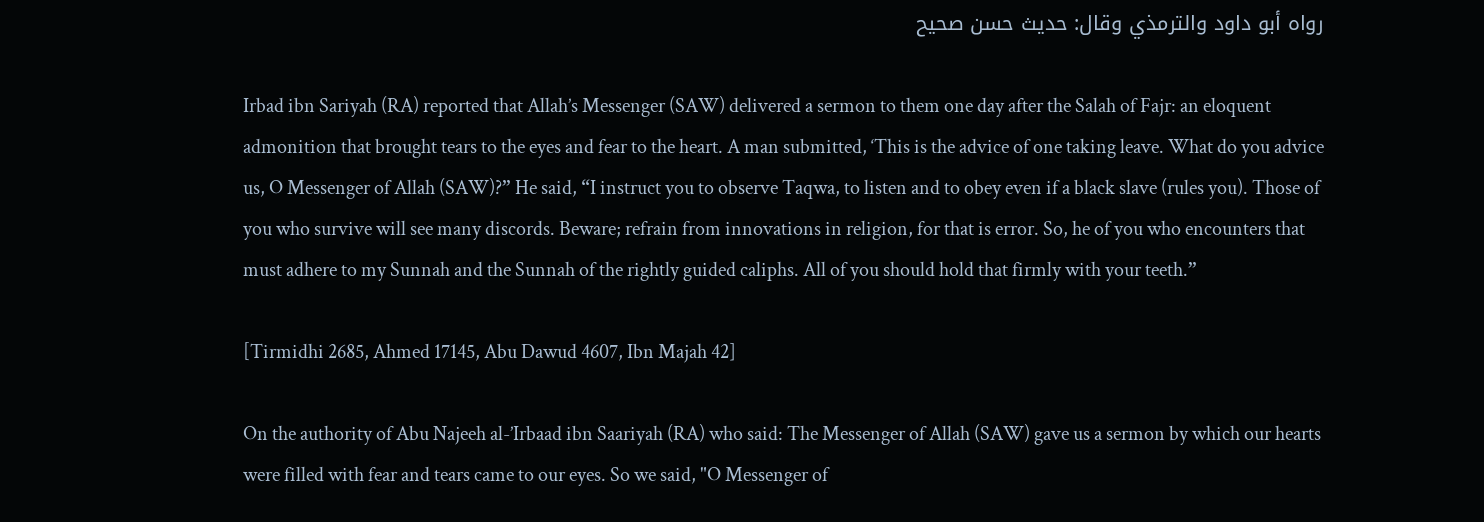رواه أبو داود والترمذي وقال: حديث حسن صحيح

Irbad ibn Sariyah (RA) reported that Allah’s Messenger (SAW) delivered a sermon to them one day after the Salah of Fajr: an eloquent admonition that brought tears to the eyes and fear to the heart. A man submitted, ‘This is the advice of one taking leave. What do you advice us, O Messenger of Allah (SAW)?” He said, “I instruct you to observe Taqwa, to listen and to obey even if a black slave (rules you). Those of you who survive will see many discords. Beware; refrain from innovations in religion, for that is error. So, he of you who encounters that must adhere to my Sunnah and the Sunnah of the rightly guided caliphs. All of you should hold that firmly with your teeth.”

[Tirmidhi 2685, Ahmed 17145, Abu Dawud 4607, Ibn Majah 42]

On the authority of Abu Najeeh al-’Irbaad ibn Saariyah (RA) who said: The Messenger of Allah (SAW) gave us a sermon by which our hearts were filled with fear and tears came to our eyes. So we said, "O Messenger of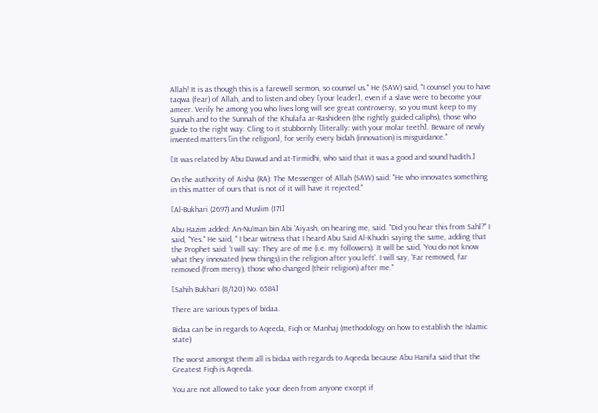Allah! It is as though this is a farewell sermon, so counsel us." He (SAW) said, "I counsel you to have taqwa (fear) of Allah, and to listen and obey [your leader], even if a slave were to become your ameer. Verily he among you who lives long will see great controversy, so you must keep to my Sunnah and to the Sunnah of the Khulafa ar-Rashideen (the rightly guided caliphs), those who guide to the right way. Cling to it stubbornly [literally: with your molar teeth]. Beware of newly invented matters [in the religion], for verily every bidah (innovation) is misguidance."

[It was related by Abu Dawud and at-Tirmidhi, who said that it was a good and sound hadith.]

On the authority of Aisha (RA): The Messenger of Allah (SAW) said: "He who innovates something in this matter of ours that is not of it will have it rejected."

[Al-Bukhari (2697) and Muslim (171]

Abu Hazim added: An-Nu'man bin Abi 'Aiyash, on hearing me, said. "Did you hear this from Sahl?" I said, "Yes." He said, " I bear witness that I heard Abu Said Al-Khudri saying the same, adding that the Prophet said: 'I will say: They are of me (i.e. my followers). It will be said, 'You do not know what they innovated (new things) in the religion after you left'. I will say, 'Far removed, far removed (from mercy), those who changed (their religion) after me."

[Sahih Bukhari (8/120) No. 6584]

There are various types of bidaa.

Bidaa can be in regards to Aqeeda, Fiqh or Manhaj (methodology on how to establish the Islamic state)

The worst amongst them all is bidaa with regards to Aqeeda because Abu Hanifa said that the Greatest Fiqh is Aqeeda.

You are not allowed to take your deen from anyone except if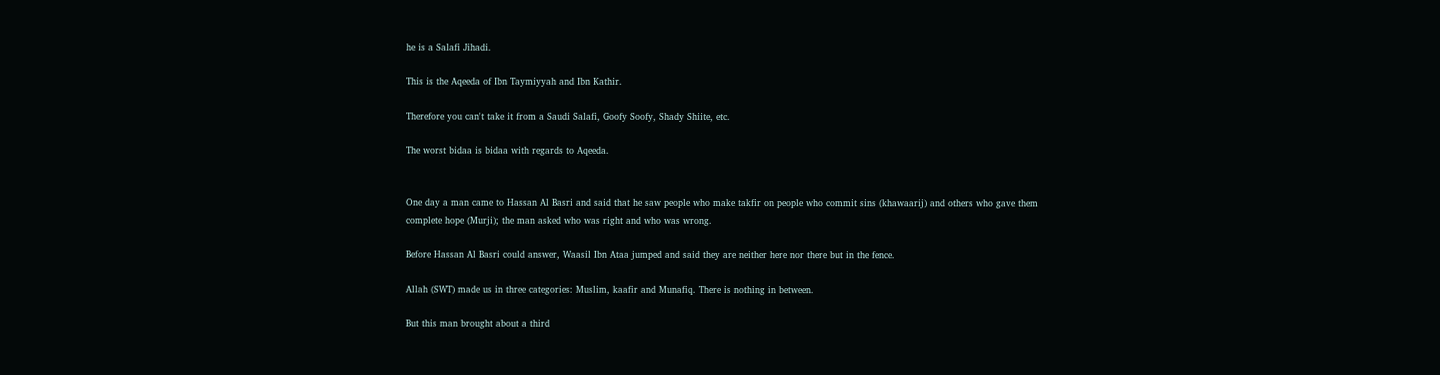he is a Salafi Jihadi.

This is the Aqeeda of Ibn Taymiyyah and Ibn Kathir.

Therefore you can't take it from a Saudi Salafi, Goofy Soofy, Shady Shiite, etc.

The worst bidaa is bidaa with regards to Aqeeda.


One day a man came to Hassan Al Basri and said that he saw people who make takfir on people who commit sins (khawaarij) and others who gave them complete hope (Murji); the man asked who was right and who was wrong.

Before Hassan Al Basri could answer, Waasil Ibn Ataa jumped and said they are neither here nor there but in the fence.

Allah (SWT) made us in three categories: Muslim, kaafir and Munafiq. There is nothing in between.

But this man brought about a third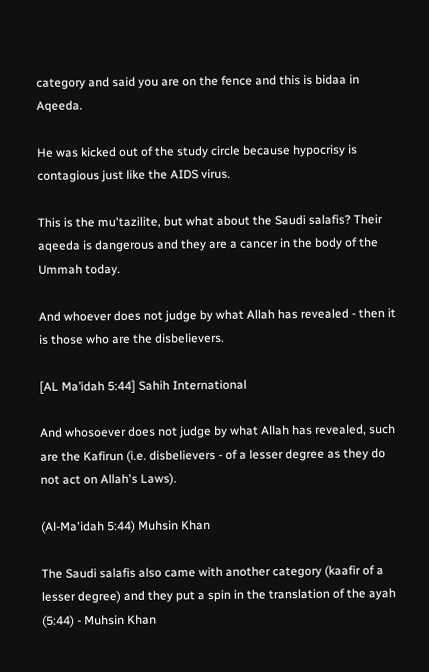category and said you are on the fence and this is bidaa in Aqeeda.

He was kicked out of the study circle because hypocrisy is contagious just like the AIDS virus.

This is the mu'tazilite, but what about the Saudi salafis? Their aqeeda is dangerous and they are a cancer in the body of the Ummah today.

And whoever does not judge by what Allah has revealed - then it is those who are the disbelievers.

[AL Ma’idah 5:44] Sahih International

And whosoever does not judge by what Allah has revealed, such are the Kafirun (i.e. disbelievers - of a lesser degree as they do not act on Allah's Laws).

(Al-Ma'idah 5:44) Muhsin Khan

The Saudi salafis also came with another category (kaafir of a lesser degree) and they put a spin in the translation of the ayah (5:44) - Muhsin Khan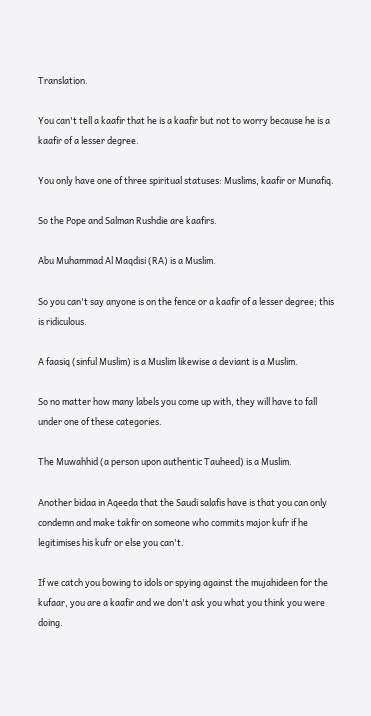Translation.

You can't tell a kaafir that he is a kaafir but not to worry because he is a kaafir of a lesser degree.

You only have one of three spiritual statuses: Muslims, kaafir or Munafiq.

So the Pope and Salman Rushdie are kaafirs.

Abu Muhammad Al Maqdisi (RA) is a Muslim.

So you can't say anyone is on the fence or a kaafir of a lesser degree; this is ridiculous.

A faasiq (sinful Muslim) is a Muslim likewise a deviant is a Muslim.

So no matter how many labels you come up with, they will have to fall under one of these categories.

The Muwahhid (a person upon authentic Tauheed) is a Muslim.

Another bidaa in Aqeeda that the Saudi salafis have is that you can only condemn and make takfir on someone who commits major kufr if he legitimises his kufr or else you can't.

If we catch you bowing to idols or spying against the mujahideen for the kufaar, you are a kaafir and we don't ask you what you think you were doing.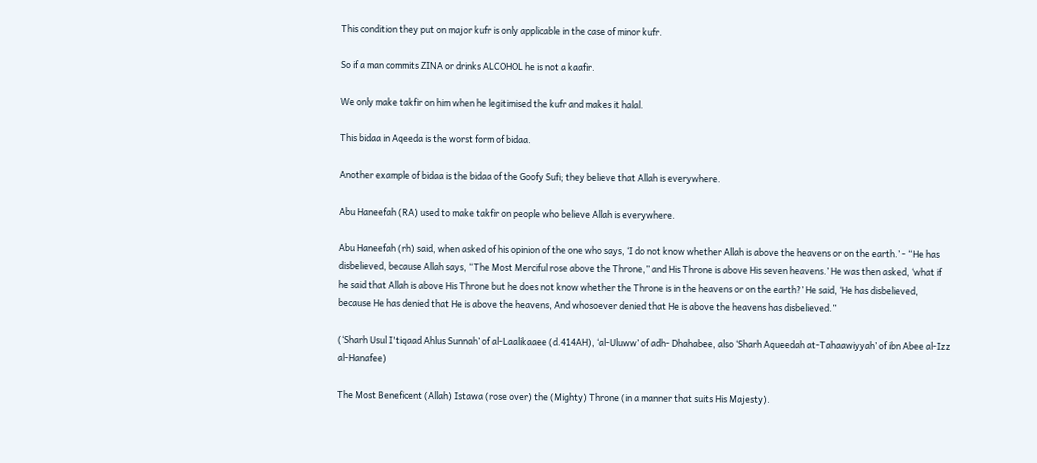This condition they put on major kufr is only applicable in the case of minor kufr.

So if a man commits ZINA or drinks ALCOHOL he is not a kaafir.

We only make takfir on him when he legitimised the kufr and makes it halal.

This bidaa in Aqeeda is the worst form of bidaa.

Another example of bidaa is the bidaa of the Goofy Sufi; they believe that Allah is everywhere.

Abu Haneefah (RA) used to make takfir on people who believe Allah is everywhere.

Abu Haneefah (rh) said, when asked of his opinion of the one who says, ‘I do not know whether Allah is above the heavens or on the earth.’ - “He has disbelieved, because Allah says, “The Most Merciful rose above the Throne,” and His Throne is above His seven heavens.’ He was then asked, ‘what if he said that Allah is above His Throne but he does not know whether the Throne is in the heavens or on the earth?’ He said, ‘He has disbelieved, because He has denied that He is above the heavens, And whosoever denied that He is above the heavens has disbelieved.”

(‘Sharh Usul I'tiqaad Ahlus Sunnah’ of al-Laalikaaee (d.414AH), ‘al-Uluww’ of adh- Dhahabee, also ‘Sharh Aqueedah at-Tahaawiyyah’ of ibn Abee al-Izz al-Hanafee)

The Most Beneficent (Allah) Istawa (rose over) the (Mighty) Throne (in a manner that suits His Majesty).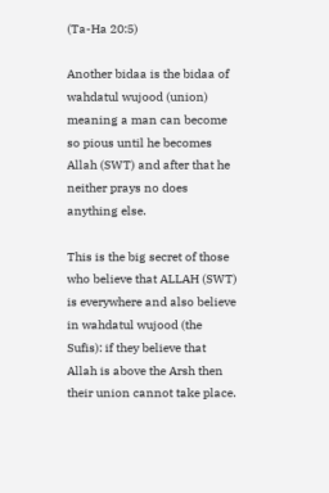(Ta-Ha 20:5)

Another bidaa is the bidaa of wahdatul wujood (union) meaning a man can become so pious until he becomes Allah (SWT) and after that he neither prays no does anything else.

This is the big secret of those who believe that ALLAH (SWT) is everywhere and also believe in wahdatul wujood (the Sufis): if they believe that Allah is above the Arsh then their union cannot take place.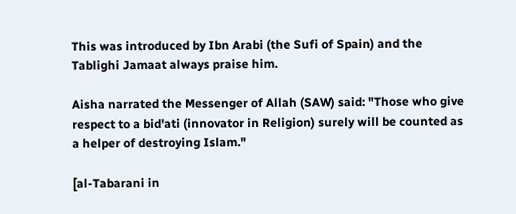This was introduced by Ibn Arabi (the Sufi of Spain) and the Tablighi Jamaat always praise him.

Aisha narrated the Messenger of Allah (SAW) said: "Those who give respect to a bid'ati (innovator in Religion) surely will be counted as a helper of destroying Islam."

[al-Tabarani in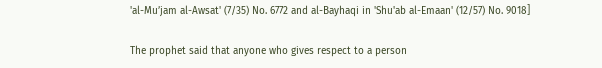'al-Mu’jam al-Awsat' (7/35) No. 6772 and al-Bayhaqi in 'Shu'ab al-Emaan' (12/57) No. 9018]

The prophet said that anyone who gives respect to a person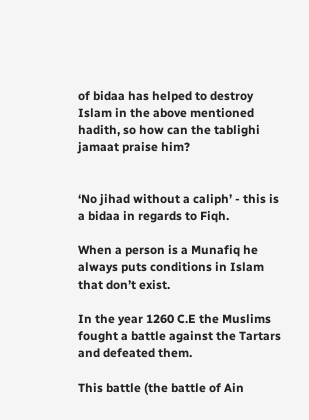of bidaa has helped to destroy Islam in the above mentioned hadith, so how can the tablighi jamaat praise him?


‘No jihad without a caliph’ - this is a bidaa in regards to Fiqh.

When a person is a Munafiq he always puts conditions in Islam that don’t exist.

In the year 1260 C.E the Muslims fought a battle against the Tartars and defeated them.

This battle (the battle of Ain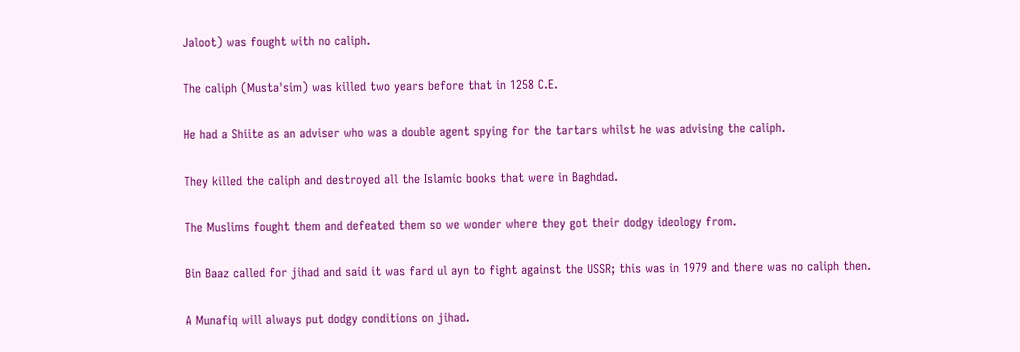Jaloot) was fought with no caliph.

The caliph (Musta'sim) was killed two years before that in 1258 C.E.

He had a Shiite as an adviser who was a double agent spying for the tartars whilst he was advising the caliph.

They killed the caliph and destroyed all the Islamic books that were in Baghdad.

The Muslims fought them and defeated them so we wonder where they got their dodgy ideology from.

Bin Baaz called for jihad and said it was fard ul ayn to fight against the USSR; this was in 1979 and there was no caliph then.

A Munafiq will always put dodgy conditions on jihad.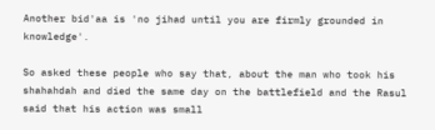Another bid'aa is 'no jihad until you are firmly grounded in knowledge'.

So asked these people who say that, about the man who took his shahahdah and died the same day on the battlefield and the Rasul said that his action was small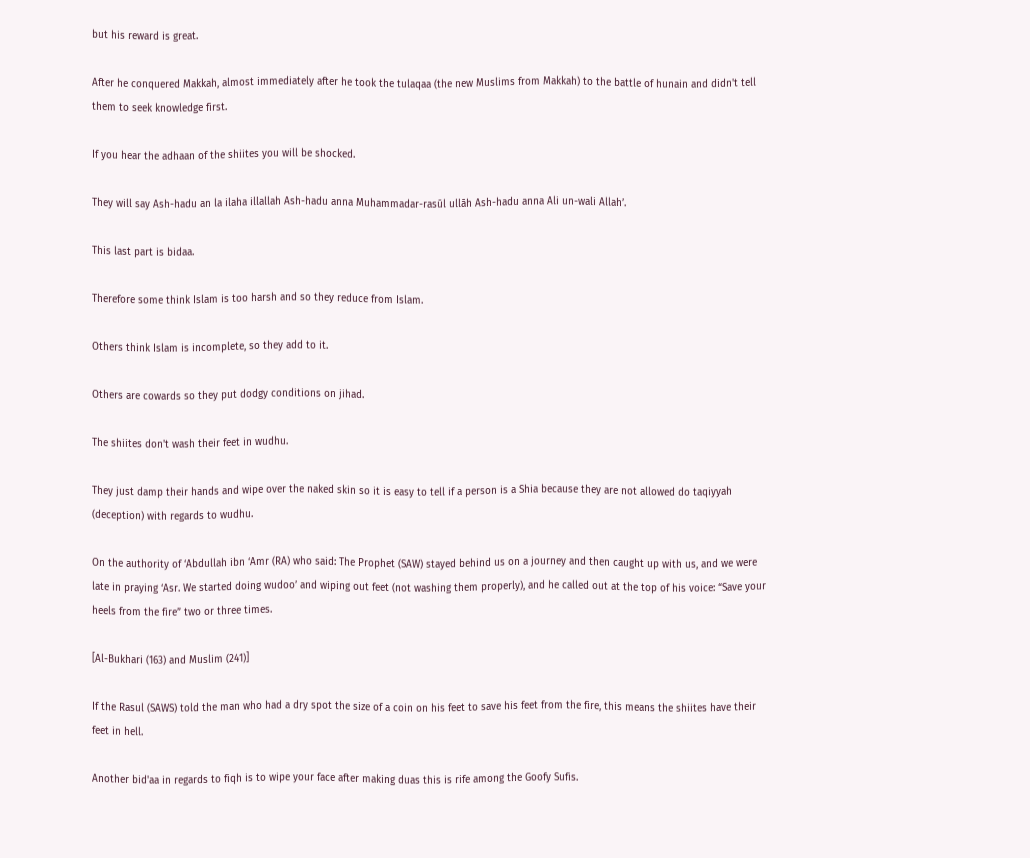but his reward is great.

After he conquered Makkah, almost immediately after he took the tulaqaa (the new Muslims from Makkah) to the battle of hunain and didn't tell them to seek knowledge first.

If you hear the adhaan of the shiites you will be shocked.

They will say Ash-hadu an la ilaha illallah Ash-hadu anna Muhammadar-rasūl ullāh Ash-hadu anna Ali un-wali Allah’.

This last part is bidaa.

Therefore some think Islam is too harsh and so they reduce from Islam.

Others think Islam is incomplete, so they add to it.

Others are cowards so they put dodgy conditions on jihad.

The shiites don't wash their feet in wudhu.

They just damp their hands and wipe over the naked skin so it is easy to tell if a person is a Shia because they are not allowed do taqiyyah (deception) with regards to wudhu.

On the authority of ‘Abdullah ibn ‘Amr (RA) who said: The Prophet (SAW) stayed behind us on a journey and then caught up with us, and we were late in praying ‘Asr. We started doing wudoo’ and wiping out feet (not washing them properly), and he called out at the top of his voice: “Save your heels from the fire” two or three times.

[Al-Bukhari (163) and Muslim (241)]

If the Rasul (SAWS) told the man who had a dry spot the size of a coin on his feet to save his feet from the fire, this means the shiites have their feet in hell.

Another bid'aa in regards to fiqh is to wipe your face after making duas this is rife among the Goofy Sufis.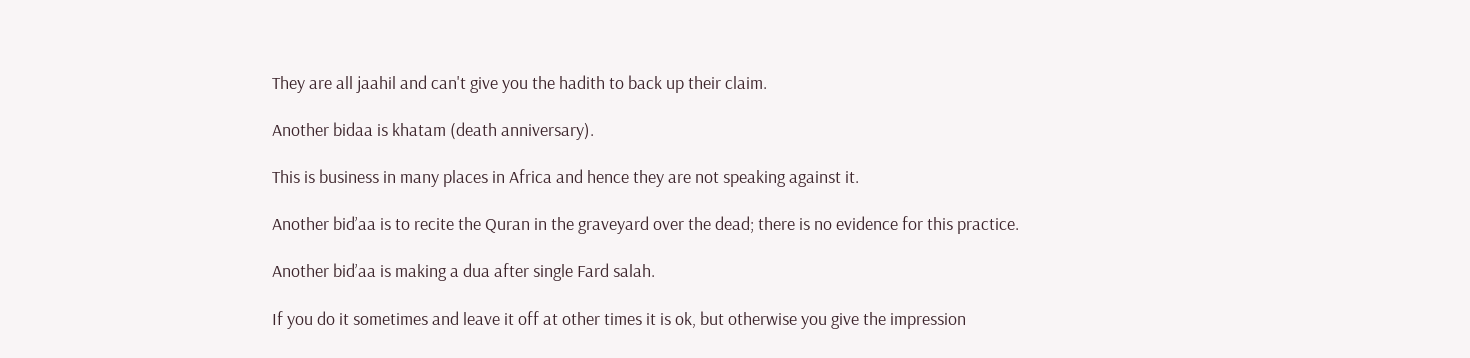They are all jaahil and can't give you the hadith to back up their claim.

Another bidaa is khatam (death anniversary).

This is business in many places in Africa and hence they are not speaking against it.

Another bid’aa is to recite the Quran in the graveyard over the dead; there is no evidence for this practice.

Another bid’aa is making a dua after single Fard salah.

If you do it sometimes and leave it off at other times it is ok, but otherwise you give the impression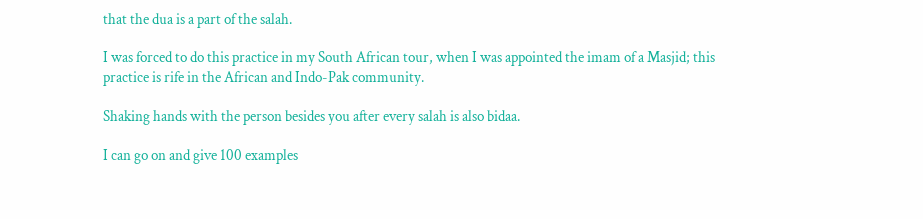that the dua is a part of the salah.

I was forced to do this practice in my South African tour, when I was appointed the imam of a Masjid; this practice is rife in the African and Indo-Pak community.

Shaking hands with the person besides you after every salah is also bidaa.

I can go on and give 100 examples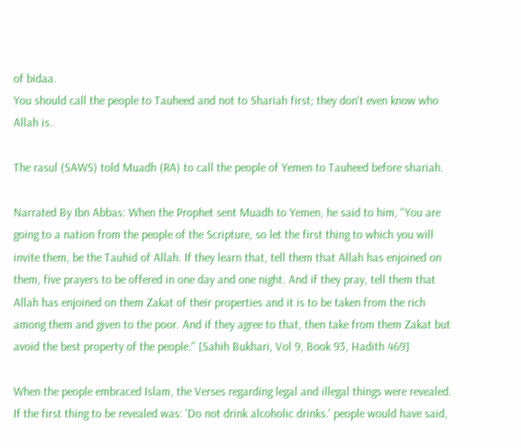of bidaa.
You should call the people to Tauheed and not to Shariah first; they don't even know who Allah is.

The rasul (SAWS) told Muadh (RA) to call the people of Yemen to Tauheed before shariah.

Narrated By Ibn Abbas: When the Prophet sent Muadh to Yemen, he said to him, "You are going to a nation from the people of the Scripture, so let the first thing to which you will invite them, be the Tauhid of Allah. If they learn that, tell them that Allah has enjoined on them, five prayers to be offered in one day and one night. And if they pray, tell them that Allah has enjoined on them Zakat of their properties and it is to be taken from the rich among them and given to the poor. And if they agree to that, then take from them Zakat but avoid the best property of the people." [Sahih Bukhari, Vol 9, Book 93, Hadith 469]

When the people embraced Islam, the Verses regarding legal and illegal things were revealed. If the first thing to be revealed was: 'Do not drink alcoholic drinks.' people would have said,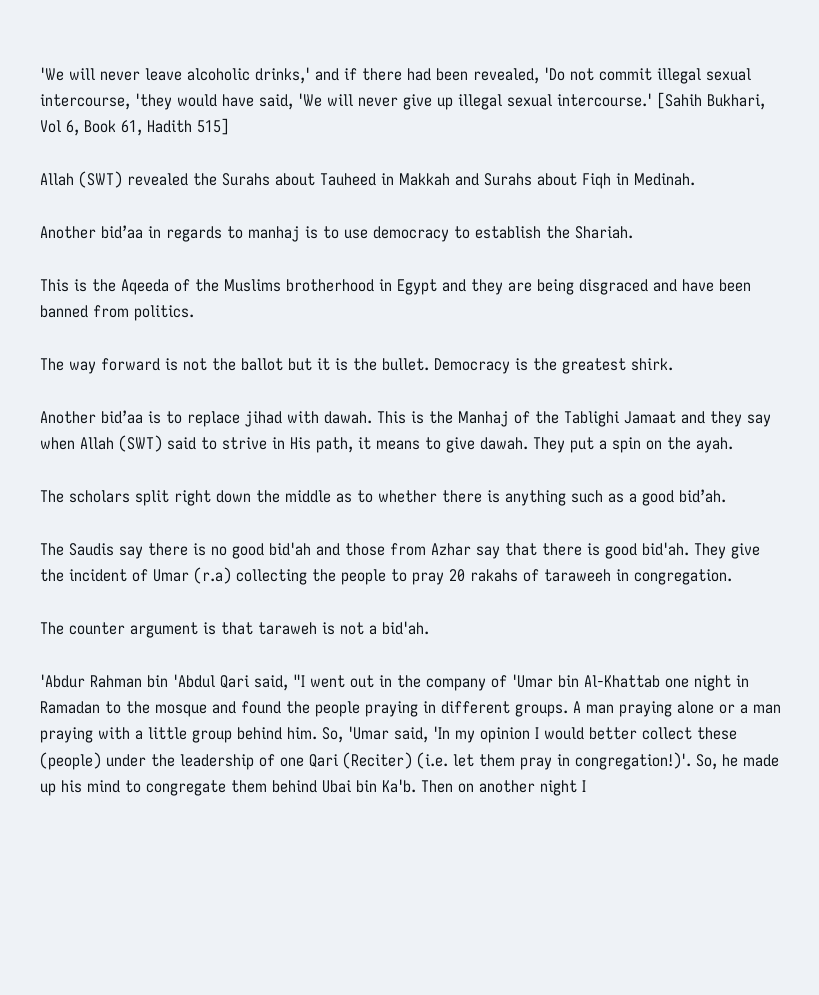'We will never leave alcoholic drinks,' and if there had been revealed, 'Do not commit illegal sexual intercourse, 'they would have said, 'We will never give up illegal sexual intercourse.' [Sahih Bukhari, Vol 6, Book 61, Hadith 515]

Allah (SWT) revealed the Surahs about Tauheed in Makkah and Surahs about Fiqh in Medinah.

Another bid’aa in regards to manhaj is to use democracy to establish the Shariah.

This is the Aqeeda of the Muslims brotherhood in Egypt and they are being disgraced and have been banned from politics.

The way forward is not the ballot but it is the bullet. Democracy is the greatest shirk.

Another bid’aa is to replace jihad with dawah. This is the Manhaj of the Tablighi Jamaat and they say when Allah (SWT) said to strive in His path, it means to give dawah. They put a spin on the ayah.

The scholars split right down the middle as to whether there is anything such as a good bid’ah.

The Saudis say there is no good bid'ah and those from Azhar say that there is good bid'ah. They give the incident of Umar (r.a) collecting the people to pray 20 rakahs of taraweeh in congregation.

The counter argument is that taraweh is not a bid'ah.

'Abdur Rahman bin 'Abdul Qari said, "I went out in the company of 'Umar bin Al-Khattab one night in Ramadan to the mosque and found the people praying in different groups. A man praying alone or a man praying with a little group behind him. So, 'Umar said, 'In my opinion I would better collect these (people) under the leadership of one Qari (Reciter) (i.e. let them pray in congregation!)'. So, he made up his mind to congregate them behind Ubai bin Ka'b. Then on another night I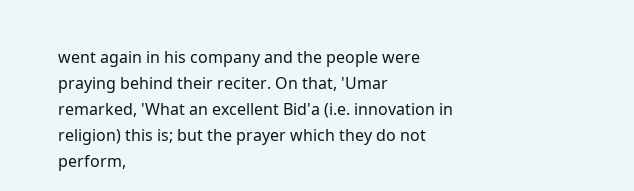went again in his company and the people were praying behind their reciter. On that, 'Umar remarked, 'What an excellent Bid'a (i.e. innovation in religion) this is; but the prayer which they do not perform,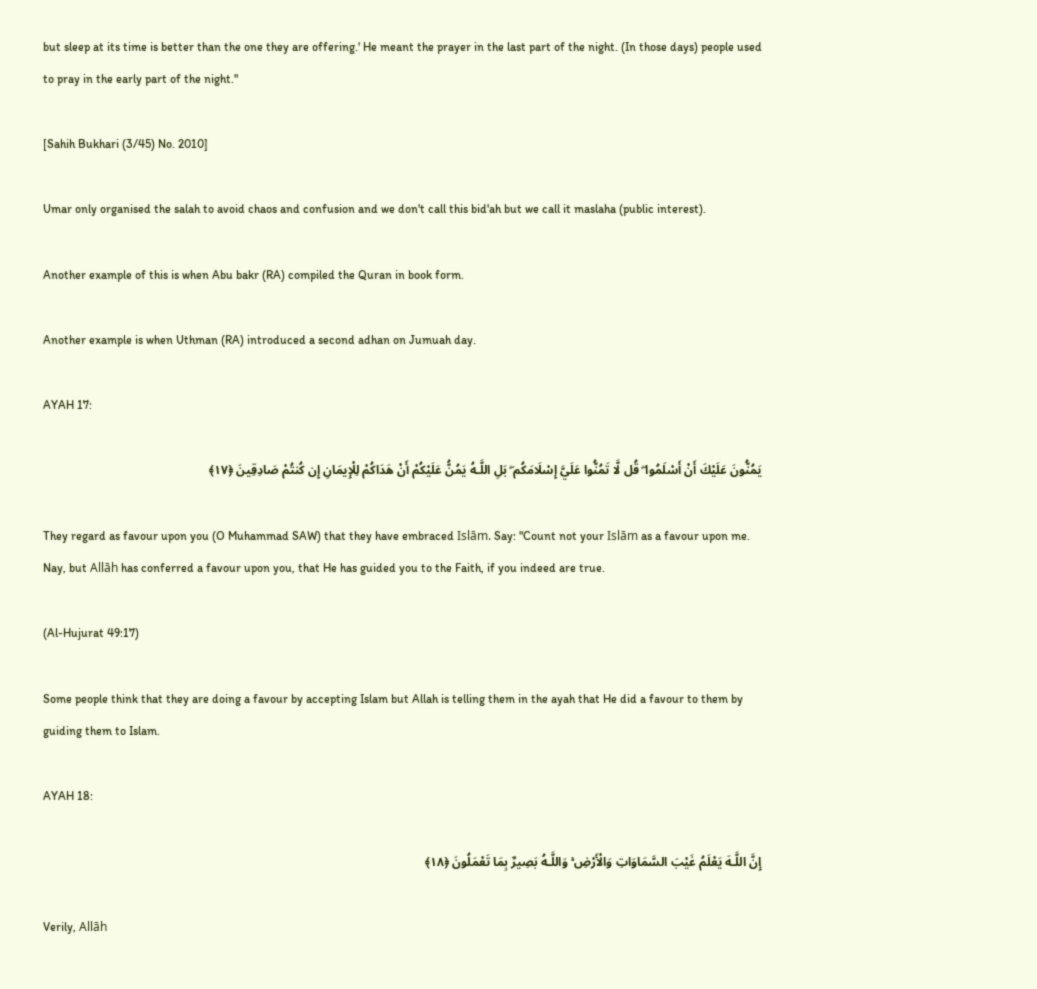but sleep at its time is better than the one they are offering.' He meant the prayer in the last part of the night. (In those days) people used to pray in the early part of the night."

[Sahih Bukhari (3/45) No. 2010]

Umar only organised the salah to avoid chaos and confusion and we don't call this bid'ah but we call it maslaha (public interest).

Another example of this is when Abu bakr (RA) compiled the Quran in book form.

Another example is when Uthman (RA) introduced a second adhan on Jumuah day.

AYAH 17:

يَمُنُّونَ عَلَيْكَ أَنْ أَسْلَمُوا ۖ قُل لَّا تَمُنُّوا عَلَيَّ إِسْلَامَكُم ۖ بَلِ اللَّـهُ يَمُنُّ عَلَيْكُمْ أَنْ هَدَاكُمْ لِلْإِيمَانِ إِن كُنتُمْ صَادِقِينَ ﴿١٧﴾

They regard as favour upon you (O Muhammad SAW) that they have embraced Islām. Say: "Count not your Islām as a favour upon me. Nay, but Allāh has conferred a favour upon you, that He has guided you to the Faith, if you indeed are true.

(Al-Hujurat 49:17)

Some people think that they are doing a favour by accepting Islam but Allah is telling them in the ayah that He did a favour to them by guiding them to Islam.

AYAH 18:

إِنَّ اللَّـهَ يَعْلَمُ غَيْبَ السَّمَاوَاتِ وَالْأَرْضِ ۚ وَاللَّـهُ بَصِيرٌ بِمَا تَعْمَلُونَ ﴿١٨﴾

Verily, Allāh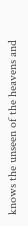knows the unseen of the heavens and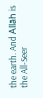the earth. And Allāh is the All-Seer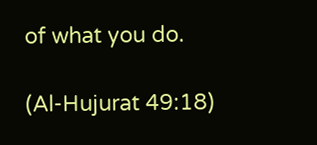of what you do.

(Al-Hujurat 49:18)